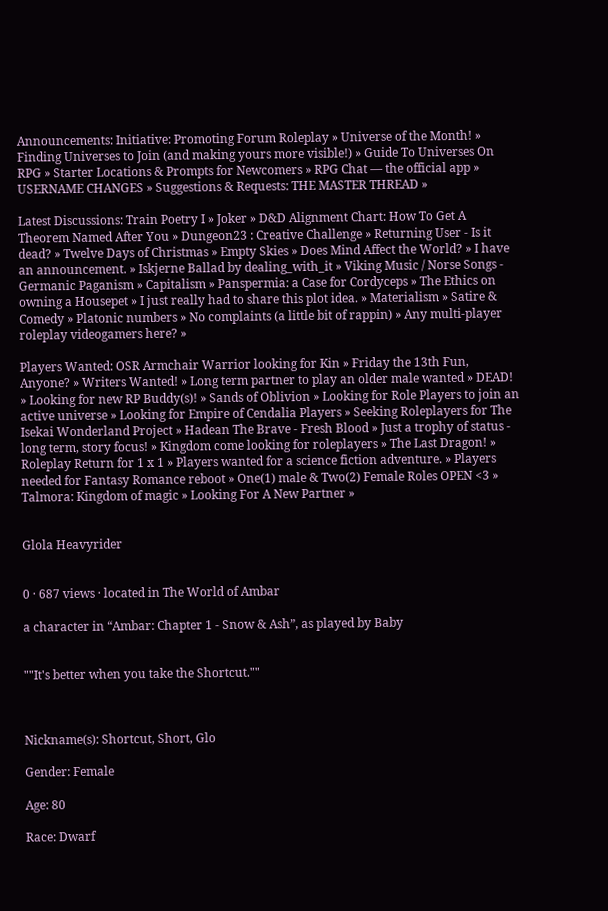Announcements: Initiative: Promoting Forum Roleplay » Universe of the Month! » Finding Universes to Join (and making yours more visible!) » Guide To Universes On RPG » Starter Locations & Prompts for Newcomers » RPG Chat — the official app » USERNAME CHANGES » Suggestions & Requests: THE MASTER THREAD »

Latest Discussions: Train Poetry I » Joker » D&D Alignment Chart: How To Get A Theorem Named After You » Dungeon23 : Creative Challenge » Returning User - Is it dead? » Twelve Days of Christmas » Empty Skies » Does Mind Affect the World? » I have an announcement. » Iskjerne Ballad by dealing_with_it » Viking Music / Norse Songs - Germanic Paganism » Capitalism » Panspermia: a Case for Cordyceps » The Ethics on owning a Housepet » I just really had to share this plot idea. » Materialism » Satire & Comedy » Platonic numbers » No complaints (a little bit of rappin) » Any multi-player roleplay videogamers here? »

Players Wanted: OSR Armchair Warrior looking for Kin » Friday the 13th Fun, Anyone? » Writers Wanted! » Long term partner to play an older male wanted » DEAD! » Looking for new RP Buddy(s)! » Sands of Oblivion » Looking for Role Players to join an active universe » Looking for Empire of Cendalia Players » Seeking Roleplayers for The Isekai Wonderland Project » Hadean The Brave - Fresh Blood » Just a trophy of status - long term, story focus! » Kingdom come looking for roleplayers » The Last Dragon! » Roleplay Return for 1 x 1 » Players wanted for a science fiction adventure. » Players needed for Fantasy Romance reboot » One(1) male & Two(2) Female Roles OPEN <3 » Talmora: Kingdom of magic » Looking For A New Partner »


Glola Heavyrider


0 · 687 views · located in The World of Ambar

a character in “Ambar: Chapter 1 - Snow & Ash”, as played by Baby


""It's better when you take the Shortcut.""



Nickname(s): Shortcut, Short, Glo

Gender: Female

Age: 80

Race: Dwarf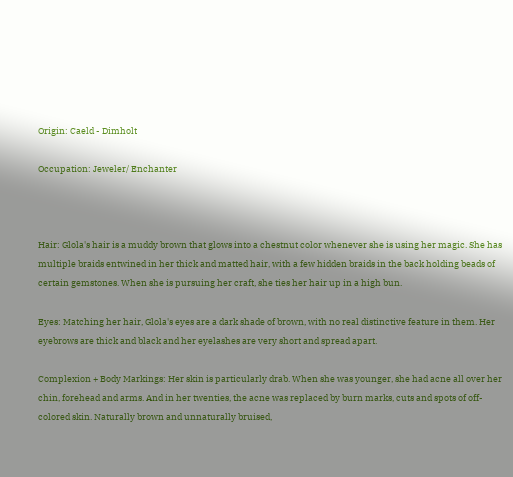Origin: Caeld - Dimholt

Occupation: Jeweler/ Enchanter



Hair: Glola's hair is a muddy brown that glows into a chestnut color whenever she is using her magic. She has multiple braids entwined in her thick and matted hair, with a few hidden braids in the back holding beads of certain gemstones. When she is pursuing her craft, she ties her hair up in a high bun.

Eyes: Matching her hair, Glola's eyes are a dark shade of brown, with no real distinctive feature in them. Her eyebrows are thick and black and her eyelashes are very short and spread apart.

Complexion + Body Markings: Her skin is particularly drab. When she was younger, she had acne all over her chin, forehead and arms. And in her twenties, the acne was replaced by burn marks, cuts and spots of off-colored skin. Naturally brown and unnaturally bruised,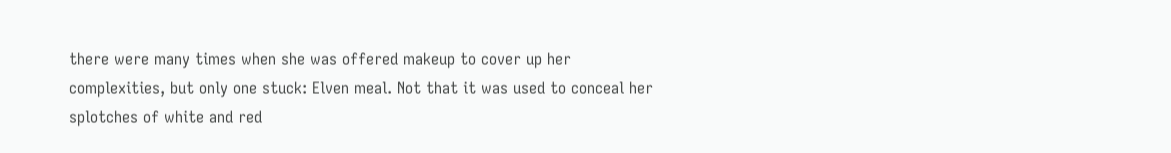there were many times when she was offered makeup to cover up her complexities, but only one stuck: Elven meal. Not that it was used to conceal her splotches of white and red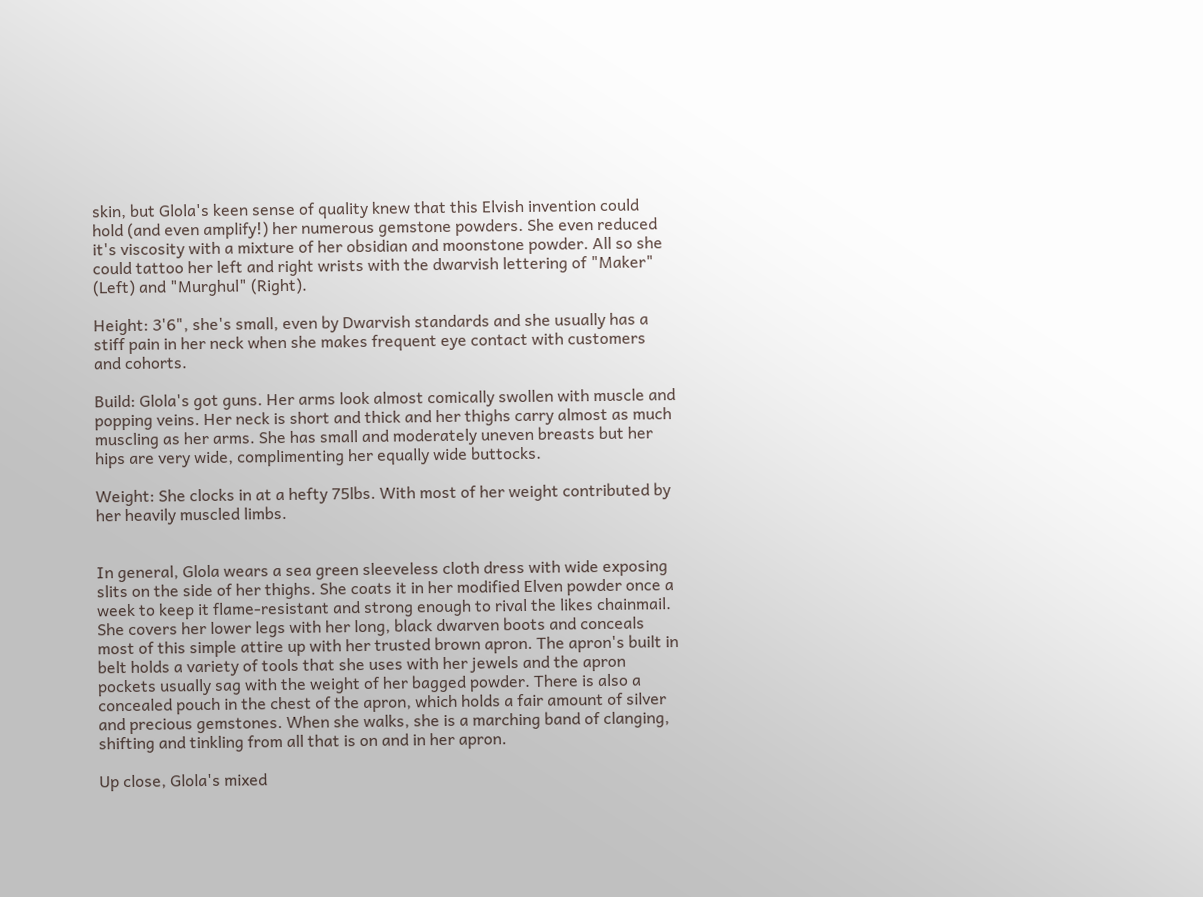skin, but Glola's keen sense of quality knew that this Elvish invention could hold (and even amplify!) her numerous gemstone powders. She even reduced it's viscosity with a mixture of her obsidian and moonstone powder. All so she could tattoo her left and right wrists with the dwarvish lettering of "Maker" (Left) and "Murghul" (Right).

Height: 3'6", she's small, even by Dwarvish standards and she usually has a stiff pain in her neck when she makes frequent eye contact with customers and cohorts.

Build: Glola's got guns. Her arms look almost comically swollen with muscle and popping veins. Her neck is short and thick and her thighs carry almost as much muscling as her arms. She has small and moderately uneven breasts but her hips are very wide, complimenting her equally wide buttocks.

Weight: She clocks in at a hefty 75lbs. With most of her weight contributed by her heavily muscled limbs.


In general, Glola wears a sea green sleeveless cloth dress with wide exposing slits on the side of her thighs. She coats it in her modified Elven powder once a week to keep it flame-resistant and strong enough to rival the likes chainmail. She covers her lower legs with her long, black dwarven boots and conceals most of this simple attire up with her trusted brown apron. The apron's built in belt holds a variety of tools that she uses with her jewels and the apron pockets usually sag with the weight of her bagged powder. There is also a concealed pouch in the chest of the apron, which holds a fair amount of silver and precious gemstones. When she walks, she is a marching band of clanging, shifting and tinkling from all that is on and in her apron.

Up close, Glola's mixed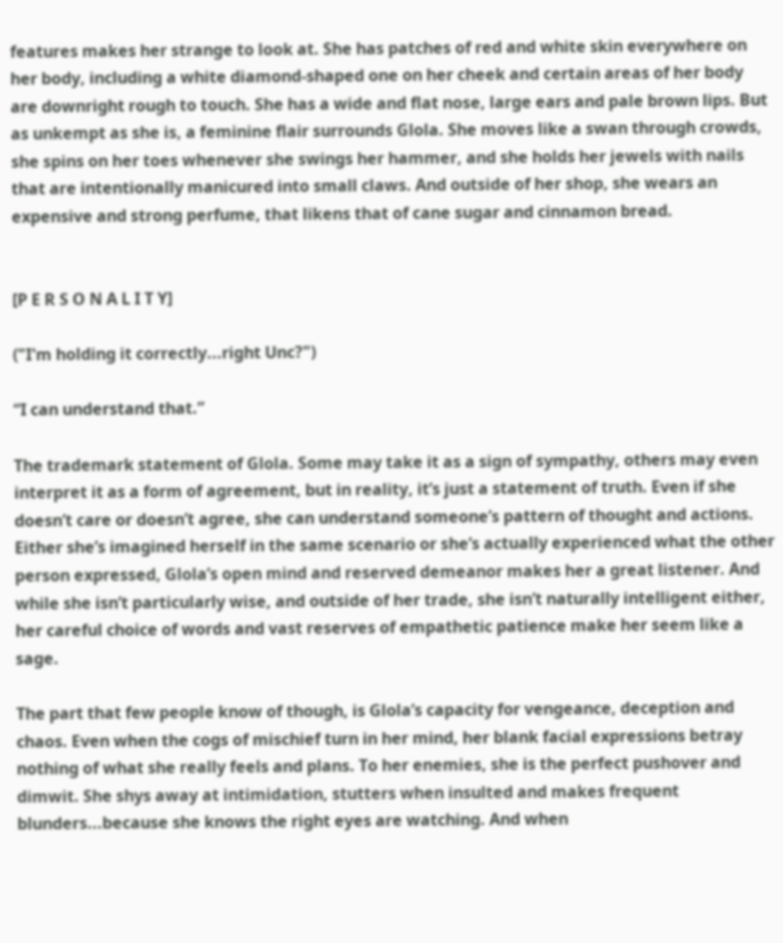features makes her strange to look at. She has patches of red and white skin everywhere on her body, including a white diamond-shaped one on her cheek and certain areas of her body are downright rough to touch. She has a wide and flat nose, large ears and pale brown lips. But as unkempt as she is, a feminine flair surrounds Glola. She moves like a swan through crowds, she spins on her toes whenever she swings her hammer, and she holds her jewels with nails that are intentionally manicured into small claws. And outside of her shop, she wears an expensive and strong perfume, that likens that of cane sugar and cinnamon bread.


[P E R S O N A L I T Y]

("I'm holding it correctly...right Unc?")

“I can understand that.”

The trademark statement of Glola. Some may take it as a sign of sympathy, others may even interpret it as a form of agreement, but in reality, it’s just a statement of truth. Even if she doesn’t care or doesn’t agree, she can understand someone’s pattern of thought and actions. Either she’s imagined herself in the same scenario or she’s actually experienced what the other person expressed, Glola’s open mind and reserved demeanor makes her a great listener. And while she isn’t particularly wise, and outside of her trade, she isn’t naturally intelligent either, her careful choice of words and vast reserves of empathetic patience make her seem like a sage.

The part that few people know of though, is Glola’s capacity for vengeance, deception and chaos. Even when the cogs of mischief turn in her mind, her blank facial expressions betray nothing of what she really feels and plans. To her enemies, she is the perfect pushover and dimwit. She shys away at intimidation, stutters when insulted and makes frequent blunders...because she knows the right eyes are watching. And when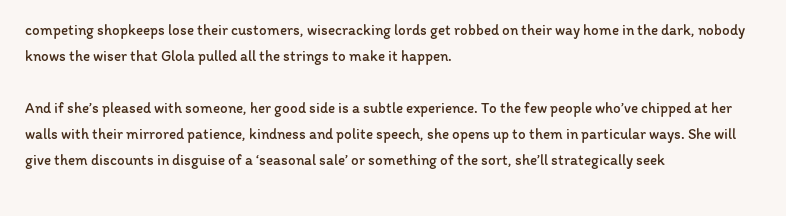competing shopkeeps lose their customers, wisecracking lords get robbed on their way home in the dark, nobody knows the wiser that Glola pulled all the strings to make it happen.

And if she’s pleased with someone, her good side is a subtle experience. To the few people who’ve chipped at her walls with their mirrored patience, kindness and polite speech, she opens up to them in particular ways. She will give them discounts in disguise of a ‘seasonal sale’ or something of the sort, she’ll strategically seek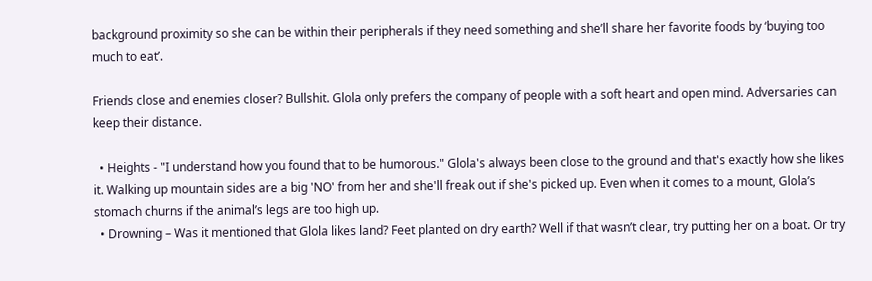background proximity so she can be within their peripherals if they need something and she’ll share her favorite foods by ‘buying too much to eat’.

Friends close and enemies closer? Bullshit. Glola only prefers the company of people with a soft heart and open mind. Adversaries can keep their distance.

  • Heights - "I understand how you found that to be humorous." Glola's always been close to the ground and that's exactly how she likes it. Walking up mountain sides are a big 'NO' from her and she'll freak out if she's picked up. Even when it comes to a mount, Glola’s stomach churns if the animal’s legs are too high up.
  • Drowning – Was it mentioned that Glola likes land? Feet planted on dry earth? Well if that wasn’t clear, try putting her on a boat. Or try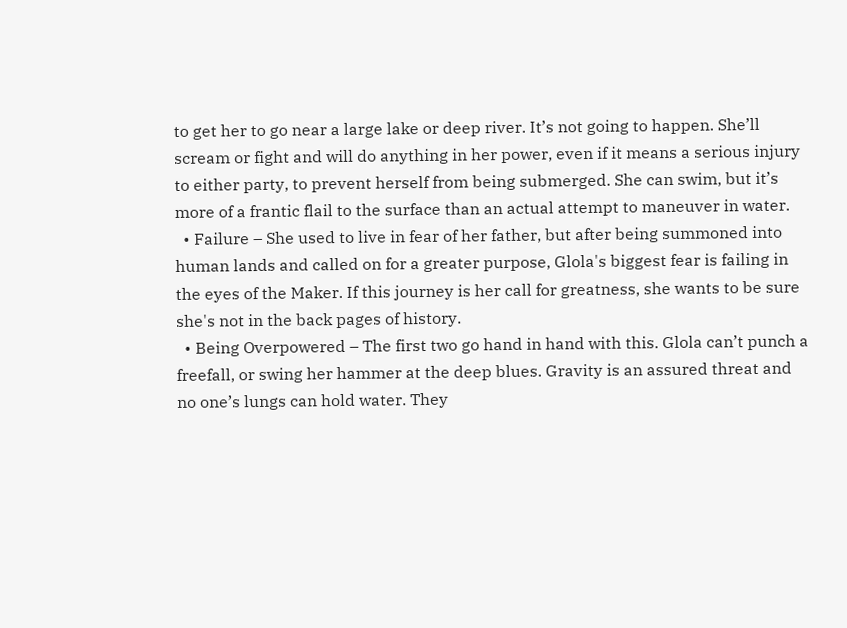to get her to go near a large lake or deep river. It’s not going to happen. She’ll scream or fight and will do anything in her power, even if it means a serious injury to either party, to prevent herself from being submerged. She can swim, but it’s more of a frantic flail to the surface than an actual attempt to maneuver in water.
  • Failure – She used to live in fear of her father, but after being summoned into human lands and called on for a greater purpose, Glola's biggest fear is failing in the eyes of the Maker. If this journey is her call for greatness, she wants to be sure she's not in the back pages of history.
  • Being Overpowered – The first two go hand in hand with this. Glola can’t punch a freefall, or swing her hammer at the deep blues. Gravity is an assured threat and no one’s lungs can hold water. They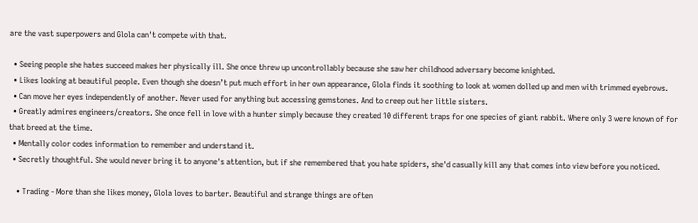are the vast superpowers and Glola can't compete with that.

  • Seeing people she hates succeed makes her physically ill. She once threw up uncontrollably because she saw her childhood adversary become knighted.
  • Likes looking at beautiful people. Even though she doesn’t put much effort in her own appearance, Glola finds it soothing to look at women dolled up and men with trimmed eyebrows.
  • Can move her eyes independently of another. Never used for anything but accessing gemstones. And to creep out her little sisters.
  • Greatly admires engineers/creators. She once fell in love with a hunter simply because they created 10 different traps for one species of giant rabbit. Where only 3 were known of for that breed at the time.
  • Mentally color codes information to remember and understand it.
  • Secretly thoughtful. She would never bring it to anyone's attention, but if she remembered that you hate spiders, she'd casually kill any that comes into view before you noticed.

    • Trading - More than she likes money, Glola loves to barter. Beautiful and strange things are often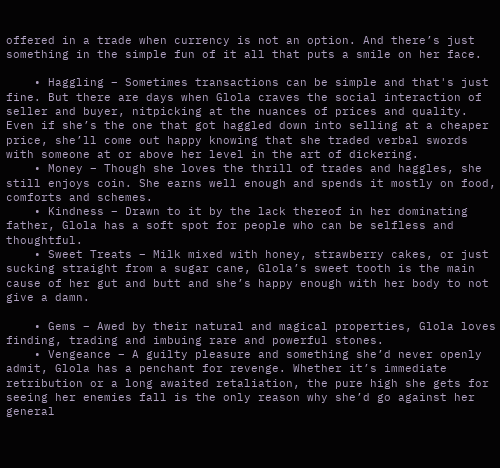offered in a trade when currency is not an option. And there’s just something in the simple fun of it all that puts a smile on her face.

    • Haggling – Sometimes transactions can be simple and that's just fine. But there are days when Glola craves the social interaction of seller and buyer, nitpicking at the nuances of prices and quality. Even if she’s the one that got haggled down into selling at a cheaper price, she’ll come out happy knowing that she traded verbal swords with someone at or above her level in the art of dickering.
    • Money – Though she loves the thrill of trades and haggles, she still enjoys coin. She earns well enough and spends it mostly on food, comforts and schemes.
    • Kindness – Drawn to it by the lack thereof in her dominating father, Glola has a soft spot for people who can be selfless and thoughtful.
    • Sweet Treats – Milk mixed with honey, strawberry cakes, or just sucking straight from a sugar cane, Glola’s sweet tooth is the main cause of her gut and butt and she’s happy enough with her body to not give a damn.

    • Gems – Awed by their natural and magical properties, Glola loves finding, trading and imbuing rare and powerful stones.
    • Vengeance – A guilty pleasure and something she’d never openly admit, Glola has a penchant for revenge. Whether it’s immediate retribution or a long awaited retaliation, the pure high she gets for seeing her enemies fall is the only reason why she’d go against her general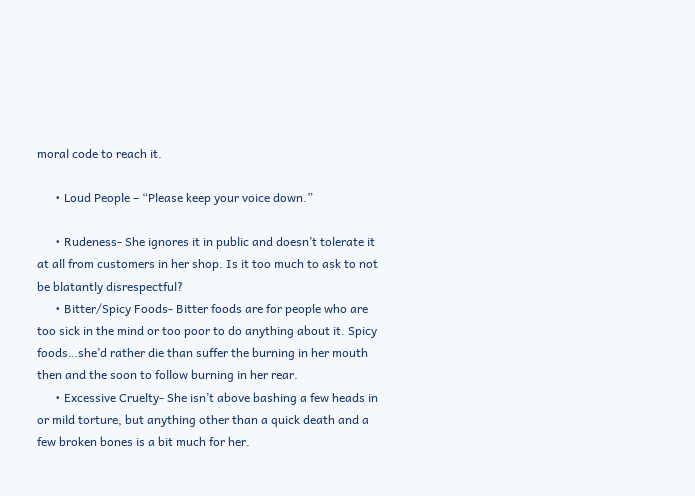moral code to reach it.

      • Loud People – “Please keep your voice down.”

      • Rudeness- She ignores it in public and doesn’t tolerate it at all from customers in her shop. Is it too much to ask to not be blatantly disrespectful?
      • Bitter/Spicy Foods- Bitter foods are for people who are too sick in the mind or too poor to do anything about it. Spicy foods…she’d rather die than suffer the burning in her mouth then and the soon to follow burning in her rear.
      • Excessive Cruelty- She isn’t above bashing a few heads in or mild torture, but anything other than a quick death and a few broken bones is a bit much for her.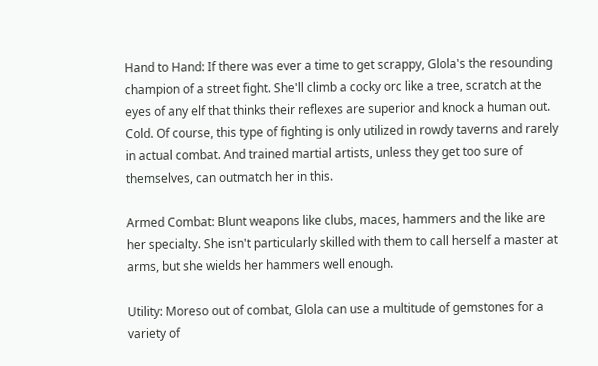Hand to Hand: If there was ever a time to get scrappy, Glola's the resounding champion of a street fight. She'll climb a cocky orc like a tree, scratch at the eyes of any elf that thinks their reflexes are superior and knock a human out. Cold. Of course, this type of fighting is only utilized in rowdy taverns and rarely in actual combat. And trained martial artists, unless they get too sure of themselves, can outmatch her in this.

Armed Combat: Blunt weapons like clubs, maces, hammers and the like are her specialty. She isn't particularly skilled with them to call herself a master at arms, but she wields her hammers well enough.

Utility: Moreso out of combat, Glola can use a multitude of gemstones for a variety of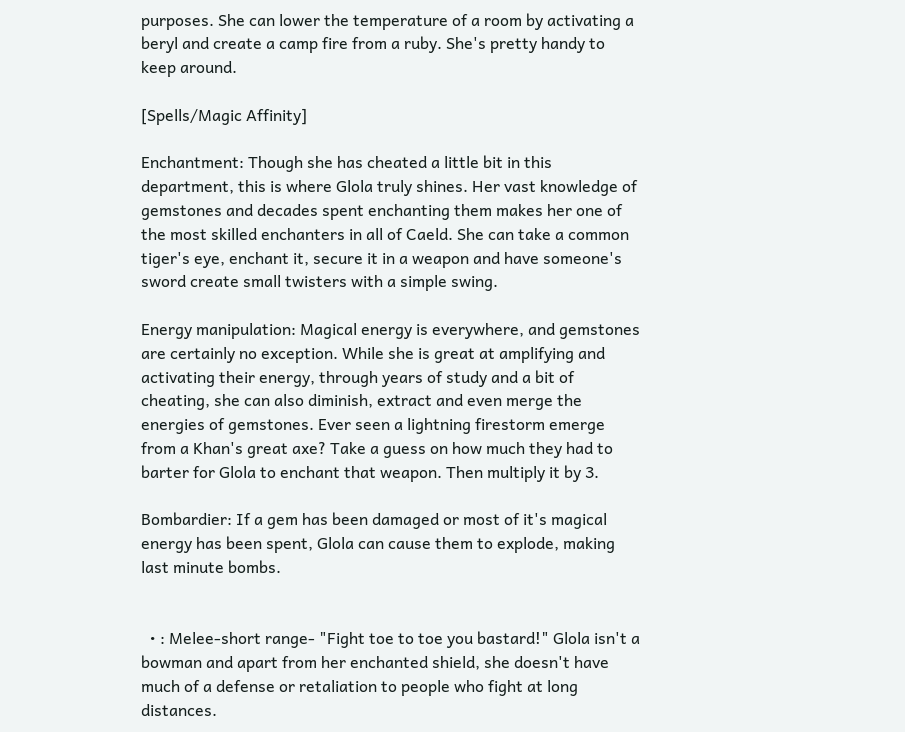purposes. She can lower the temperature of a room by activating a beryl and create a camp fire from a ruby. She's pretty handy to keep around.

[Spells/Magic Affinity]

Enchantment: Though she has cheated a little bit in this department, this is where Glola truly shines. Her vast knowledge of gemstones and decades spent enchanting them makes her one of the most skilled enchanters in all of Caeld. She can take a common tiger's eye, enchant it, secure it in a weapon and have someone's sword create small twisters with a simple swing.

Energy manipulation: Magical energy is everywhere, and gemstones are certainly no exception. While she is great at amplifying and activating their energy, through years of study and a bit of cheating, she can also diminish, extract and even merge the energies of gemstones. Ever seen a lightning firestorm emerge from a Khan's great axe? Take a guess on how much they had to barter for Glola to enchant that weapon. Then multiply it by 3.

Bombardier: If a gem has been damaged or most of it's magical energy has been spent, Glola can cause them to explode, making last minute bombs.


  • : Melee-short range- "Fight toe to toe you bastard!" Glola isn't a bowman and apart from her enchanted shield, she doesn't have much of a defense or retaliation to people who fight at long distances.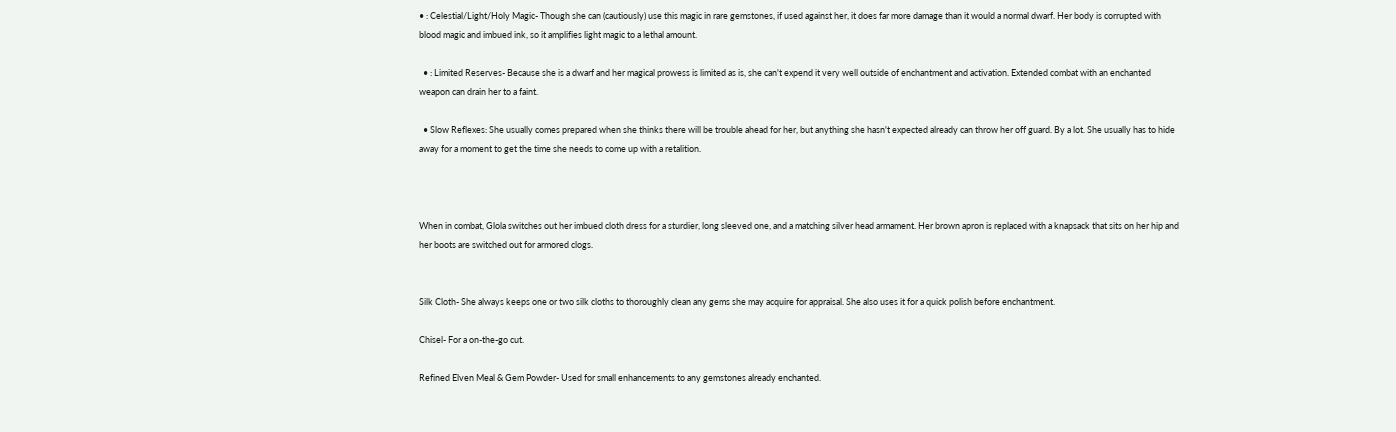• : Celestial/Light/Holy Magic- Though she can (cautiously) use this magic in rare gemstones, if used against her, it does far more damage than it would a normal dwarf. Her body is corrupted with blood magic and imbued ink, so it amplifies light magic to a lethal amount.

  • : Limited Reserves- Because she is a dwarf and her magical prowess is limited as is, she can't expend it very well outside of enchantment and activation. Extended combat with an enchanted weapon can drain her to a faint.

  • Slow Reflexes: She usually comes prepared when she thinks there will be trouble ahead for her, but anything she hasn't expected already can throw her off guard. By a lot. She usually has to hide away for a moment to get the time she needs to come up with a retalition.



When in combat, Glola switches out her imbued cloth dress for a sturdier, long sleeved one, and a matching silver head armament. Her brown apron is replaced with a knapsack that sits on her hip and her boots are switched out for armored clogs.


Silk Cloth- She always keeps one or two silk cloths to thoroughly clean any gems she may acquire for appraisal. She also uses it for a quick polish before enchantment.

Chisel- For a on-the-go cut.

Refined Elven Meal & Gem Powder- Used for small enhancements to any gemstones already enchanted.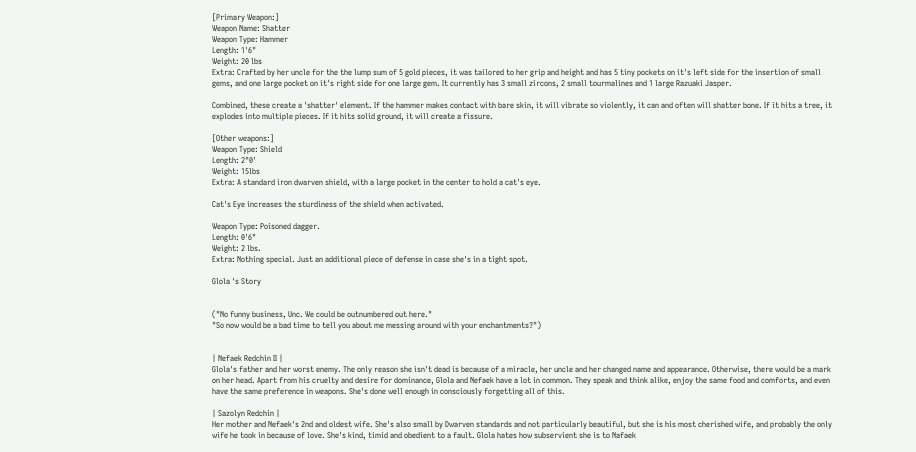[Primary Weapon:]
Weapon Name: Shatter
Weapon Type: Hammer
Length: 1'6"
Weight: 20 lbs
Extra: Crafted by her uncle for the the lump sum of 5 gold pieces, it was tailored to her grip and height and has 5 tiny pockets on it's left side for the insertion of small gems, and one large pocket on it's right side for one large gem. It currently has 3 small zircons, 2 small tourmalines and 1 large Razuaki Jasper.

Combined, these create a 'shatter' element. If the hammer makes contact with bare skin, it will vibrate so violently, it can and often will shatter bone. If it hits a tree, it explodes into multiple pieces. If it hits solid ground, it will create a fissure.

[Other weapons:]
Weapon Type: Shield
Length: 2"0'
Weight: 15lbs
Extra: A standard iron dwarven shield, with a large pocket in the center to hold a cat's eye.

Cat's Eye increases the sturdiness of the shield when activated.

Weapon Type: Poisoned dagger.
Length: 0'6"
Weight: 2 lbs.
Extra: Nothing special. Just an additional piece of defense in case she's in a tight spot.

Glola 's Story


("No funny business, Unc. We could be outnumbered out here."
"So now would be a bad time to tell you about me messing around with your enchantments?")


| Nefaek Redchin II |
Glola's father and her worst enemy. The only reason she isn't dead is because of a miracle, her uncle and her changed name and appearance. Otherwise, there would be a mark on her head. Apart from his cruelty and desire for dominance, Glola and Nefaek have a lot in common. They speak and think alike, enjoy the same food and comforts, and even have the same preference in weapons. She's done well enough in consciously forgetting all of this.

| Sazolyn Redchin |
Her mother and Nefaek's 2nd and oldest wife. She's also small by Dwarven standards and not particularly beautiful, but she is his most cherished wife, and probably the only wife he took in because of love. She's kind, timid and obedient to a fault. Glola hates how subservient she is to Nafaek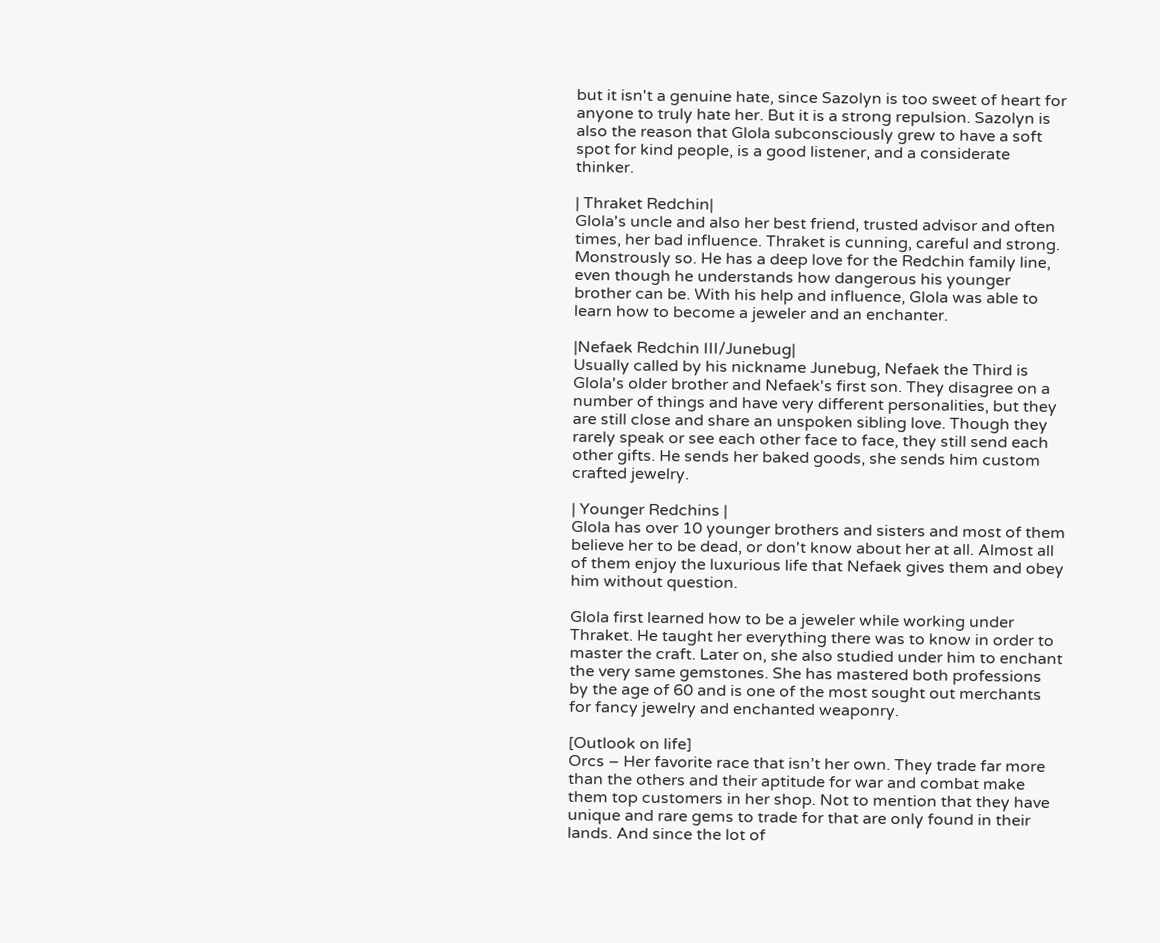but it isn't a genuine hate, since Sazolyn is too sweet of heart for anyone to truly hate her. But it is a strong repulsion. Sazolyn is also the reason that Glola subconsciously grew to have a soft spot for kind people, is a good listener, and a considerate thinker.

| Thraket Redchin|
Glola's uncle and also her best friend, trusted advisor and often times, her bad influence. Thraket is cunning, careful and strong. Monstrously so. He has a deep love for the Redchin family line, even though he understands how dangerous his younger brother can be. With his help and influence, Glola was able to learn how to become a jeweler and an enchanter.

|Nefaek Redchin III/Junebug|
Usually called by his nickname Junebug, Nefaek the Third is Glola's older brother and Nefaek's first son. They disagree on a number of things and have very different personalities, but they are still close and share an unspoken sibling love. Though they rarely speak or see each other face to face, they still send each other gifts. He sends her baked goods, she sends him custom crafted jewelry.

| Younger Redchins |
Glola has over 10 younger brothers and sisters and most of them believe her to be dead, or don't know about her at all. Almost all of them enjoy the luxurious life that Nefaek gives them and obey him without question.

Glola first learned how to be a jeweler while working under Thraket. He taught her everything there was to know in order to master the craft. Later on, she also studied under him to enchant the very same gemstones. She has mastered both professions by the age of 60 and is one of the most sought out merchants for fancy jewelry and enchanted weaponry.

[Outlook on life]
Orcs – Her favorite race that isn’t her own. They trade far more than the others and their aptitude for war and combat make them top customers in her shop. Not to mention that they have unique and rare gems to trade for that are only found in their lands. And since the lot of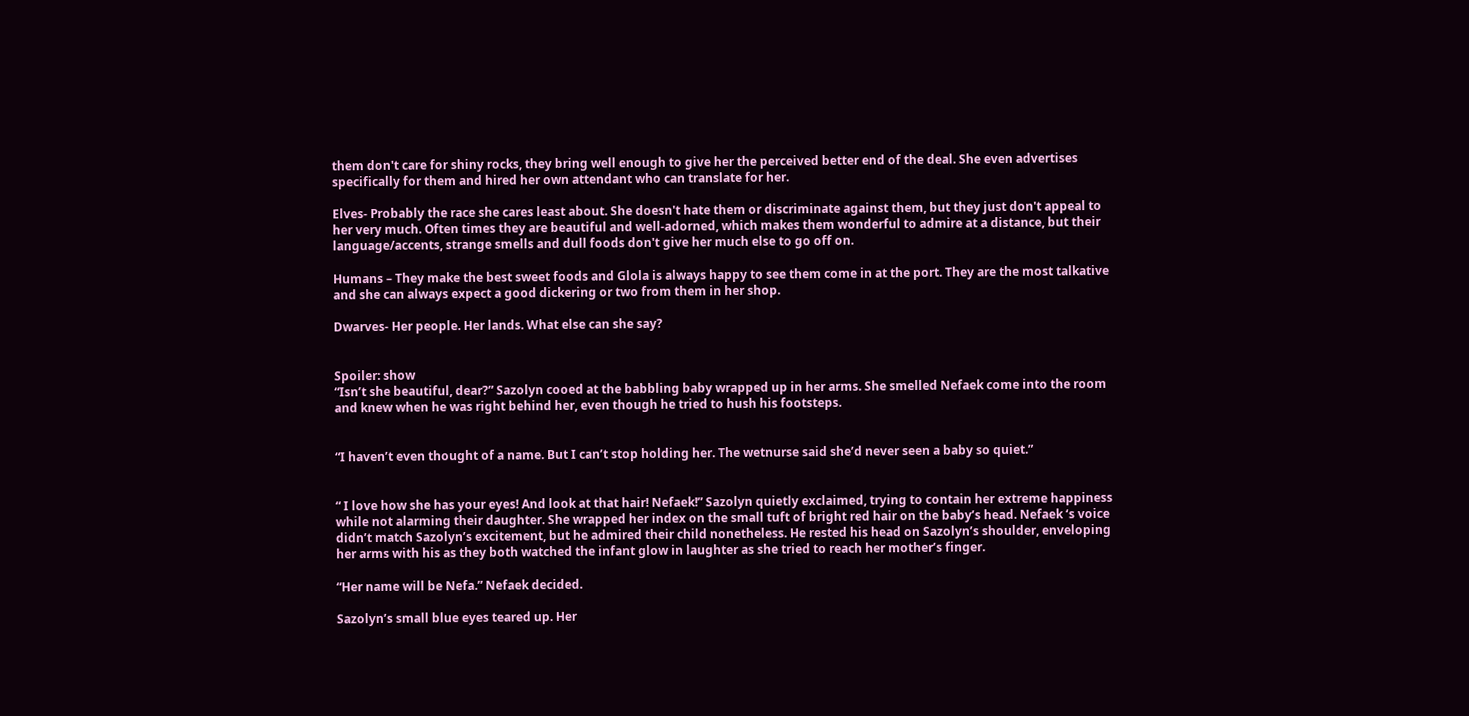them don't care for shiny rocks, they bring well enough to give her the perceived better end of the deal. She even advertises specifically for them and hired her own attendant who can translate for her.

Elves- Probably the race she cares least about. She doesn't hate them or discriminate against them, but they just don't appeal to her very much. Often times they are beautiful and well-adorned, which makes them wonderful to admire at a distance, but their language/accents, strange smells and dull foods don't give her much else to go off on.

Humans – They make the best sweet foods and Glola is always happy to see them come in at the port. They are the most talkative and she can always expect a good dickering or two from them in her shop.

Dwarves- Her people. Her lands. What else can she say?


Spoiler: show
“Isn’t she beautiful, dear?” Sazolyn cooed at the babbling baby wrapped up in her arms. She smelled Nefaek come into the room and knew when he was right behind her, even though he tried to hush his footsteps.


“I haven’t even thought of a name. But I can’t stop holding her. The wetnurse said she’d never seen a baby so quiet.”


“ I love how she has your eyes! And look at that hair! Nefaek!” Sazolyn quietly exclaimed, trying to contain her extreme happiness while not alarming their daughter. She wrapped her index on the small tuft of bright red hair on the baby’s head. Nefaek ‘s voice didn’t match Sazolyn’s excitement, but he admired their child nonetheless. He rested his head on Sazolyn’s shoulder, enveloping her arms with his as they both watched the infant glow in laughter as she tried to reach her mother’s finger.

“Her name will be Nefa.” Nefaek decided.

Sazolyn’s small blue eyes teared up. Her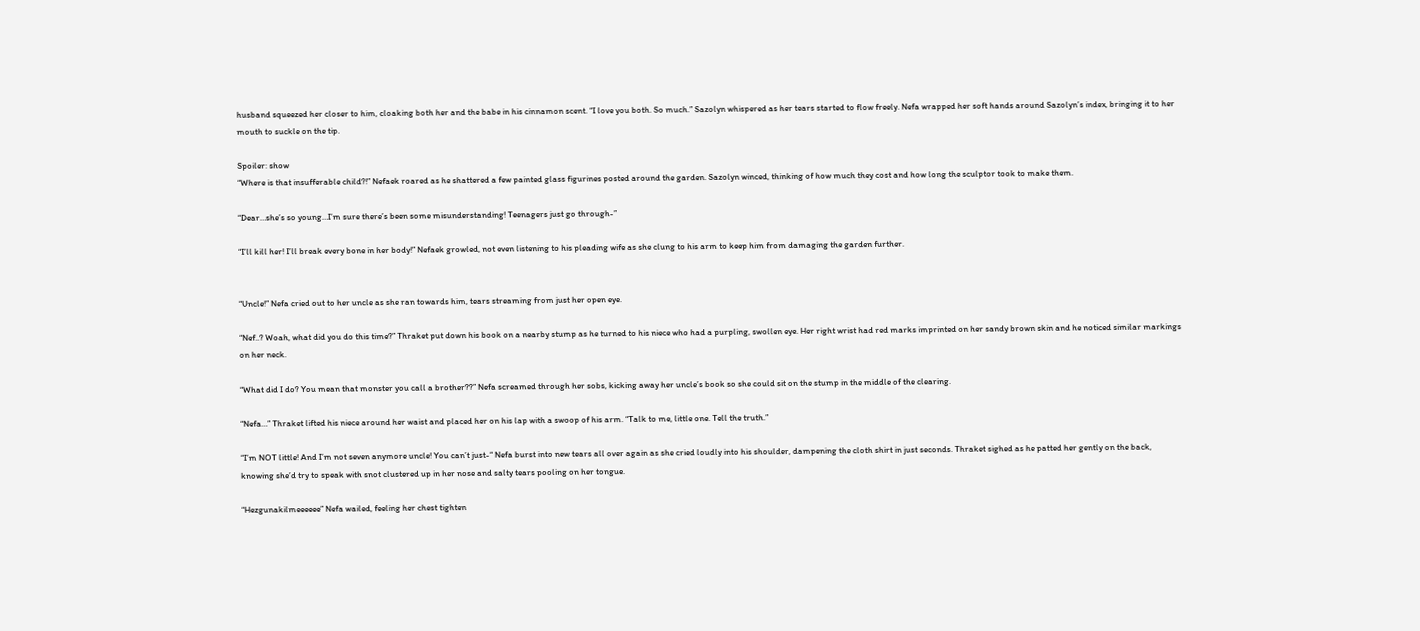husband squeezed her closer to him, cloaking both her and the babe in his cinnamon scent. “I love you both. So much.” Sazolyn whispered as her tears started to flow freely. Nefa wrapped her soft hands around Sazolyn’s index, bringing it to her mouth to suckle on the tip.

Spoiler: show
“Where is that insufferable child?!” Nefaek roared as he shattered a few painted glass figurines posted around the garden. Sazolyn winced, thinking of how much they cost and how long the sculptor took to make them.

“Dear…she’s so young…I’m sure there’s been some misunderstanding! Teenagers just go through-”

“I’ll kill her! I’ll break every bone in her body!” Nefaek growled, not even listening to his pleading wife as she clung to his arm to keep him from damaging the garden further.


“Uncle!” Nefa cried out to her uncle as she ran towards him, tears streaming from just her open eye.

“Nef..? Woah, what did you do this time?” Thraket put down his book on a nearby stump as he turned to his niece who had a purpling, swollen eye. Her right wrist had red marks imprinted on her sandy brown skin and he noticed similar markings on her neck.

“What did I do? You mean that monster you call a brother??” Nefa screamed through her sobs, kicking away her uncle’s book so she could sit on the stump in the middle of the clearing.

“Nefa…” Thraket lifted his niece around her waist and placed her on his lap with a swoop of his arm. “Talk to me, little one. Tell the truth.”

“I’m NOT little! And I’m not seven anymore uncle! You can’t just-“ Nefa burst into new tears all over again as she cried loudly into his shoulder, dampening the cloth shirt in just seconds. Thraket sighed as he patted her gently on the back, knowing she’d try to speak with snot clustered up in her nose and salty tears pooling on her tongue.

“Hezgunakilmeeeeee” Nefa wailed, feeling her chest tighten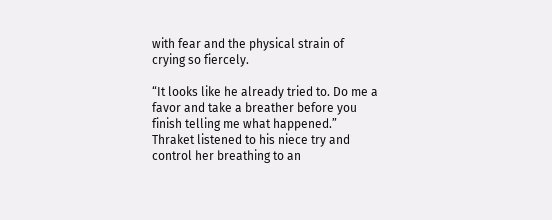with fear and the physical strain of crying so fiercely.

“It looks like he already tried to. Do me a favor and take a breather before you finish telling me what happened.” Thraket listened to his niece try and control her breathing to an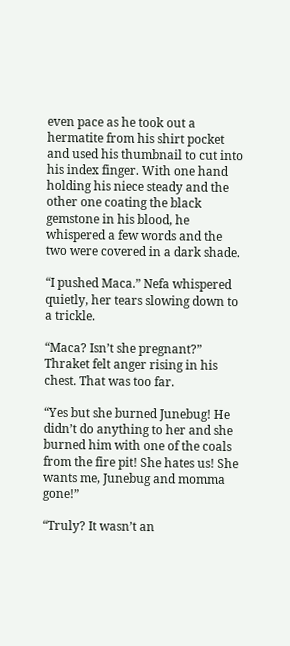even pace as he took out a hermatite from his shirt pocket and used his thumbnail to cut into his index finger. With one hand holding his niece steady and the other one coating the black gemstone in his blood, he whispered a few words and the two were covered in a dark shade.

“I pushed Maca.” Nefa whispered quietly, her tears slowing down to a trickle.

“Maca? Isn’t she pregnant?” Thraket felt anger rising in his chest. That was too far.

“Yes but she burned Junebug! He didn’t do anything to her and she burned him with one of the coals from the fire pit! She hates us! She wants me, Junebug and momma gone!”

“Truly? It wasn’t an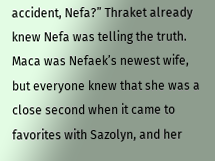accident, Nefa?” Thraket already knew Nefa was telling the truth. Maca was Nefaek’s newest wife, but everyone knew that she was a close second when it came to favorites with Sazolyn, and her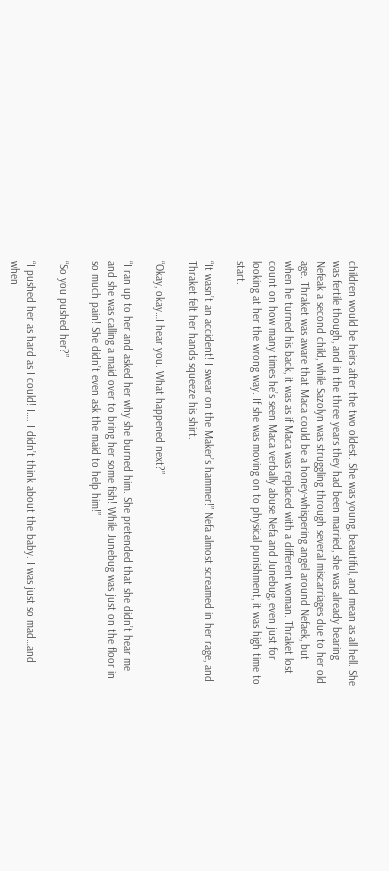children would be heirs after the two oldest. She was young, beautiful, and mean as all hell. She was fertile though, and in the three years they had been married, she was already bearing Nefeak a second child, while Sazolyn was struggling through several miscarriages due to her old age. Thraket was aware that Maca could be a honey-whispering angel around Nefaek, but when he turned his back, it was as if Maca was replaced with a different woman. Thraket lost count on how many times he’s seen Maca verbally abuse Nefa and Junebug, even just for looking at her the wrong way. If she was moving on to physical punishment, it was high time to start.

“It wasn’t an accident! I swear on the Maker’s hammer!” Nefa almost screamed in her rage, and Thraket felt her hands squeeze his shirt.

“Okay, okay…I hear you. What happened next?”

“I ran up to her and asked her why she burned him. She pretended that she didn’t hear me and she was calling a maid over to bring her some fish! While Junebug was just on the floor in so much pain! She didn’t even ask the maid to help him!”

“So you pushed her?”

“I pushed her as hard as I could! I…. I didn’t think about the baby. I was just so mad…and when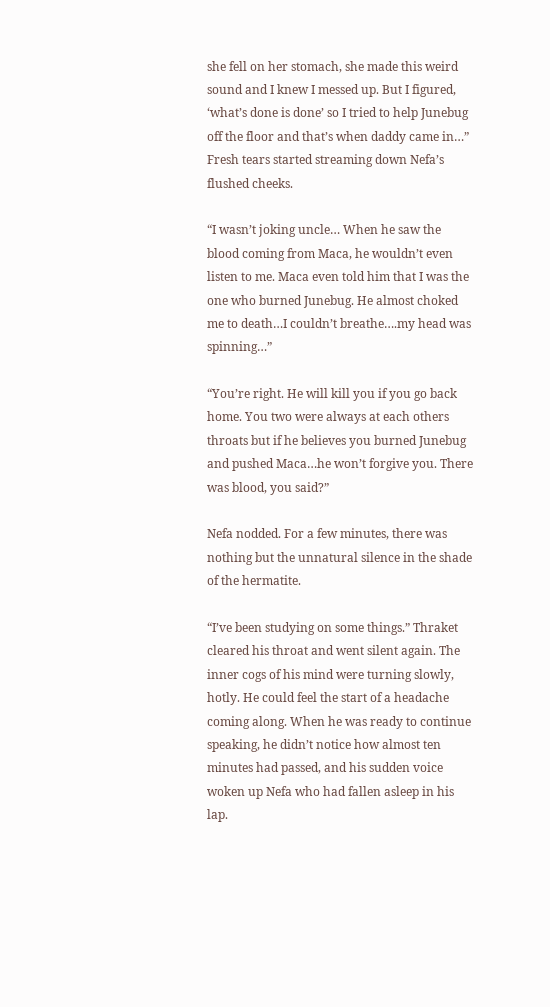she fell on her stomach, she made this weird sound and I knew I messed up. But I figured, ‘what’s done is done’ so I tried to help Junebug off the floor and that’s when daddy came in…” Fresh tears started streaming down Nefa’s flushed cheeks.

“I wasn’t joking uncle… When he saw the blood coming from Maca, he wouldn’t even listen to me. Maca even told him that I was the one who burned Junebug. He almost choked me to death…I couldn’t breathe….my head was spinning…”

“You’re right. He will kill you if you go back home. You two were always at each others throats but if he believes you burned Junebug and pushed Maca…he won’t forgive you. There was blood, you said?”

Nefa nodded. For a few minutes, there was nothing but the unnatural silence in the shade of the hermatite.

“I’ve been studying on some things.” Thraket cleared his throat and went silent again. The inner cogs of his mind were turning slowly, hotly. He could feel the start of a headache coming along. When he was ready to continue speaking, he didn’t notice how almost ten minutes had passed, and his sudden voice woken up Nefa who had fallen asleep in his lap.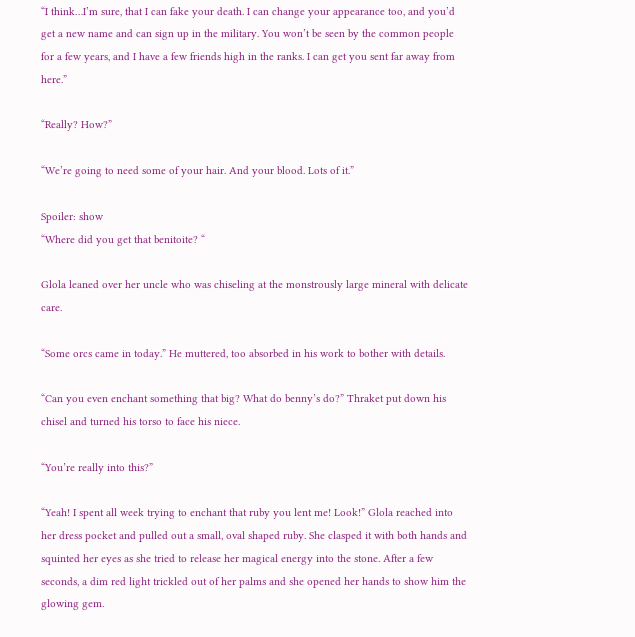“I think…I’m sure, that I can fake your death. I can change your appearance too, and you’d get a new name and can sign up in the military. You won’t be seen by the common people for a few years, and I have a few friends high in the ranks. I can get you sent far away from here.”

“Really? How?”

“We’re going to need some of your hair. And your blood. Lots of it.”

Spoiler: show
“Where did you get that benitoite? “

Glola leaned over her uncle who was chiseling at the monstrously large mineral with delicate care.

“Some orcs came in today.” He muttered, too absorbed in his work to bother with details.

“Can you even enchant something that big? What do benny’s do?” Thraket put down his chisel and turned his torso to face his niece.

“You’re really into this?”

“Yeah! I spent all week trying to enchant that ruby you lent me! Look!” Glola reached into her dress pocket and pulled out a small, oval shaped ruby. She clasped it with both hands and squinted her eyes as she tried to release her magical energy into the stone. After a few seconds, a dim red light trickled out of her palms and she opened her hands to show him the glowing gem.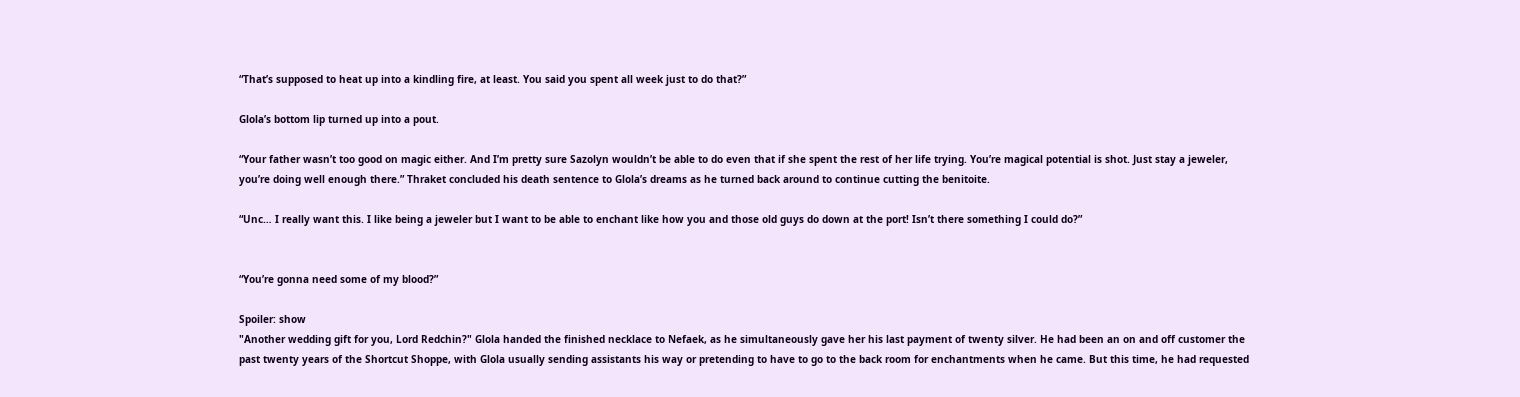“That’s supposed to heat up into a kindling fire, at least. You said you spent all week just to do that?”

Glola’s bottom lip turned up into a pout.

“Your father wasn’t too good on magic either. And I’m pretty sure Sazolyn wouldn’t be able to do even that if she spent the rest of her life trying. You’re magical potential is shot. Just stay a jeweler, you’re doing well enough there.” Thraket concluded his death sentence to Glola’s dreams as he turned back around to continue cutting the benitoite.

“Unc… I really want this. I like being a jeweler but I want to be able to enchant like how you and those old guys do down at the port! Isn’t there something I could do?”


“You’re gonna need some of my blood?”

Spoiler: show
"Another wedding gift for you, Lord Redchin?" Glola handed the finished necklace to Nefaek, as he simultaneously gave her his last payment of twenty silver. He had been an on and off customer the past twenty years of the Shortcut Shoppe, with Glola usually sending assistants his way or pretending to have to go to the back room for enchantments when he came. But this time, he had requested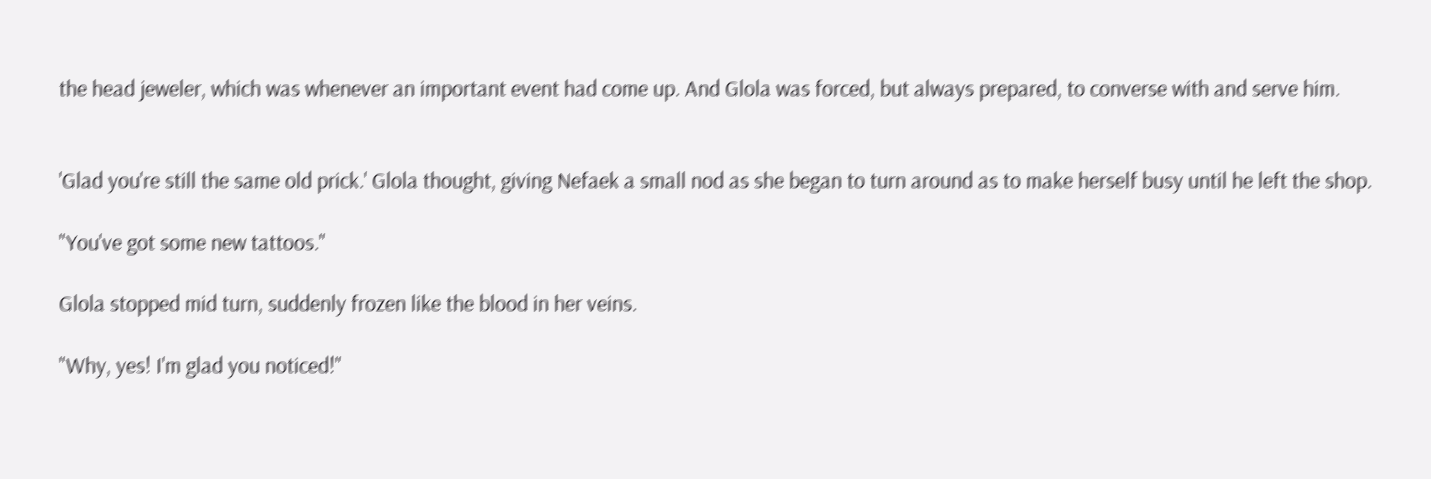the head jeweler, which was whenever an important event had come up. And Glola was forced, but always prepared, to converse with and serve him.


'Glad you're still the same old prick.' Glola thought, giving Nefaek a small nod as she began to turn around as to make herself busy until he left the shop.

"You've got some new tattoos."

Glola stopped mid turn, suddenly frozen like the blood in her veins.

"Why, yes! I'm glad you noticed!"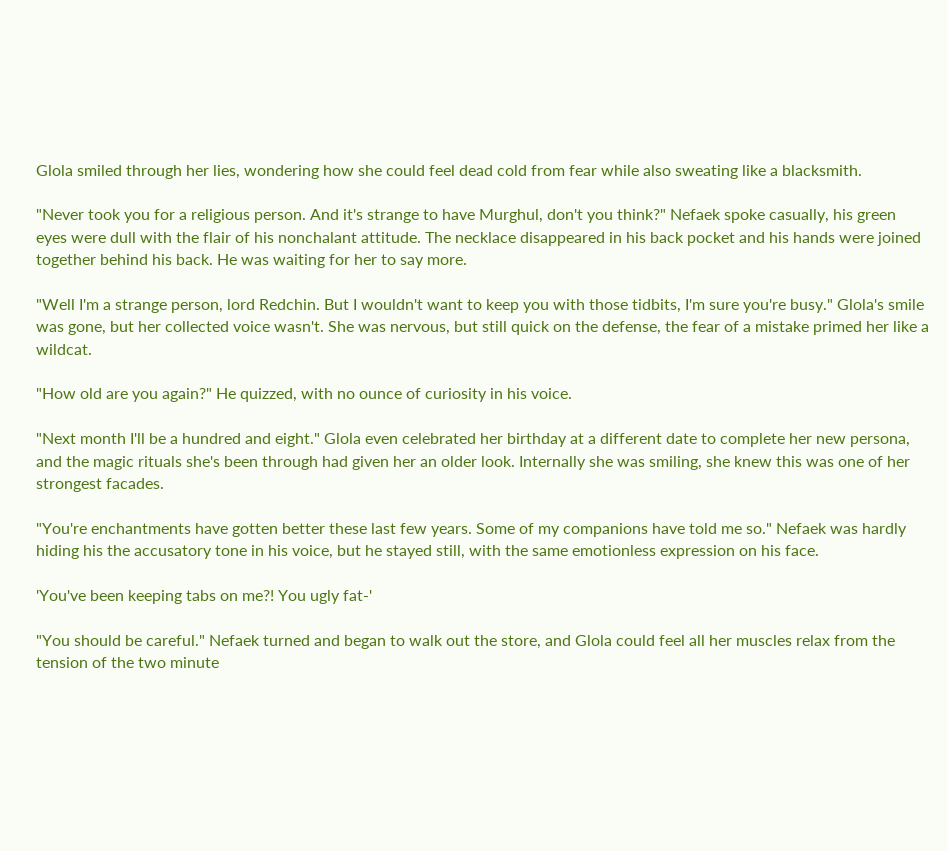Glola smiled through her lies, wondering how she could feel dead cold from fear while also sweating like a blacksmith.

"Never took you for a religious person. And it's strange to have Murghul, don't you think?" Nefaek spoke casually, his green eyes were dull with the flair of his nonchalant attitude. The necklace disappeared in his back pocket and his hands were joined together behind his back. He was waiting for her to say more.

"Well I'm a strange person, lord Redchin. But I wouldn't want to keep you with those tidbits, I'm sure you're busy." Glola's smile was gone, but her collected voice wasn't. She was nervous, but still quick on the defense, the fear of a mistake primed her like a wildcat.

"How old are you again?" He quizzed, with no ounce of curiosity in his voice.

"Next month I'll be a hundred and eight." Glola even celebrated her birthday at a different date to complete her new persona, and the magic rituals she's been through had given her an older look. Internally she was smiling, she knew this was one of her strongest facades.

"You're enchantments have gotten better these last few years. Some of my companions have told me so." Nefaek was hardly hiding his the accusatory tone in his voice, but he stayed still, with the same emotionless expression on his face.

'You've been keeping tabs on me?! You ugly fat-'

"You should be careful." Nefaek turned and began to walk out the store, and Glola could feel all her muscles relax from the tension of the two minute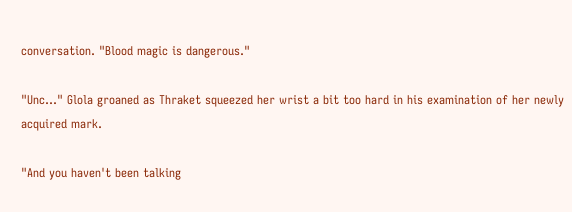conversation. "Blood magic is dangerous."

"Unc..." Glola groaned as Thraket squeezed her wrist a bit too hard in his examination of her newly acquired mark.

"And you haven't been talking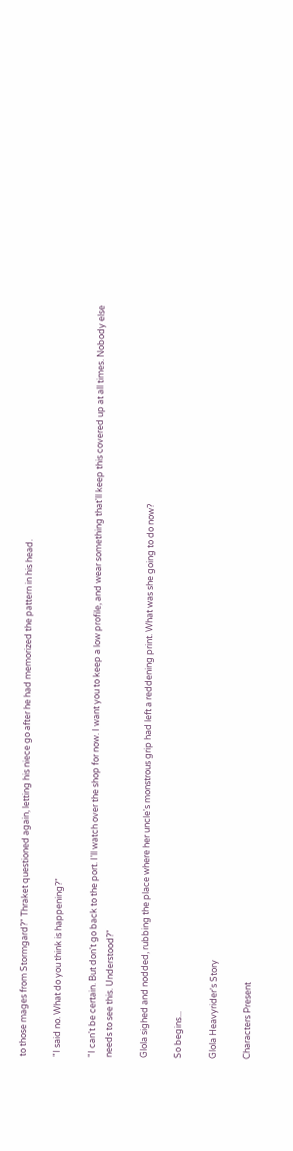to those mages from Stormgard?" Thraket questioned again, letting his niece go after he had memorized the pattern in his head.

"I said no. What do you think is happening?"

"I can't be certain. But don't go back to the port. I'll watch over the shop for now. I want you to keep a low profile, and wear something that'll keep this covered up at all times. Nobody else needs to see this. Understood?"

Glola sighed and nodded, rubbing the place where her uncle's monstrous grip had left a reddening print. What was she going to do now?

So begins...

Glola Heavyrider's Story

Characters Present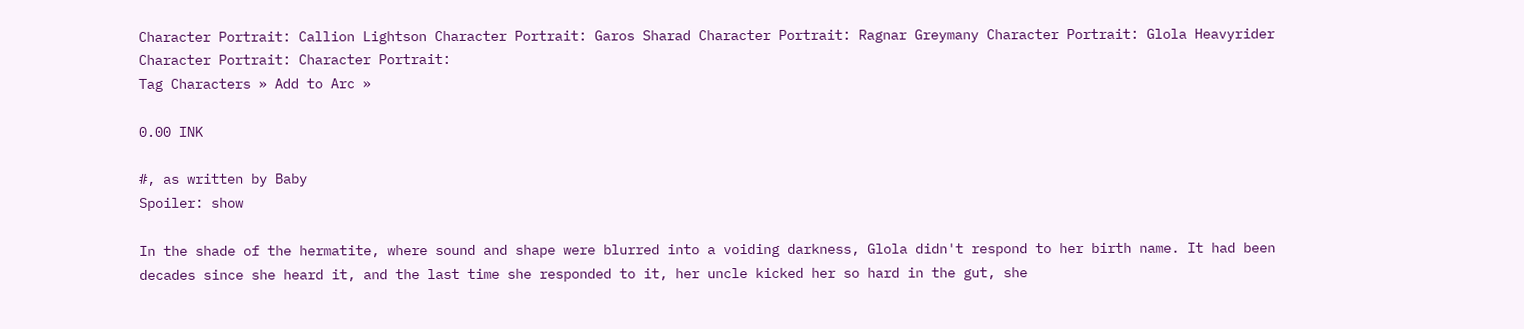Character Portrait: Callion Lightson Character Portrait: Garos Sharad Character Portrait: Ragnar Greymany Character Portrait: Glola Heavyrider Character Portrait: Character Portrait:
Tag Characters » Add to Arc »

0.00 INK

#, as written by Baby
Spoiler: show

In the shade of the hermatite, where sound and shape were blurred into a voiding darkness, Glola didn't respond to her birth name. It had been decades since she heard it, and the last time she responded to it, her uncle kicked her so hard in the gut, she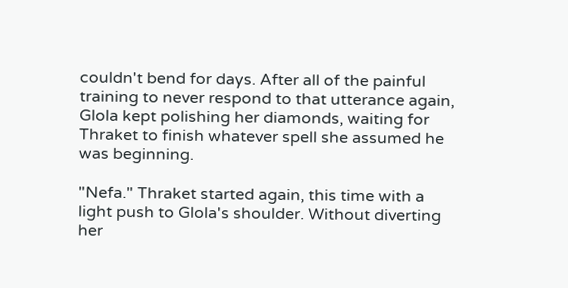couldn't bend for days. After all of the painful training to never respond to that utterance again, Glola kept polishing her diamonds, waiting for Thraket to finish whatever spell she assumed he was beginning.

"Nefa." Thraket started again, this time with a light push to Glola's shoulder. Without diverting her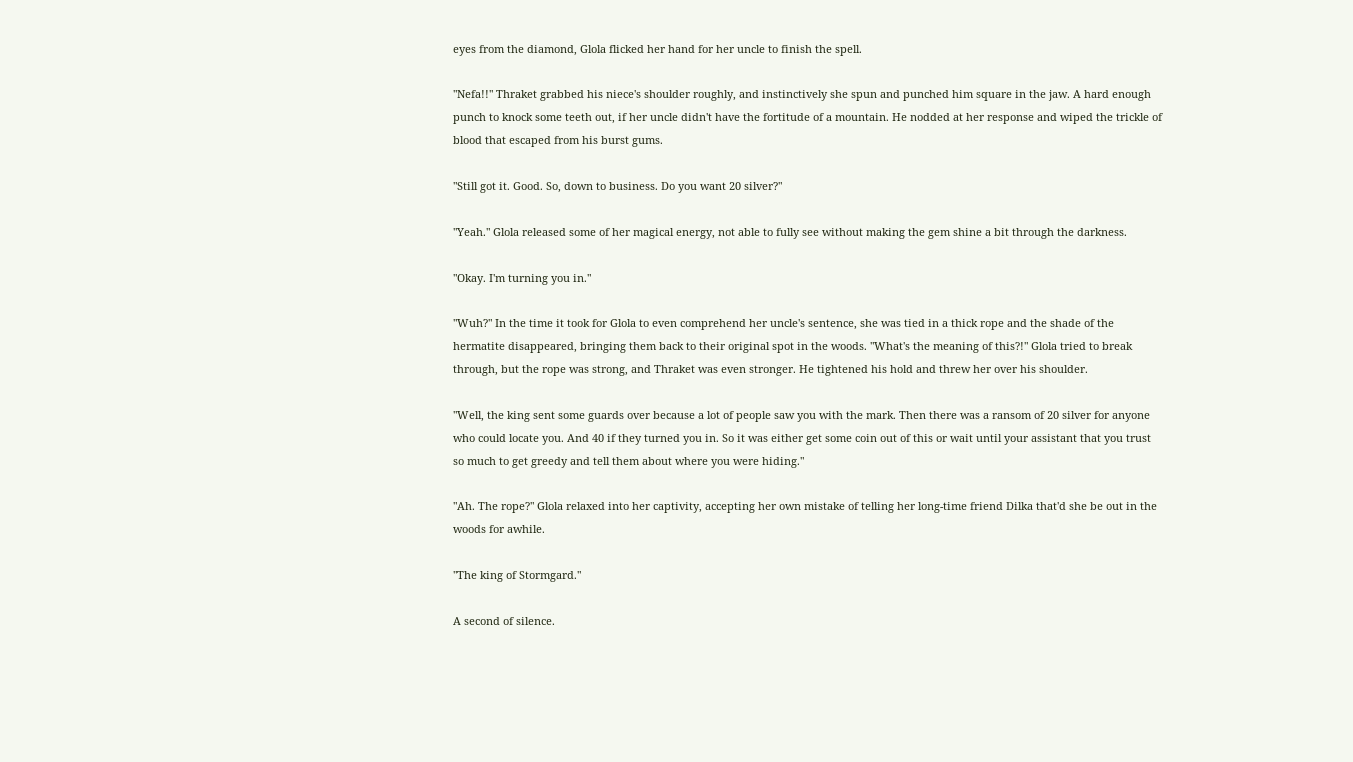eyes from the diamond, Glola flicked her hand for her uncle to finish the spell.

"Nefa!!" Thraket grabbed his niece's shoulder roughly, and instinctively she spun and punched him square in the jaw. A hard enough punch to knock some teeth out, if her uncle didn't have the fortitude of a mountain. He nodded at her response and wiped the trickle of blood that escaped from his burst gums.

"Still got it. Good. So, down to business. Do you want 20 silver?"

"Yeah." Glola released some of her magical energy, not able to fully see without making the gem shine a bit through the darkness.

"Okay. I'm turning you in."

"Wuh?" In the time it took for Glola to even comprehend her uncle's sentence, she was tied in a thick rope and the shade of the hermatite disappeared, bringing them back to their original spot in the woods. "What's the meaning of this?!" Glola tried to break through, but the rope was strong, and Thraket was even stronger. He tightened his hold and threw her over his shoulder.

"Well, the king sent some guards over because a lot of people saw you with the mark. Then there was a ransom of 20 silver for anyone who could locate you. And 40 if they turned you in. So it was either get some coin out of this or wait until your assistant that you trust so much to get greedy and tell them about where you were hiding."

"Ah. The rope?" Glola relaxed into her captivity, accepting her own mistake of telling her long-time friend Dilka that'd she be out in the woods for awhile.

"The king of Stormgard."

A second of silence.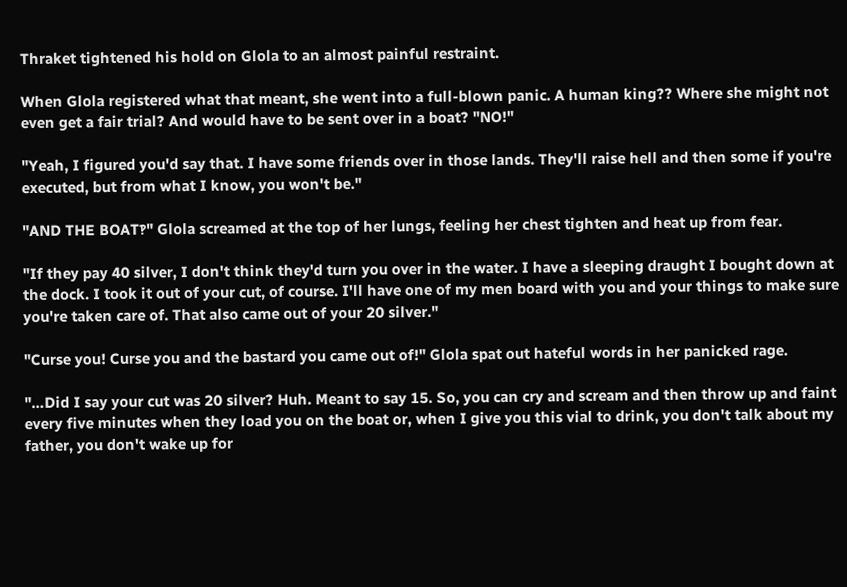Thraket tightened his hold on Glola to an almost painful restraint.

When Glola registered what that meant, she went into a full-blown panic. A human king?? Where she might not even get a fair trial? And would have to be sent over in a boat? "NO!"

"Yeah, I figured you'd say that. I have some friends over in those lands. They'll raise hell and then some if you're executed, but from what I know, you won't be."

"AND THE BOAT‽" Glola screamed at the top of her lungs, feeling her chest tighten and heat up from fear.

"If they pay 40 silver, I don't think they'd turn you over in the water. I have a sleeping draught I bought down at the dock. I took it out of your cut, of course. I'll have one of my men board with you and your things to make sure you're taken care of. That also came out of your 20 silver."

"Curse you! Curse you and the bastard you came out of!" Glola spat out hateful words in her panicked rage.

"…Did I say your cut was 20 silver? Huh. Meant to say 15. So, you can cry and scream and then throw up and faint every five minutes when they load you on the boat or, when I give you this vial to drink, you don't talk about my father, you don't wake up for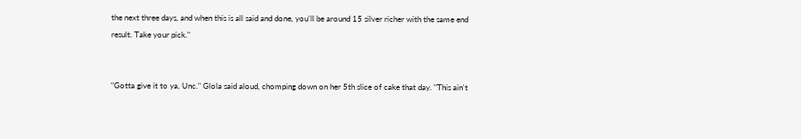the next three days, and when this is all said and done, you'll be around 15 silver richer with the same end result. Take your pick."


"Gotta give it to ya, Unc." Glola said aloud, chomping down on her 5th slice of cake that day. "This ain't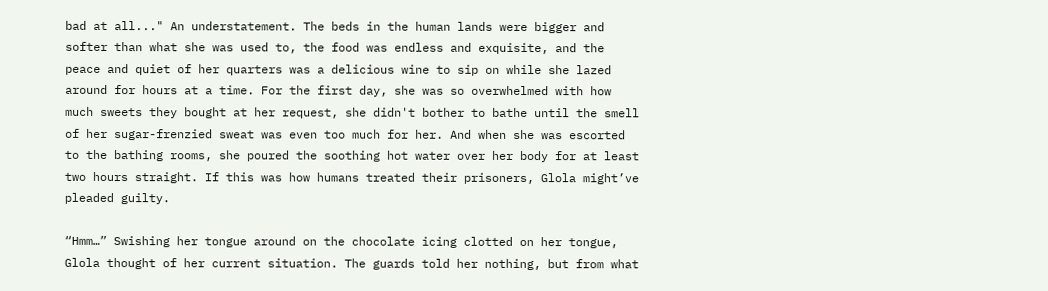bad at all..." An understatement. The beds in the human lands were bigger and softer than what she was used to, the food was endless and exquisite, and the peace and quiet of her quarters was a delicious wine to sip on while she lazed around for hours at a time. For the first day, she was so overwhelmed with how much sweets they bought at her request, she didn't bother to bathe until the smell of her sugar-frenzied sweat was even too much for her. And when she was escorted to the bathing rooms, she poured the soothing hot water over her body for at least two hours straight. If this was how humans treated their prisoners, Glola might’ve pleaded guilty.

“Hmm…” Swishing her tongue around on the chocolate icing clotted on her tongue, Glola thought of her current situation. The guards told her nothing, but from what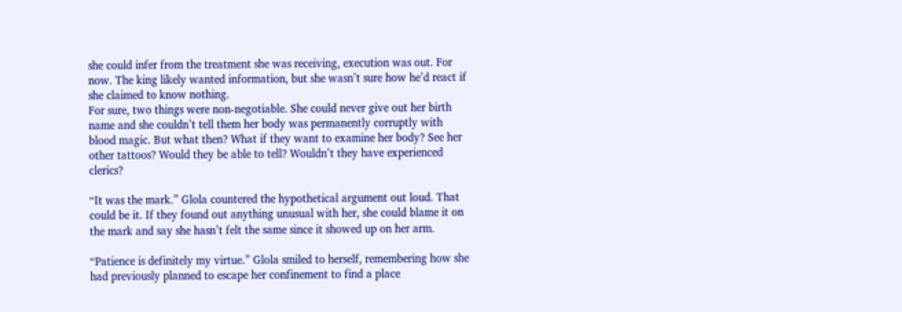she could infer from the treatment she was receiving, execution was out. For now. The king likely wanted information, but she wasn’t sure how he’d react if she claimed to know nothing.
For sure, two things were non-negotiable. She could never give out her birth name and she couldn’t tell them her body was permanently corruptly with blood magic. But what then? What if they want to examine her body? See her other tattoos? Would they be able to tell? Wouldn’t they have experienced clerics?

“It was the mark.” Glola countered the hypothetical argument out loud. That could be it. If they found out anything unusual with her, she could blame it on the mark and say she hasn’t felt the same since it showed up on her arm.

“Patience is definitely my virtue.” Glola smiled to herself, remembering how she had previously planned to escape her confinement to find a place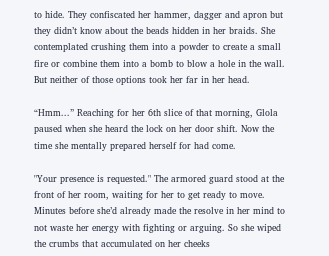to hide. They confiscated her hammer, dagger and apron but they didn’t know about the beads hidden in her braids. She contemplated crushing them into a powder to create a small fire or combine them into a bomb to blow a hole in the wall. But neither of those options took her far in her head.

“Hmm...” Reaching for her 6th slice of that morning, Glola paused when she heard the lock on her door shift. Now the time she mentally prepared herself for had come.

"Your presence is requested." The armored guard stood at the front of her room, waiting for her to get ready to move. Minutes before she’d already made the resolve in her mind to not waste her energy with fighting or arguing. So she wiped the crumbs that accumulated on her cheeks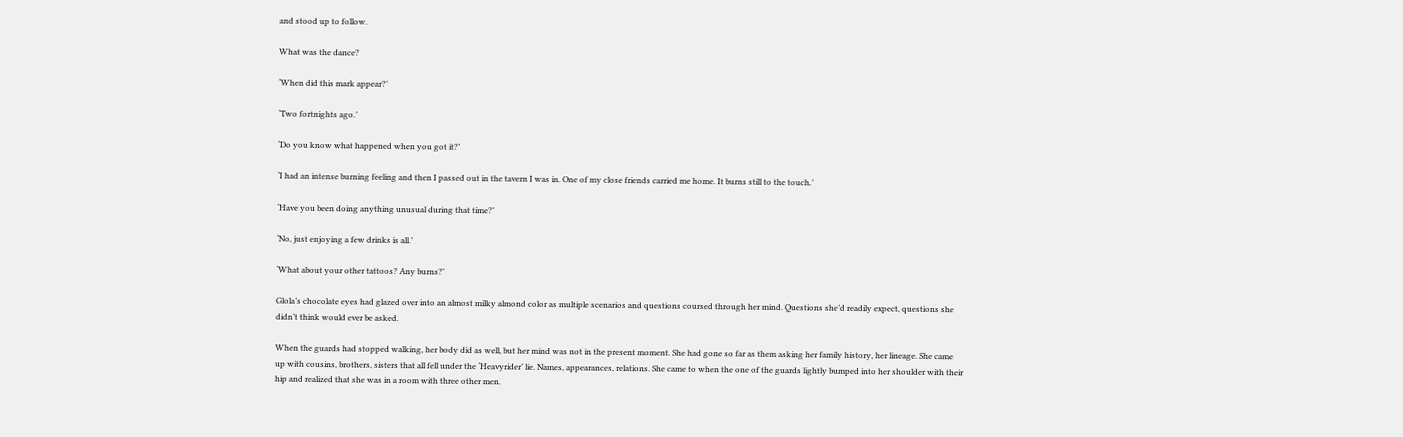and stood up to follow.

What was the dance?

‘When did this mark appear?’

‘Two fortnights ago.’

‘Do you know what happened when you got it?’

‘I had an intense burning feeling and then I passed out in the tavern I was in. One of my close friends carried me home. It burns still to the touch.’

‘Have you been doing anything unusual during that time?’

‘No, just enjoying a few drinks is all.’

‘What about your other tattoos? Any burns?’

Glola’s chocolate eyes had glazed over into an almost milky almond color as multiple scenarios and questions coursed through her mind. Questions she’d readily expect, questions she didn’t think would ever be asked.

When the guards had stopped walking, her body did as well, but her mind was not in the present moment. She had gone so far as them asking her family history, her lineage. She came up with cousins, brothers, sisters that all fell under the ‘Heavyrider’ lie. Names, appearances, relations. She came to when the one of the guards lightly bumped into her shoulder with their hip and realized that she was in a room with three other men.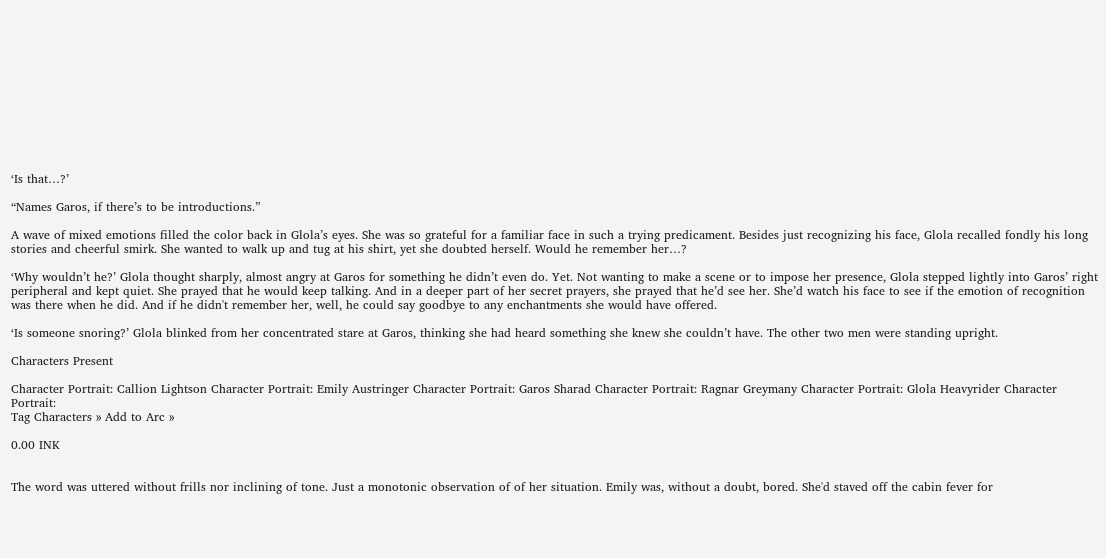‘Is that…?’

“Names Garos, if there’s to be introductions.”

A wave of mixed emotions filled the color back in Glola’s eyes. She was so grateful for a familiar face in such a trying predicament. Besides just recognizing his face, Glola recalled fondly his long stories and cheerful smirk. She wanted to walk up and tug at his shirt, yet she doubted herself. Would he remember her…?

‘Why wouldn’t he?’ Glola thought sharply, almost angry at Garos for something he didn’t even do. Yet. Not wanting to make a scene or to impose her presence, Glola stepped lightly into Garos’ right peripheral and kept quiet. She prayed that he would keep talking. And in a deeper part of her secret prayers, she prayed that he’d see her. She’d watch his face to see if the emotion of recognition was there when he did. And if he didn't remember her, well, he could say goodbye to any enchantments she would have offered.

‘Is someone snoring?’ Glola blinked from her concentrated stare at Garos, thinking she had heard something she knew she couldn’t have. The other two men were standing upright.

Characters Present

Character Portrait: Callion Lightson Character Portrait: Emily Austringer Character Portrait: Garos Sharad Character Portrait: Ragnar Greymany Character Portrait: Glola Heavyrider Character Portrait:
Tag Characters » Add to Arc »

0.00 INK


The word was uttered without frills nor inclining of tone. Just a monotonic observation of of her situation. Emily was, without a doubt, bored. She'd staved off the cabin fever for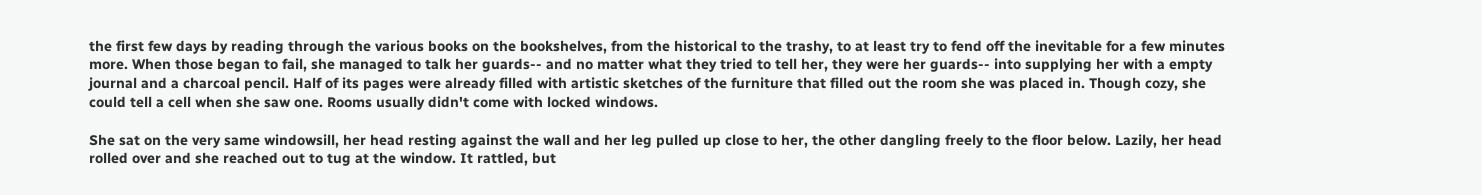the first few days by reading through the various books on the bookshelves, from the historical to the trashy, to at least try to fend off the inevitable for a few minutes more. When those began to fail, she managed to talk her guards-- and no matter what they tried to tell her, they were her guards-- into supplying her with a empty journal and a charcoal pencil. Half of its pages were already filled with artistic sketches of the furniture that filled out the room she was placed in. Though cozy, she could tell a cell when she saw one. Rooms usually didn't come with locked windows.

She sat on the very same windowsill, her head resting against the wall and her leg pulled up close to her, the other dangling freely to the floor below. Lazily, her head rolled over and she reached out to tug at the window. It rattled, but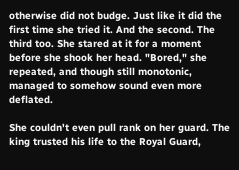otherwise did not budge. Just like it did the first time she tried it. And the second. The third too. She stared at it for a moment before she shook her head. "Bored," she repeated, and though still monotonic, managed to somehow sound even more deflated.

She couldn't even pull rank on her guard. The king trusted his life to the Royal Guard,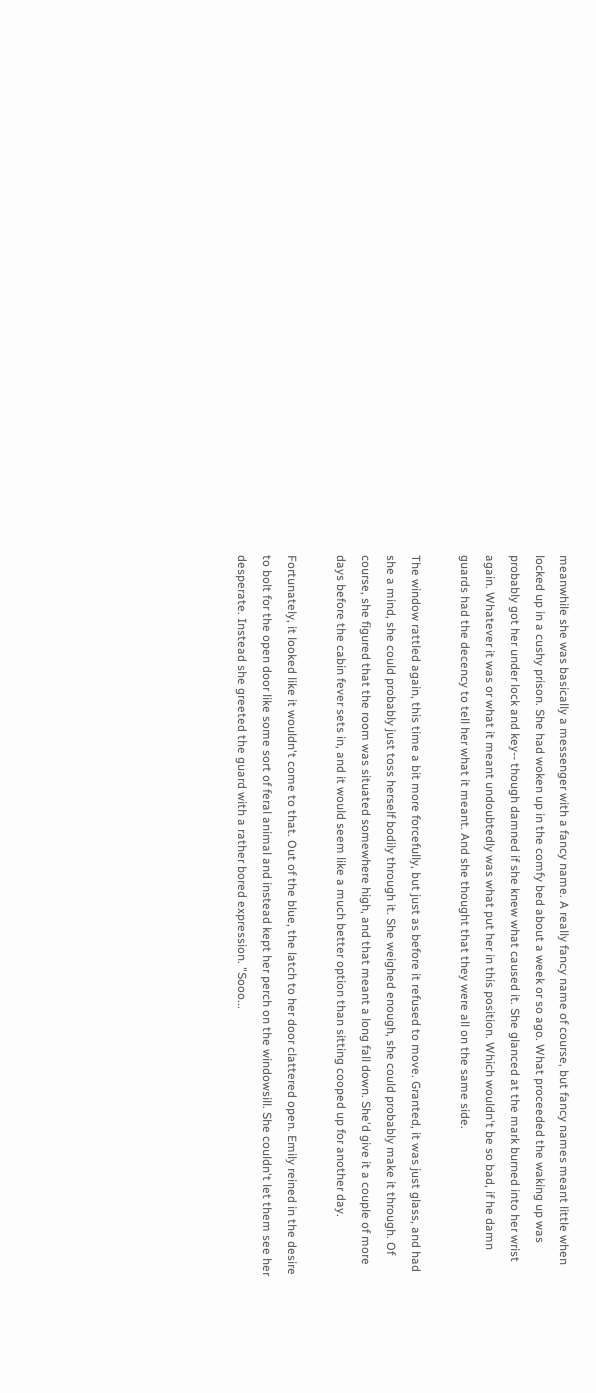meanwhile she was basically a messenger with a fancy name. A really fancy name of course, but fancy names meant little when locked up in a cushy prison. She had woken up in the comfy bed about a week or so ago. What proceeded the waking up was probably got her under lock and key-- though damned if she knew what caused it. She glanced at the mark burned into her wrist again. Whatever it was or what it meant undoubtedly was what put her in this position. Which wouldn't be so bad, if he damn guards had the decency to tell her what it meant. And she thought that they were all on the same side.

The window rattled again, this time a bit more forcefully, but just as before it refused to move. Granted, it was just glass, and had she a mind, she could probably just toss herself bodily through it. She weighed enough, she could probably make it through. Of course, she figured that the room was situated somewhere high, and that meant a long fall down. She'd give it a couple of more days before the cabin fever sets in, and it would seem like a much better option than sitting cooped up for another day.

Fortunately, it looked like it wouldn't come to that. Out of the blue, the latch to her door clattered open. Emily reined in the desire to bolt for the open door like some sort of feral animal and instead kept her perch on the windowsill. She couldn't let them see her desperate. Instead she greeted the guard with a rather bored expression. "Sooo...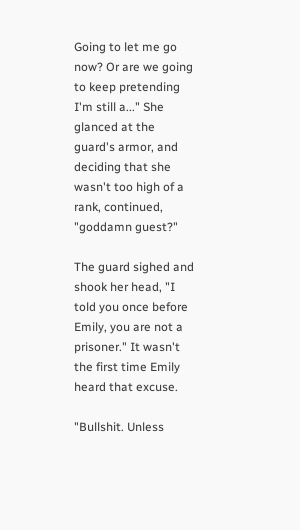Going to let me go now? Or are we going to keep pretending I'm still a..." She glanced at the guard's armor, and deciding that she wasn't too high of a rank, continued, "goddamn guest?"

The guard sighed and shook her head, "I told you once before Emily, you are not a prisoner." It wasn't the first time Emily heard that excuse.

"Bullshit. Unless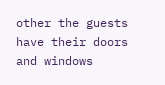other the guests have their doors and windows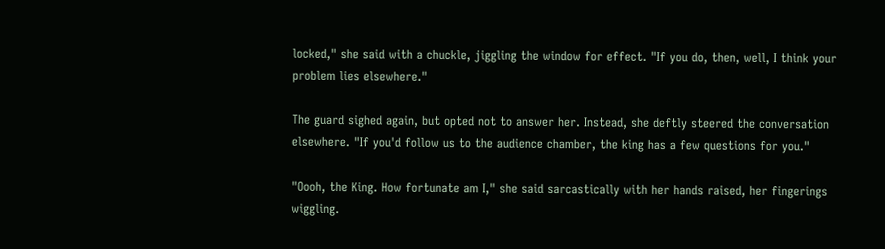locked," she said with a chuckle, jiggling the window for effect. "If you do, then, well, I think your problem lies elsewhere."

The guard sighed again, but opted not to answer her. Instead, she deftly steered the conversation elsewhere. "If you'd follow us to the audience chamber, the king has a few questions for you."

"Oooh, the King. How fortunate am I," she said sarcastically with her hands raised, her fingerings wiggling.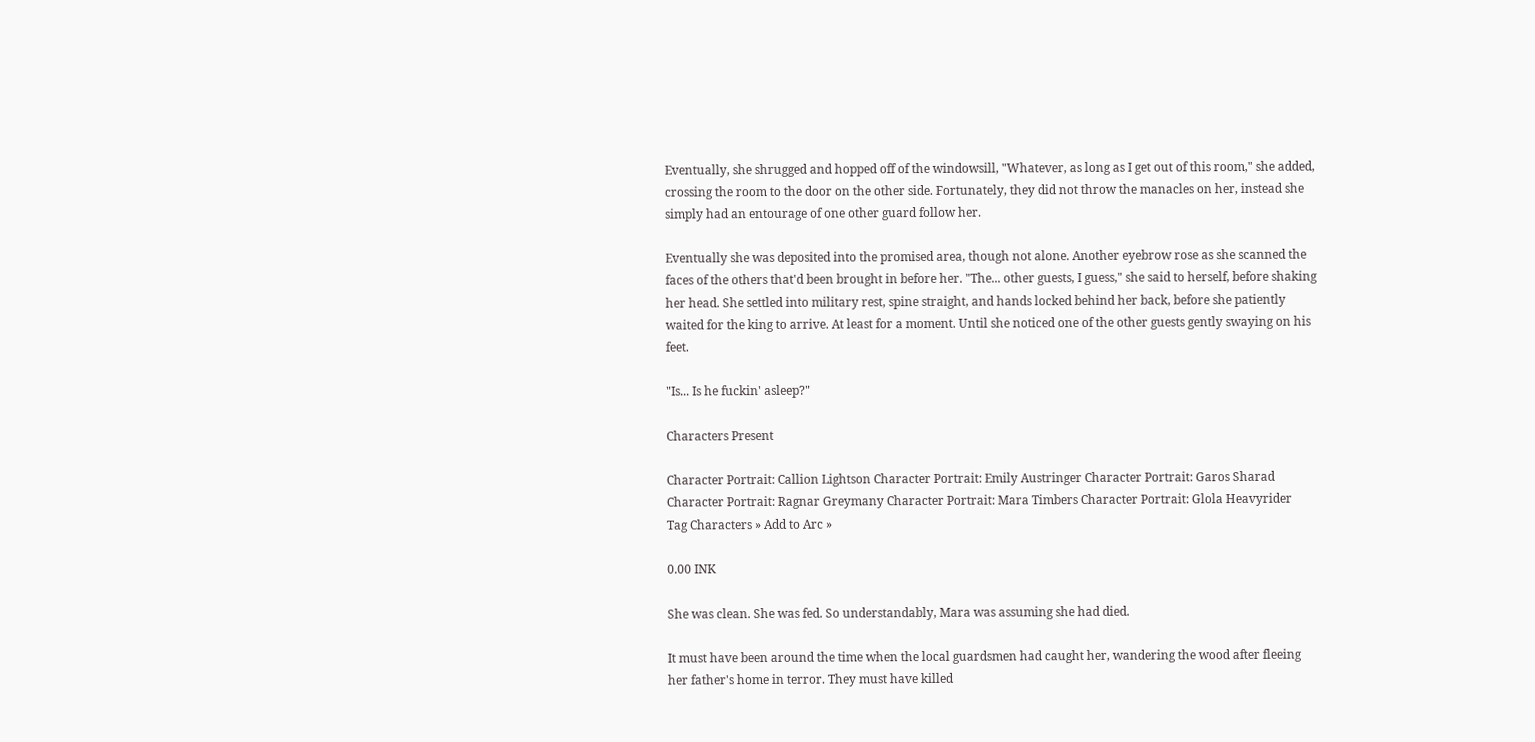Eventually, she shrugged and hopped off of the windowsill, "Whatever, as long as I get out of this room," she added, crossing the room to the door on the other side. Fortunately, they did not throw the manacles on her, instead she simply had an entourage of one other guard follow her.

Eventually she was deposited into the promised area, though not alone. Another eyebrow rose as she scanned the faces of the others that'd been brought in before her. "The... other guests, I guess," she said to herself, before shaking her head. She settled into military rest, spine straight, and hands locked behind her back, before she patiently waited for the king to arrive. At least for a moment. Until she noticed one of the other guests gently swaying on his feet.

"Is... Is he fuckin' asleep?"

Characters Present

Character Portrait: Callion Lightson Character Portrait: Emily Austringer Character Portrait: Garos Sharad Character Portrait: Ragnar Greymany Character Portrait: Mara Timbers Character Portrait: Glola Heavyrider
Tag Characters » Add to Arc »

0.00 INK

She was clean. She was fed. So understandably, Mara was assuming she had died.

It must have been around the time when the local guardsmen had caught her, wandering the wood after fleeing her father's home in terror. They must have killed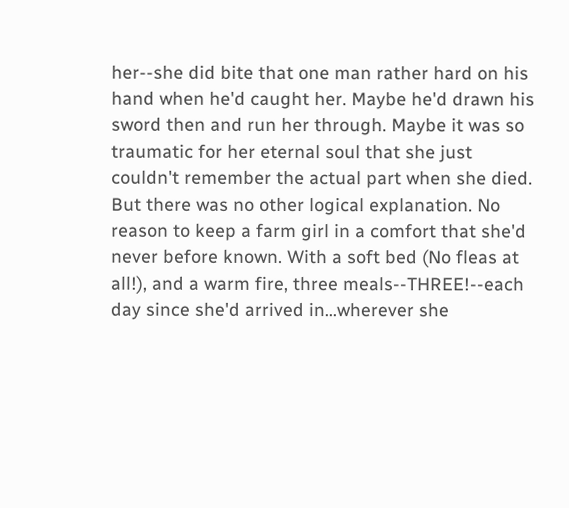her--she did bite that one man rather hard on his hand when he'd caught her. Maybe he'd drawn his sword then and run her through. Maybe it was so traumatic for her eternal soul that she just couldn't remember the actual part when she died. But there was no other logical explanation. No reason to keep a farm girl in a comfort that she'd never before known. With a soft bed (No fleas at all!), and a warm fire, three meals--THREE!--each day since she'd arrived in...wherever she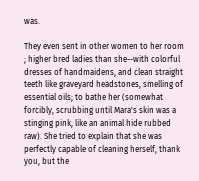was.

They even sent in other women to her room ; higher bred ladies than she--with colorful dresses of handmaidens, and clean straight teeth like graveyard headstones, smelling of essential oils; to bathe her (somewhat forcibly, scrubbing until Mara's skin was a stinging pink, like an animal hide rubbed raw). She tried to explain that she was perfectly capable of cleaning herself, thank you, but the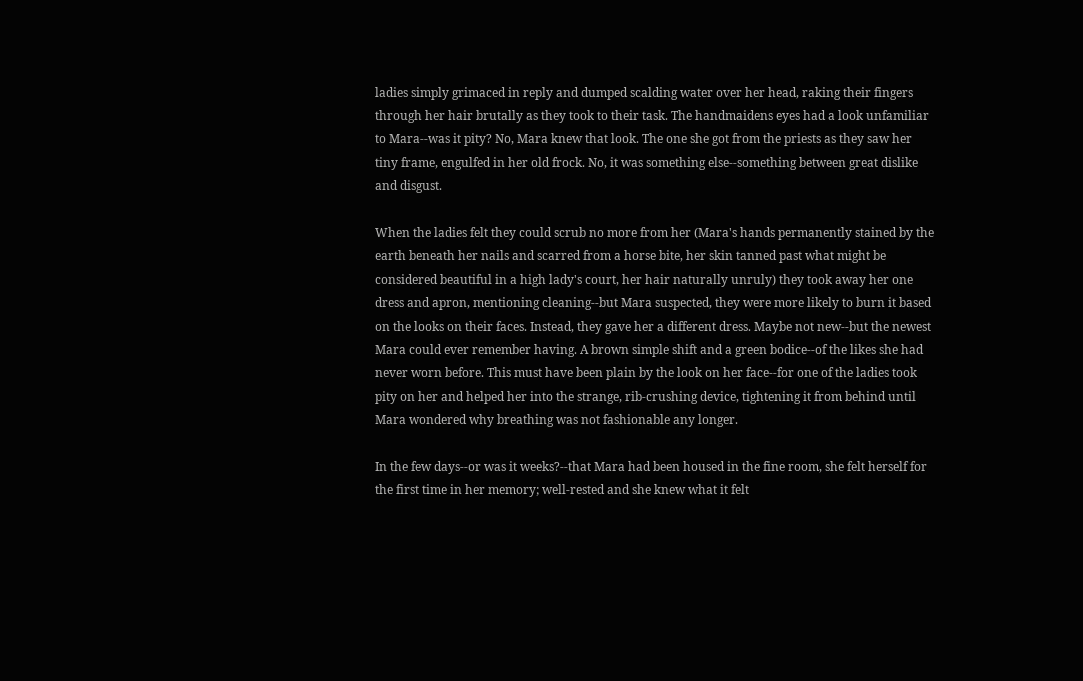ladies simply grimaced in reply and dumped scalding water over her head, raking their fingers through her hair brutally as they took to their task. The handmaidens eyes had a look unfamiliar to Mara--was it pity? No, Mara knew that look. The one she got from the priests as they saw her tiny frame, engulfed in her old frock. No, it was something else--something between great dislike and disgust.

When the ladies felt they could scrub no more from her (Mara's hands permanently stained by the earth beneath her nails and scarred from a horse bite, her skin tanned past what might be considered beautiful in a high lady's court, her hair naturally unruly) they took away her one dress and apron, mentioning cleaning--but Mara suspected, they were more likely to burn it based on the looks on their faces. Instead, they gave her a different dress. Maybe not new--but the newest Mara could ever remember having. A brown simple shift and a green bodice--of the likes she had never worn before. This must have been plain by the look on her face--for one of the ladies took pity on her and helped her into the strange, rib-crushing device, tightening it from behind until Mara wondered why breathing was not fashionable any longer.

In the few days--or was it weeks?--that Mara had been housed in the fine room, she felt herself for the first time in her memory; well-rested and she knew what it felt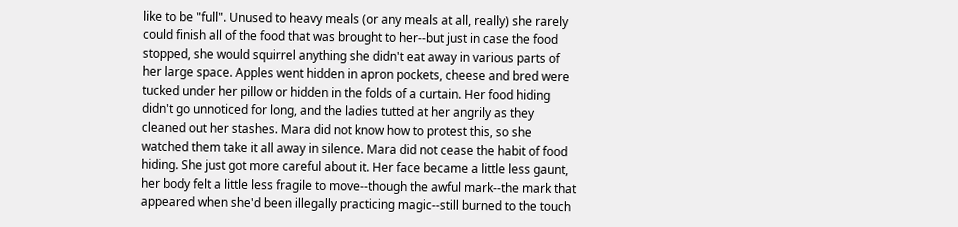like to be "full". Unused to heavy meals (or any meals at all, really) she rarely could finish all of the food that was brought to her--but just in case the food stopped, she would squirrel anything she didn't eat away in various parts of her large space. Apples went hidden in apron pockets, cheese and bred were tucked under her pillow or hidden in the folds of a curtain. Her food hiding didn't go unnoticed for long, and the ladies tutted at her angrily as they cleaned out her stashes. Mara did not know how to protest this, so she watched them take it all away in silence. Mara did not cease the habit of food hiding. She just got more careful about it. Her face became a little less gaunt, her body felt a little less fragile to move--though the awful mark--the mark that appeared when she'd been illegally practicing magic--still burned to the touch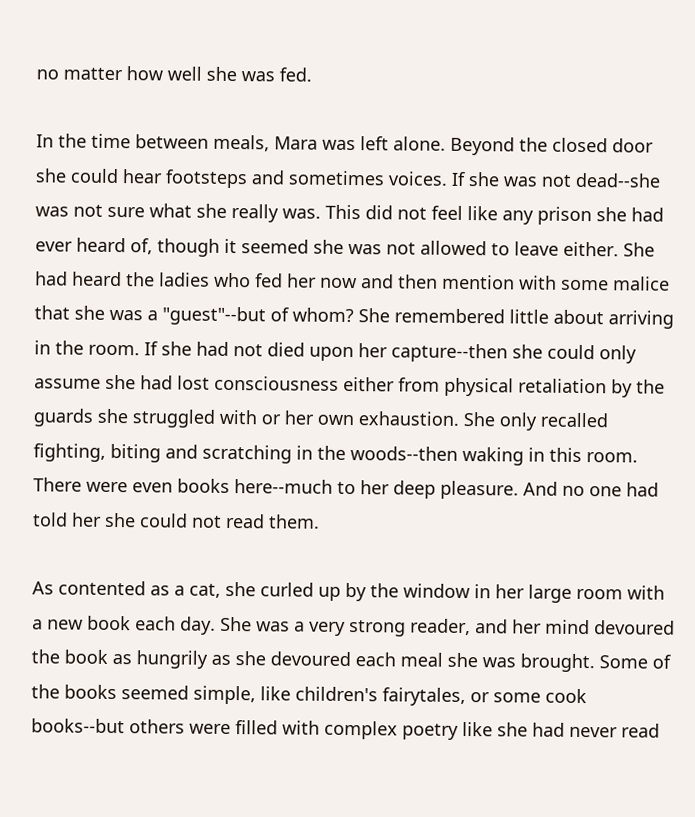no matter how well she was fed.

In the time between meals, Mara was left alone. Beyond the closed door she could hear footsteps and sometimes voices. If she was not dead--she was not sure what she really was. This did not feel like any prison she had ever heard of, though it seemed she was not allowed to leave either. She had heard the ladies who fed her now and then mention with some malice that she was a "guest"--but of whom? She remembered little about arriving in the room. If she had not died upon her capture--then she could only assume she had lost consciousness either from physical retaliation by the guards she struggled with or her own exhaustion. She only recalled fighting, biting and scratching in the woods--then waking in this room. There were even books here--much to her deep pleasure. And no one had told her she could not read them.

As contented as a cat, she curled up by the window in her large room with a new book each day. She was a very strong reader, and her mind devoured the book as hungrily as she devoured each meal she was brought. Some of the books seemed simple, like children's fairytales, or some cook books--but others were filled with complex poetry like she had never read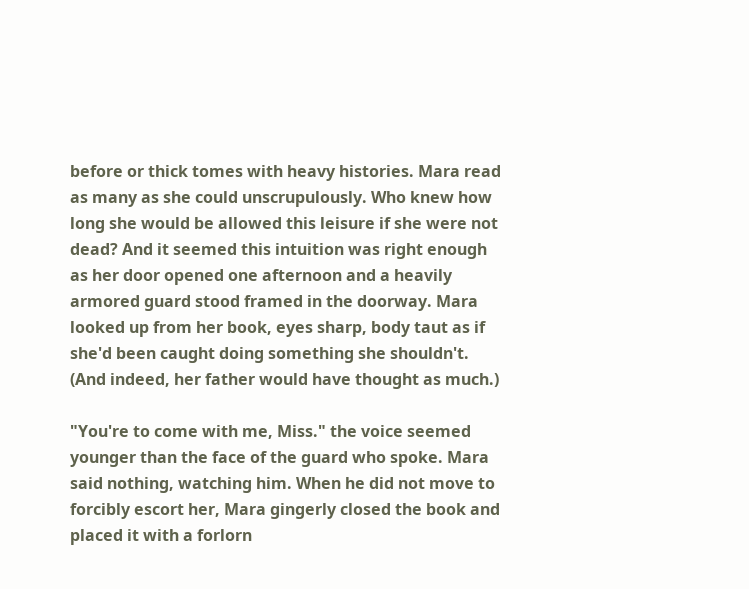before or thick tomes with heavy histories. Mara read as many as she could unscrupulously. Who knew how long she would be allowed this leisure if she were not dead? And it seemed this intuition was right enough as her door opened one afternoon and a heavily armored guard stood framed in the doorway. Mara looked up from her book, eyes sharp, body taut as if she'd been caught doing something she shouldn't. (And indeed, her father would have thought as much.)

"You're to come with me, Miss." the voice seemed younger than the face of the guard who spoke. Mara said nothing, watching him. When he did not move to forcibly escort her, Mara gingerly closed the book and placed it with a forlorn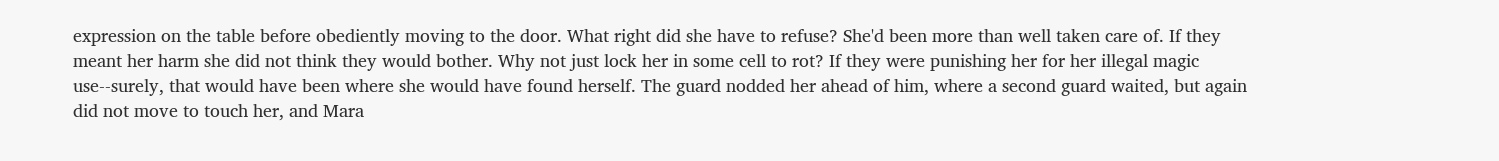expression on the table before obediently moving to the door. What right did she have to refuse? She'd been more than well taken care of. If they meant her harm she did not think they would bother. Why not just lock her in some cell to rot? If they were punishing her for her illegal magic use--surely, that would have been where she would have found herself. The guard nodded her ahead of him, where a second guard waited, but again did not move to touch her, and Mara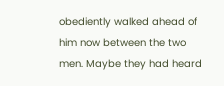obediently walked ahead of him now between the two men. Maybe they had heard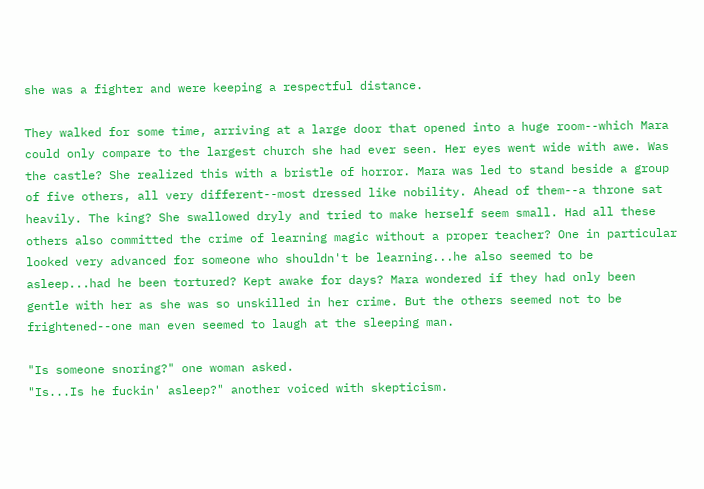she was a fighter and were keeping a respectful distance.

They walked for some time, arriving at a large door that opened into a huge room--which Mara could only compare to the largest church she had ever seen. Her eyes went wide with awe. Was the castle? She realized this with a bristle of horror. Mara was led to stand beside a group of five others, all very different--most dressed like nobility. Ahead of them--a throne sat heavily. The king? She swallowed dryly and tried to make herself seem small. Had all these others also committed the crime of learning magic without a proper teacher? One in particular looked very advanced for someone who shouldn't be learning...he also seemed to be asleep...had he been tortured? Kept awake for days? Mara wondered if they had only been gentle with her as she was so unskilled in her crime. But the others seemed not to be frightened--one man even seemed to laugh at the sleeping man.

"Is someone snoring?" one woman asked.
"Is...Is he fuckin' asleep?" another voiced with skepticism.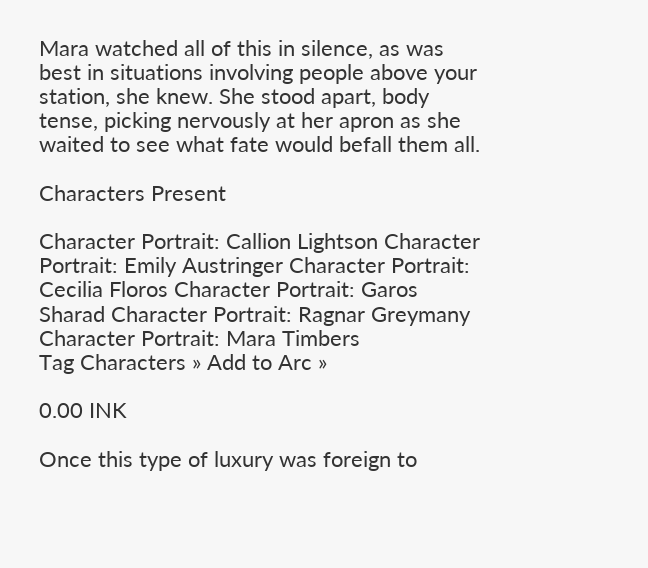Mara watched all of this in silence, as was best in situations involving people above your station, she knew. She stood apart, body tense, picking nervously at her apron as she waited to see what fate would befall them all.

Characters Present

Character Portrait: Callion Lightson Character Portrait: Emily Austringer Character Portrait: Cecilia Floros Character Portrait: Garos Sharad Character Portrait: Ragnar Greymany Character Portrait: Mara Timbers
Tag Characters » Add to Arc »

0.00 INK

Once this type of luxury was foreign to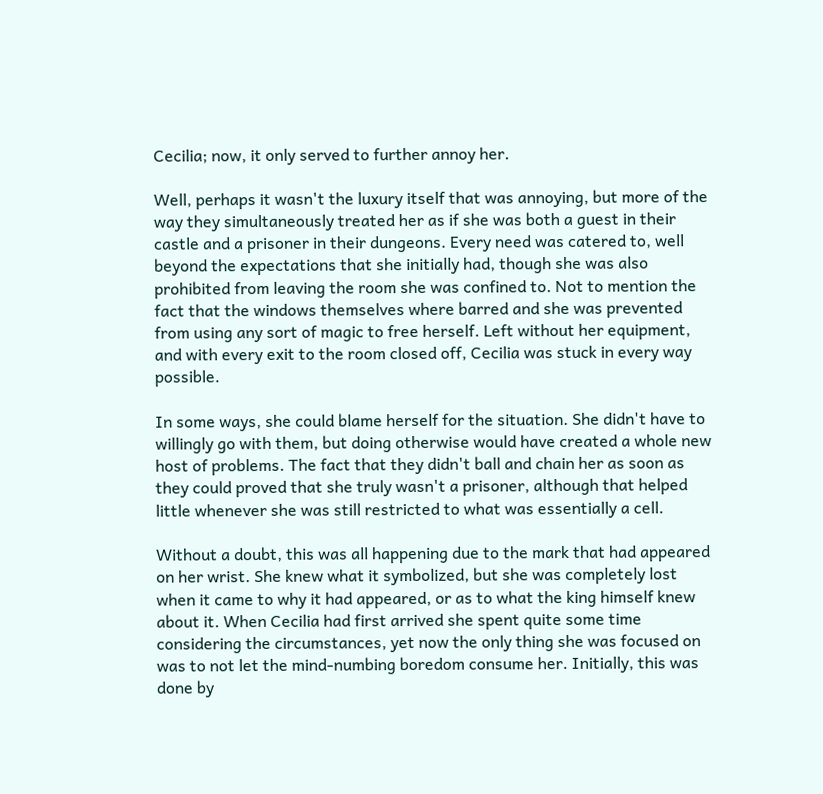Cecilia; now, it only served to further annoy her.

Well, perhaps it wasn't the luxury itself that was annoying, but more of the way they simultaneously treated her as if she was both a guest in their castle and a prisoner in their dungeons. Every need was catered to, well beyond the expectations that she initially had, though she was also prohibited from leaving the room she was confined to. Not to mention the fact that the windows themselves where barred and she was prevented from using any sort of magic to free herself. Left without her equipment, and with every exit to the room closed off, Cecilia was stuck in every way possible.

In some ways, she could blame herself for the situation. She didn't have to willingly go with them, but doing otherwise would have created a whole new host of problems. The fact that they didn't ball and chain her as soon as they could proved that she truly wasn't a prisoner, although that helped little whenever she was still restricted to what was essentially a cell.

Without a doubt, this was all happening due to the mark that had appeared on her wrist. She knew what it symbolized, but she was completely lost when it came to why it had appeared, or as to what the king himself knew about it. When Cecilia had first arrived she spent quite some time considering the circumstances, yet now the only thing she was focused on was to not let the mind-numbing boredom consume her. Initially, this was done by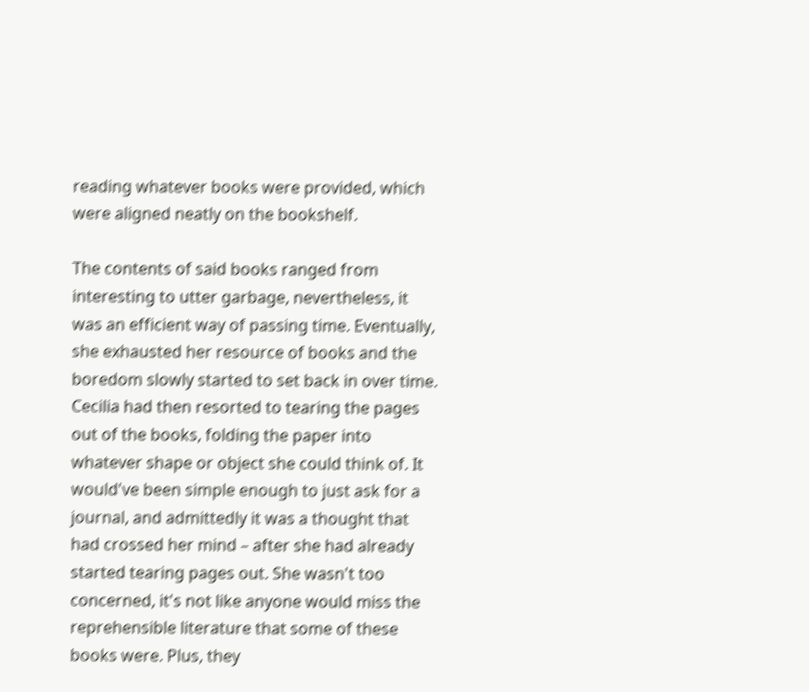reading whatever books were provided, which were aligned neatly on the bookshelf.

The contents of said books ranged from interesting to utter garbage, nevertheless, it was an efficient way of passing time. Eventually, she exhausted her resource of books and the boredom slowly started to set back in over time. Cecilia had then resorted to tearing the pages out of the books, folding the paper into whatever shape or object she could think of. It would've been simple enough to just ask for a journal, and admittedly it was a thought that had crossed her mind – after she had already started tearing pages out. She wasn't too concerned, it's not like anyone would miss the reprehensible literature that some of these books were. Plus, they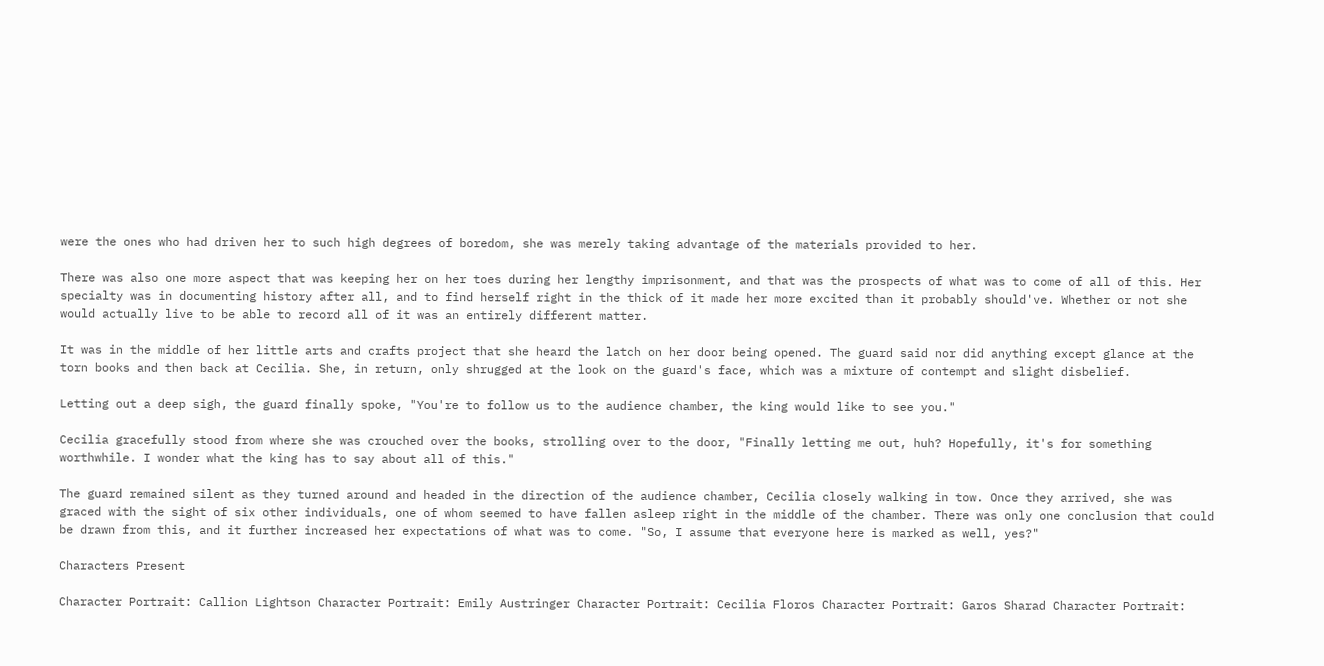were the ones who had driven her to such high degrees of boredom, she was merely taking advantage of the materials provided to her.

There was also one more aspect that was keeping her on her toes during her lengthy imprisonment, and that was the prospects of what was to come of all of this. Her specialty was in documenting history after all, and to find herself right in the thick of it made her more excited than it probably should've. Whether or not she would actually live to be able to record all of it was an entirely different matter.

It was in the middle of her little arts and crafts project that she heard the latch on her door being opened. The guard said nor did anything except glance at the torn books and then back at Cecilia. She, in return, only shrugged at the look on the guard's face, which was a mixture of contempt and slight disbelief.

Letting out a deep sigh, the guard finally spoke, "You're to follow us to the audience chamber, the king would like to see you."

Cecilia gracefully stood from where she was crouched over the books, strolling over to the door, "Finally letting me out, huh? Hopefully, it's for something worthwhile. I wonder what the king has to say about all of this."

The guard remained silent as they turned around and headed in the direction of the audience chamber, Cecilia closely walking in tow. Once they arrived, she was graced with the sight of six other individuals, one of whom seemed to have fallen asleep right in the middle of the chamber. There was only one conclusion that could be drawn from this, and it further increased her expectations of what was to come. "So, I assume that everyone here is marked as well, yes?"

Characters Present

Character Portrait: Callion Lightson Character Portrait: Emily Austringer Character Portrait: Cecilia Floros Character Portrait: Garos Sharad Character Portrait: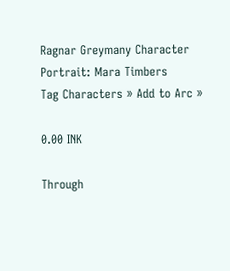Ragnar Greymany Character Portrait: Mara Timbers
Tag Characters » Add to Arc »

0.00 INK

Through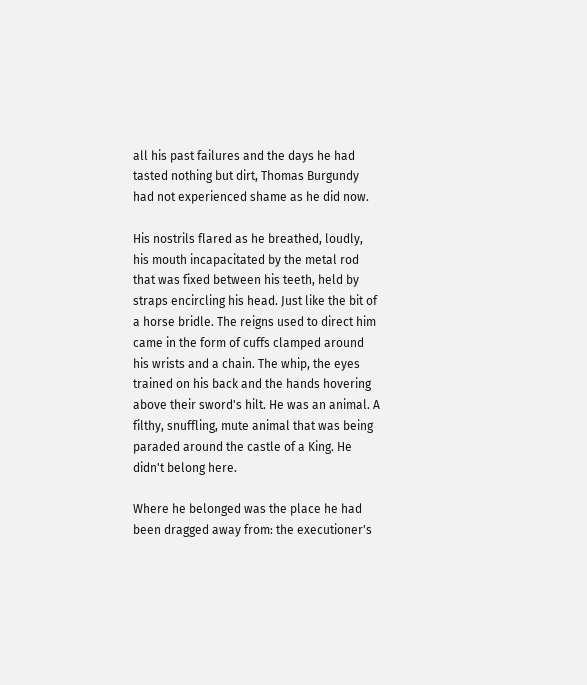all his past failures and the days he had tasted nothing but dirt, Thomas Burgundy had not experienced shame as he did now.

His nostrils flared as he breathed, loudly, his mouth incapacitated by the metal rod that was fixed between his teeth, held by straps encircling his head. Just like the bit of a horse bridle. The reigns used to direct him came in the form of cuffs clamped around his wrists and a chain. The whip, the eyes trained on his back and the hands hovering above their sword's hilt. He was an animal. A filthy, snuffling, mute animal that was being paraded around the castle of a King. He didn't belong here.

Where he belonged was the place he had been dragged away from: the executioner's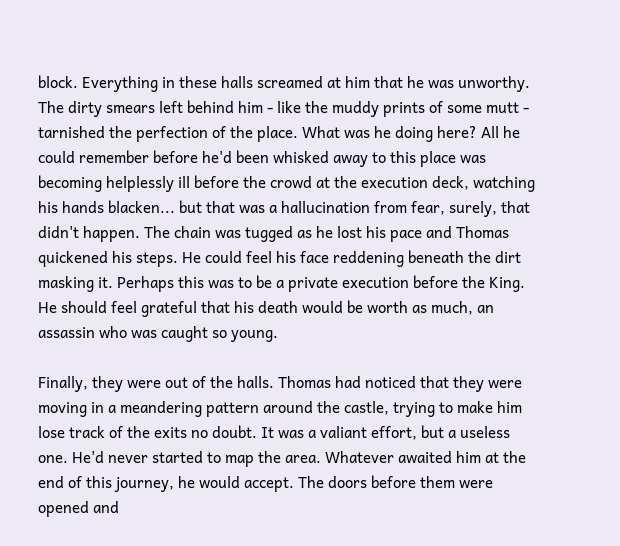block. Everything in these halls screamed at him that he was unworthy. The dirty smears left behind him - like the muddy prints of some mutt - tarnished the perfection of the place. What was he doing here? All he could remember before he'd been whisked away to this place was becoming helplessly ill before the crowd at the execution deck, watching his hands blacken... but that was a hallucination from fear, surely, that didn't happen. The chain was tugged as he lost his pace and Thomas quickened his steps. He could feel his face reddening beneath the dirt masking it. Perhaps this was to be a private execution before the King. He should feel grateful that his death would be worth as much, an assassin who was caught so young.

Finally, they were out of the halls. Thomas had noticed that they were moving in a meandering pattern around the castle, trying to make him lose track of the exits no doubt. It was a valiant effort, but a useless one. He'd never started to map the area. Whatever awaited him at the end of this journey, he would accept. The doors before them were opened and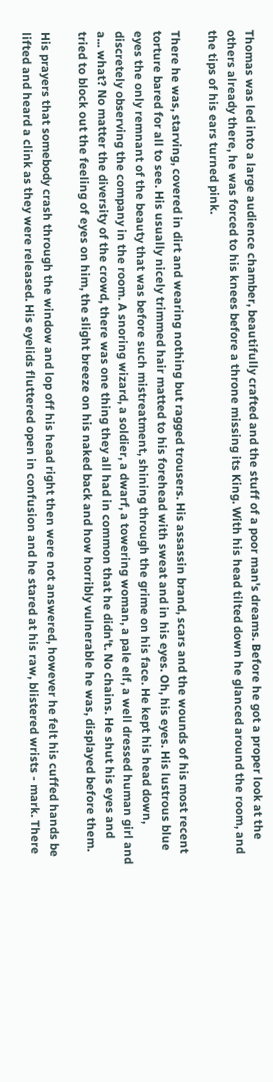Thomas was led into a large audience chamber, beautifully crafted and the stuff of a poor man's dreams. Before he got a proper look at the others already there, he was forced to his knees before a throne missing its King. With his head tilted down he glanced around the room, and the tips of his ears turned pink.

There he was, starving, covered in dirt and wearing nothing but ragged trousers. His assassin brand, scars and the wounds of his most recent torture bared for all to see. His usually nicely trimmed hair matted to his forehead with sweat and in his eyes. Oh, his eyes. His lustrous blue eyes the only remnant of the beauty that was before such mistreatment, shining through the grime on his face. He kept his head down, discretely observing the company in the room. A snoring wizard, a soldier, a dwarf, a towering woman, a pale elf, a well dressed human girl and a... what? No matter the diversity of the crowd, there was one thing they all had in common that he didn't. No chains. He shut his eyes and tried to block out the feeling of eyes on him, the slight breeze on his naked back and how horribly vulnerable he was, displayed before them.

His prayers that somebody crash through the window and lop off his head right then were not answered, however he felt his cuffed hands be lifted and heard a clink as they were released. His eyelids fluttered open in confusion and he stared at his raw, blistered wrists - mark. There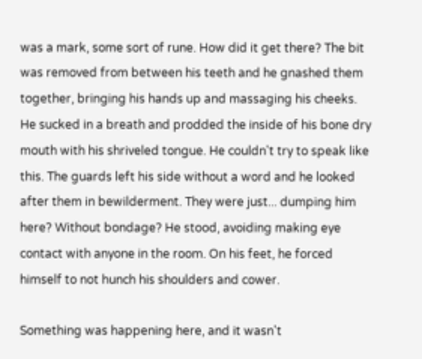was a mark, some sort of rune. How did it get there? The bit was removed from between his teeth and he gnashed them together, bringing his hands up and massaging his cheeks. He sucked in a breath and prodded the inside of his bone dry mouth with his shriveled tongue. He couldn't try to speak like this. The guards left his side without a word and he looked after them in bewilderment. They were just... dumping him here? Without bondage? He stood, avoiding making eye contact with anyone in the room. On his feet, he forced himself to not hunch his shoulders and cower.

Something was happening here, and it wasn't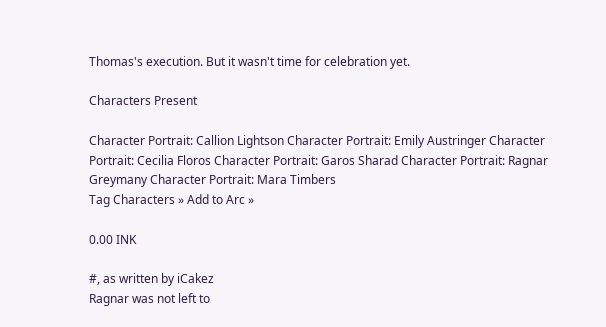Thomas's execution. But it wasn't time for celebration yet.

Characters Present

Character Portrait: Callion Lightson Character Portrait: Emily Austringer Character Portrait: Cecilia Floros Character Portrait: Garos Sharad Character Portrait: Ragnar Greymany Character Portrait: Mara Timbers
Tag Characters » Add to Arc »

0.00 INK

#, as written by iCakez
Ragnar was not left to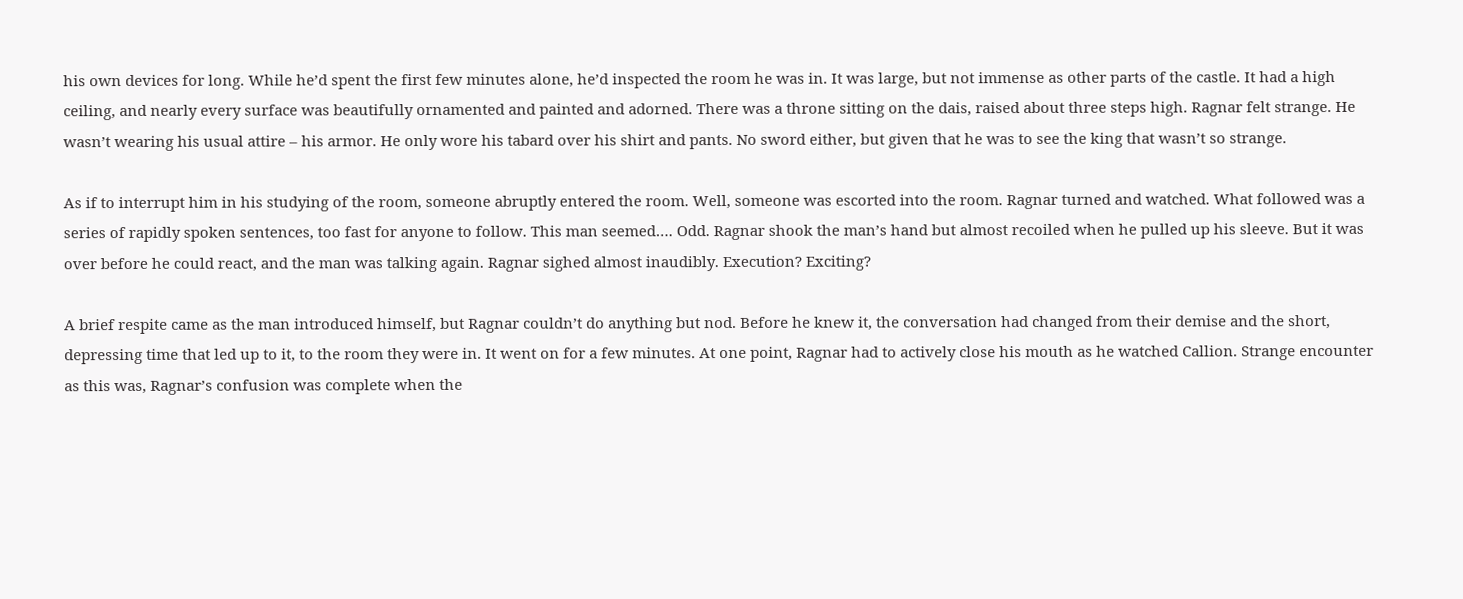his own devices for long. While he’d spent the first few minutes alone, he’d inspected the room he was in. It was large, but not immense as other parts of the castle. It had a high ceiling, and nearly every surface was beautifully ornamented and painted and adorned. There was a throne sitting on the dais, raised about three steps high. Ragnar felt strange. He wasn’t wearing his usual attire – his armor. He only wore his tabard over his shirt and pants. No sword either, but given that he was to see the king that wasn’t so strange.

As if to interrupt him in his studying of the room, someone abruptly entered the room. Well, someone was escorted into the room. Ragnar turned and watched. What followed was a series of rapidly spoken sentences, too fast for anyone to follow. This man seemed…. Odd. Ragnar shook the man’s hand but almost recoiled when he pulled up his sleeve. But it was over before he could react, and the man was talking again. Ragnar sighed almost inaudibly. Execution? Exciting?

A brief respite came as the man introduced himself, but Ragnar couldn’t do anything but nod. Before he knew it, the conversation had changed from their demise and the short, depressing time that led up to it, to the room they were in. It went on for a few minutes. At one point, Ragnar had to actively close his mouth as he watched Callion. Strange encounter as this was, Ragnar’s confusion was complete when the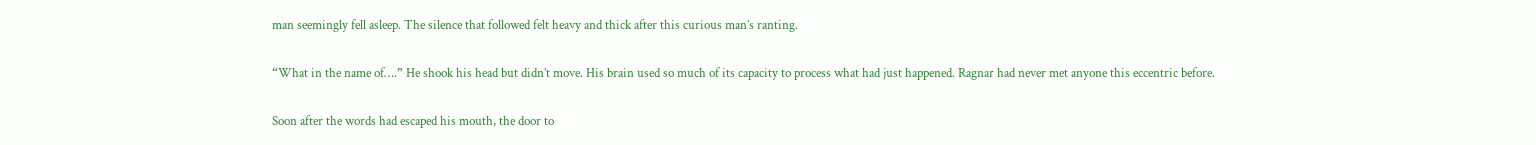man seemingly fell asleep. The silence that followed felt heavy and thick after this curious man’s ranting.

“What in the name of….” He shook his head but didn’t move. His brain used so much of its capacity to process what had just happened. Ragnar had never met anyone this eccentric before.

Soon after the words had escaped his mouth, the door to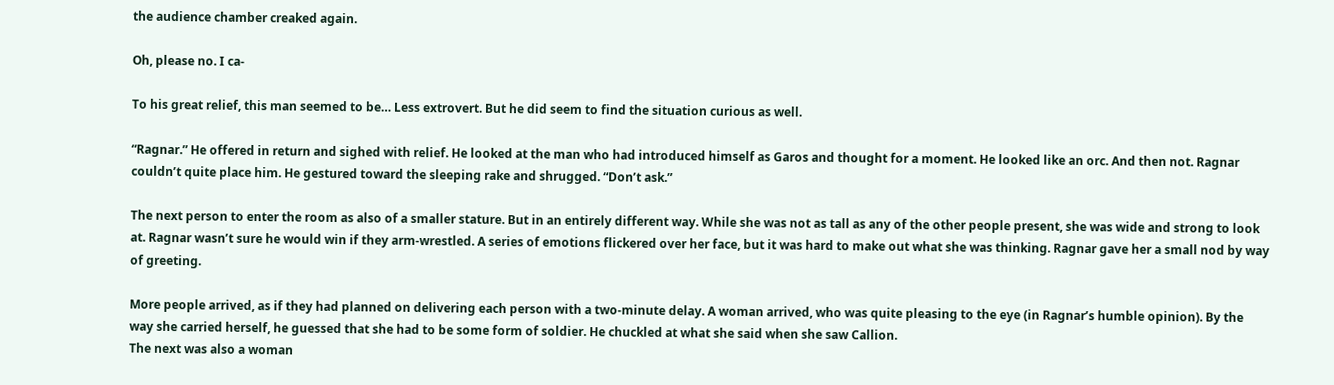the audience chamber creaked again.

Oh, please no. I ca-

To his great relief, this man seemed to be… Less extrovert. But he did seem to find the situation curious as well.

“Ragnar.” He offered in return and sighed with relief. He looked at the man who had introduced himself as Garos and thought for a moment. He looked like an orc. And then not. Ragnar couldn’t quite place him. He gestured toward the sleeping rake and shrugged. “Don’t ask.”

The next person to enter the room as also of a smaller stature. But in an entirely different way. While she was not as tall as any of the other people present, she was wide and strong to look at. Ragnar wasn’t sure he would win if they arm-wrestled. A series of emotions flickered over her face, but it was hard to make out what she was thinking. Ragnar gave her a small nod by way of greeting.

More people arrived, as if they had planned on delivering each person with a two-minute delay. A woman arrived, who was quite pleasing to the eye (in Ragnar’s humble opinion). By the way she carried herself, he guessed that she had to be some form of soldier. He chuckled at what she said when she saw Callion.
The next was also a woman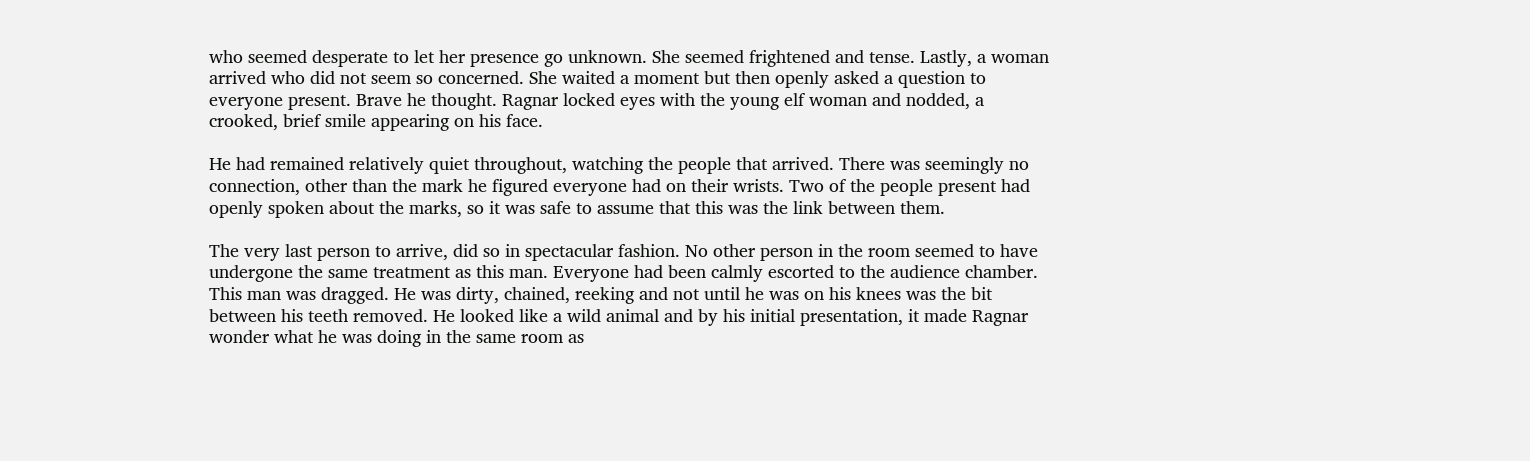who seemed desperate to let her presence go unknown. She seemed frightened and tense. Lastly, a woman arrived who did not seem so concerned. She waited a moment but then openly asked a question to everyone present. Brave he thought. Ragnar locked eyes with the young elf woman and nodded, a crooked, brief smile appearing on his face.

He had remained relatively quiet throughout, watching the people that arrived. There was seemingly no connection, other than the mark he figured everyone had on their wrists. Two of the people present had openly spoken about the marks, so it was safe to assume that this was the link between them.

The very last person to arrive, did so in spectacular fashion. No other person in the room seemed to have undergone the same treatment as this man. Everyone had been calmly escorted to the audience chamber. This man was dragged. He was dirty, chained, reeking and not until he was on his knees was the bit between his teeth removed. He looked like a wild animal and by his initial presentation, it made Ragnar wonder what he was doing in the same room as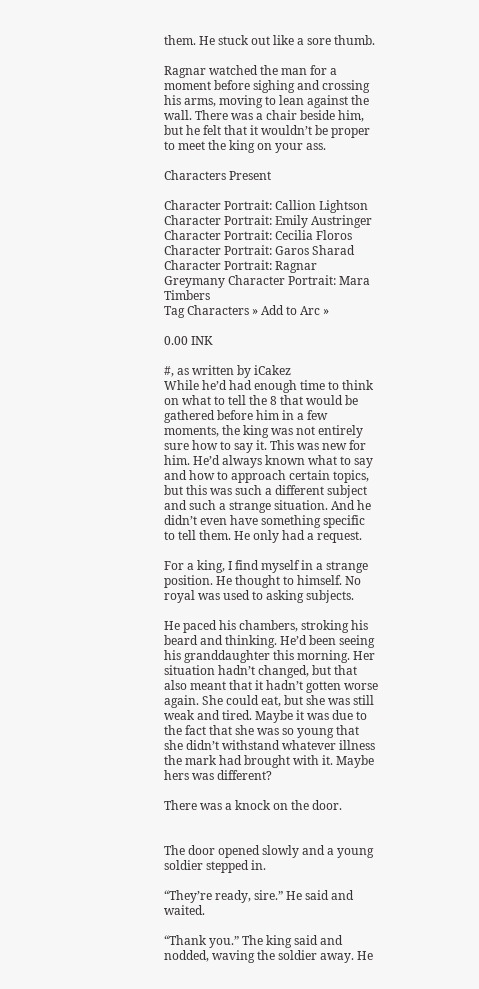them. He stuck out like a sore thumb.

Ragnar watched the man for a moment before sighing and crossing his arms, moving to lean against the wall. There was a chair beside him, but he felt that it wouldn’t be proper to meet the king on your ass.

Characters Present

Character Portrait: Callion Lightson Character Portrait: Emily Austringer Character Portrait: Cecilia Floros Character Portrait: Garos Sharad Character Portrait: Ragnar Greymany Character Portrait: Mara Timbers
Tag Characters » Add to Arc »

0.00 INK

#, as written by iCakez
While he’d had enough time to think on what to tell the 8 that would be gathered before him in a few moments, the king was not entirely sure how to say it. This was new for him. He’d always known what to say and how to approach certain topics, but this was such a different subject and such a strange situation. And he didn’t even have something specific to tell them. He only had a request.

For a king, I find myself in a strange position. He thought to himself. No royal was used to asking subjects.

He paced his chambers, stroking his beard and thinking. He’d been seeing his granddaughter this morning. Her situation hadn’t changed, but that also meant that it hadn’t gotten worse again. She could eat, but she was still weak and tired. Maybe it was due to the fact that she was so young that she didn’t withstand whatever illness the mark had brought with it. Maybe hers was different?

There was a knock on the door.


The door opened slowly and a young soldier stepped in.

“They’re ready, sire.” He said and waited.

“Thank you.” The king said and nodded, waving the soldier away. He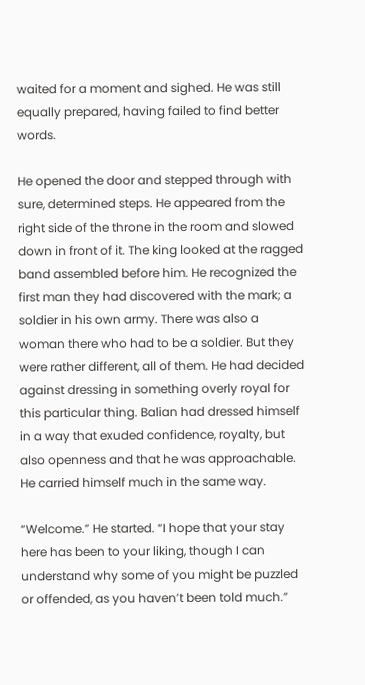waited for a moment and sighed. He was still equally prepared, having failed to find better words.

He opened the door and stepped through with sure, determined steps. He appeared from the right side of the throne in the room and slowed down in front of it. The king looked at the ragged band assembled before him. He recognized the first man they had discovered with the mark; a soldier in his own army. There was also a woman there who had to be a soldier. But they were rather different, all of them. He had decided against dressing in something overly royal for this particular thing. Balian had dressed himself in a way that exuded confidence, royalty, but also openness and that he was approachable. He carried himself much in the same way.

“Welcome.” He started. “I hope that your stay here has been to your liking, though I can understand why some of you might be puzzled or offended, as you haven’t been told much.”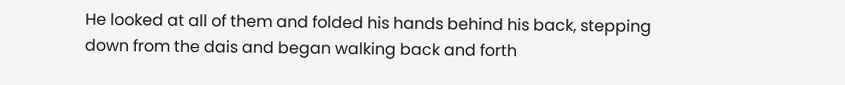He looked at all of them and folded his hands behind his back, stepping down from the dais and began walking back and forth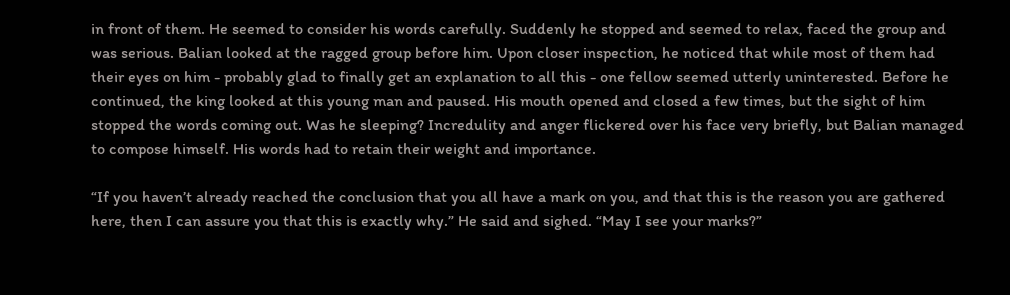in front of them. He seemed to consider his words carefully. Suddenly he stopped and seemed to relax, faced the group and was serious. Balian looked at the ragged group before him. Upon closer inspection, he noticed that while most of them had their eyes on him - probably glad to finally get an explanation to all this - one fellow seemed utterly uninterested. Before he continued, the king looked at this young man and paused. His mouth opened and closed a few times, but the sight of him stopped the words coming out. Was he sleeping? Incredulity and anger flickered over his face very briefly, but Balian managed to compose himself. His words had to retain their weight and importance.

“If you haven’t already reached the conclusion that you all have a mark on you, and that this is the reason you are gathered here, then I can assure you that this is exactly why.” He said and sighed. “May I see your marks?”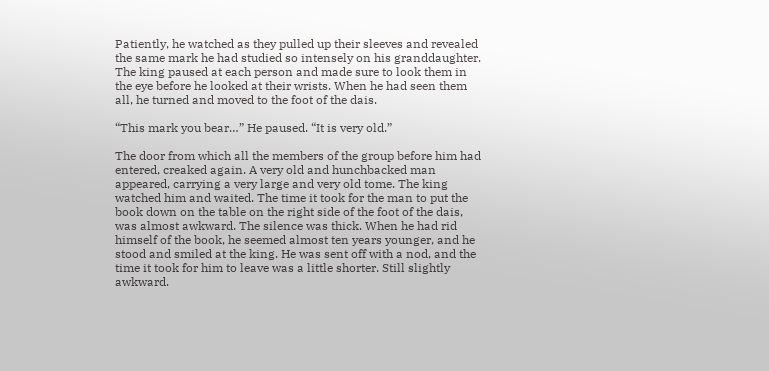Patiently, he watched as they pulled up their sleeves and revealed the same mark he had studied so intensely on his granddaughter. The king paused at each person and made sure to look them in the eye before he looked at their wrists. When he had seen them all, he turned and moved to the foot of the dais.

“This mark you bear…” He paused. “It is very old.”

The door from which all the members of the group before him had entered, creaked again. A very old and hunchbacked man appeared, carrying a very large and very old tome. The king watched him and waited. The time it took for the man to put the book down on the table on the right side of the foot of the dais, was almost awkward. The silence was thick. When he had rid himself of the book, he seemed almost ten years younger, and he stood and smiled at the king. He was sent off with a nod, and the time it took for him to leave was a little shorter. Still slightly awkward.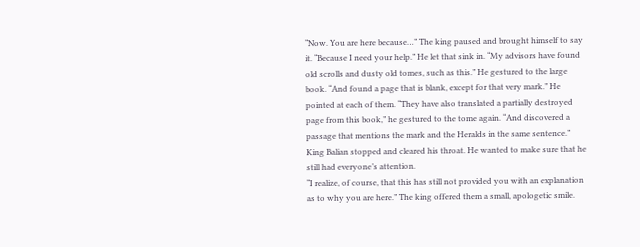“Now. You are here because…” The king paused and brought himself to say it. “Because I need your help.” He let that sink in. “My advisors have found old scrolls and dusty old tomes, such as this.” He gestured to the large book. “And found a page that is blank, except for that very mark.” He pointed at each of them. “They have also translated a partially destroyed page from this book,” he gestured to the tome again. “And discovered a passage that mentions the mark and the Heralds in the same sentence.”
King Balian stopped and cleared his throat. He wanted to make sure that he still had everyone’s attention.
“I realize, of course, that this has still not provided you with an explanation as to why you are here.” The king offered them a small, apologetic smile.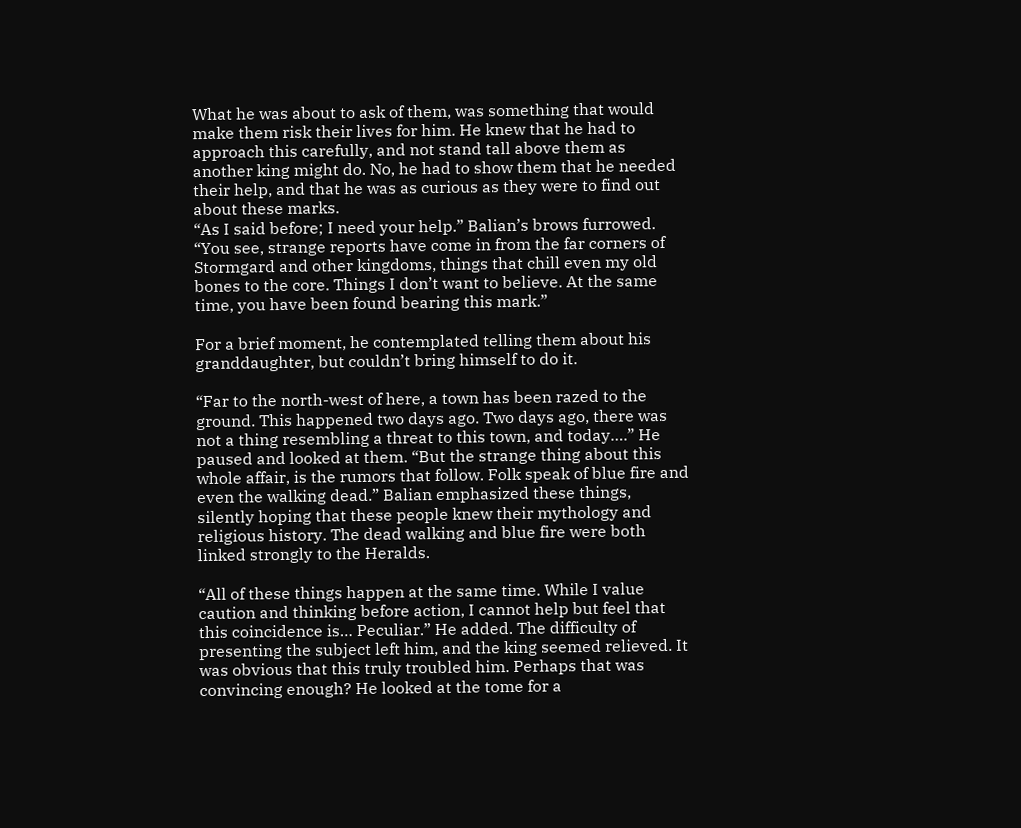What he was about to ask of them, was something that would make them risk their lives for him. He knew that he had to approach this carefully, and not stand tall above them as another king might do. No, he had to show them that he needed their help, and that he was as curious as they were to find out about these marks.
“As I said before; I need your help.” Balian’s brows furrowed. “You see, strange reports have come in from the far corners of Stormgard and other kingdoms, things that chill even my old bones to the core. Things I don’t want to believe. At the same time, you have been found bearing this mark.”

For a brief moment, he contemplated telling them about his granddaughter, but couldn’t bring himself to do it.

“Far to the north-west of here, a town has been razed to the ground. This happened two days ago. Two days ago, there was not a thing resembling a threat to this town, and today….” He paused and looked at them. “But the strange thing about this whole affair, is the rumors that follow. Folk speak of blue fire and even the walking dead.” Balian emphasized these things, silently hoping that these people knew their mythology and religious history. The dead walking and blue fire were both linked strongly to the Heralds.

“All of these things happen at the same time. While I value caution and thinking before action, I cannot help but feel that this coincidence is… Peculiar.” He added. The difficulty of presenting the subject left him, and the king seemed relieved. It was obvious that this truly troubled him. Perhaps that was convincing enough? He looked at the tome for a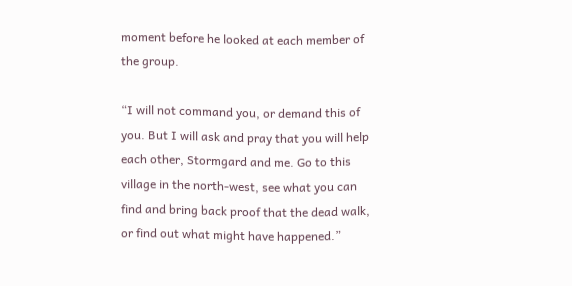moment before he looked at each member of the group.

“I will not command you, or demand this of you. But I will ask and pray that you will help each other, Stormgard and me. Go to this village in the north-west, see what you can find and bring back proof that the dead walk, or find out what might have happened.”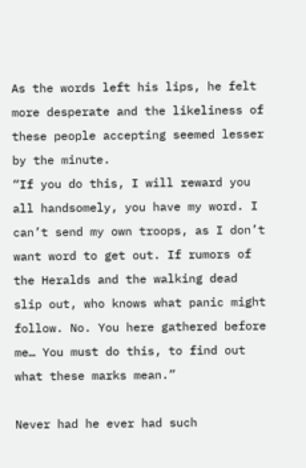As the words left his lips, he felt more desperate and the likeliness of these people accepting seemed lesser by the minute.
“If you do this, I will reward you all handsomely, you have my word. I can’t send my own troops, as I don’t want word to get out. If rumors of the Heralds and the walking dead slip out, who knows what panic might follow. No. You here gathered before me… You must do this, to find out what these marks mean.”

Never had he ever had such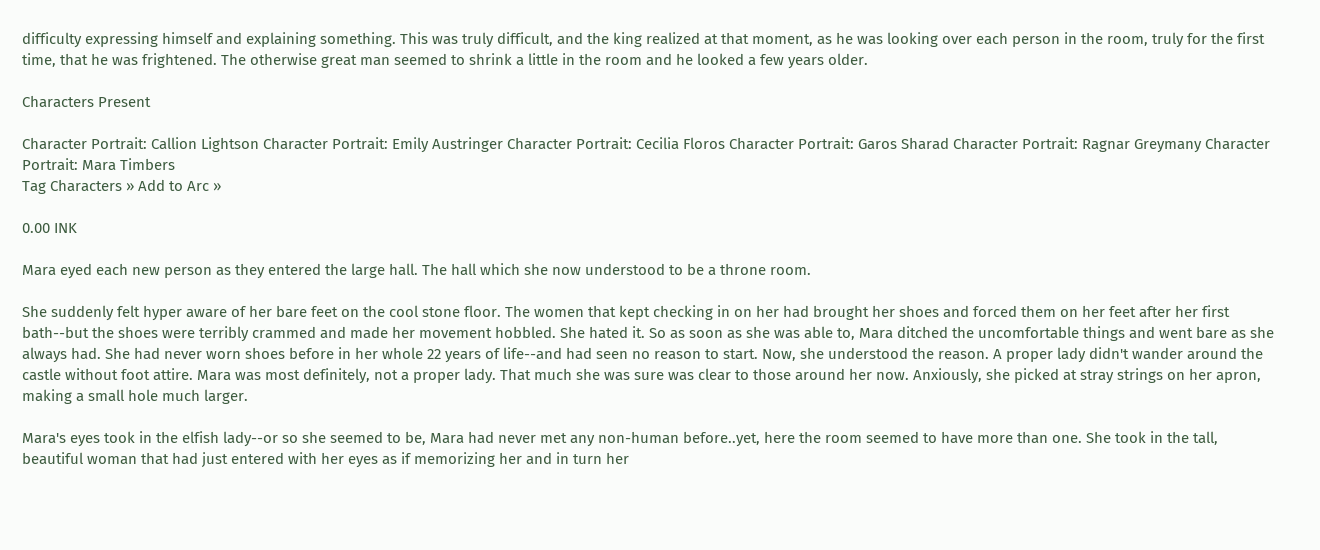difficulty expressing himself and explaining something. This was truly difficult, and the king realized at that moment, as he was looking over each person in the room, truly for the first time, that he was frightened. The otherwise great man seemed to shrink a little in the room and he looked a few years older.

Characters Present

Character Portrait: Callion Lightson Character Portrait: Emily Austringer Character Portrait: Cecilia Floros Character Portrait: Garos Sharad Character Portrait: Ragnar Greymany Character Portrait: Mara Timbers
Tag Characters » Add to Arc »

0.00 INK

Mara eyed each new person as they entered the large hall. The hall which she now understood to be a throne room.

She suddenly felt hyper aware of her bare feet on the cool stone floor. The women that kept checking in on her had brought her shoes and forced them on her feet after her first bath--but the shoes were terribly crammed and made her movement hobbled. She hated it. So as soon as she was able to, Mara ditched the uncomfortable things and went bare as she always had. She had never worn shoes before in her whole 22 years of life--and had seen no reason to start. Now, she understood the reason. A proper lady didn't wander around the castle without foot attire. Mara was most definitely, not a proper lady. That much she was sure was clear to those around her now. Anxiously, she picked at stray strings on her apron, making a small hole much larger.

Mara's eyes took in the elfish lady--or so she seemed to be, Mara had never met any non-human before..yet, here the room seemed to have more than one. She took in the tall, beautiful woman that had just entered with her eyes as if memorizing her and in turn her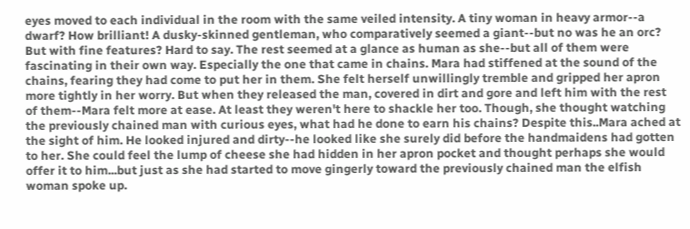eyes moved to each individual in the room with the same veiled intensity. A tiny woman in heavy armor--a dwarf? How brilliant! A dusky-skinned gentleman, who comparatively seemed a giant--but no was he an orc? But with fine features? Hard to say. The rest seemed at a glance as human as she--but all of them were fascinating in their own way. Especially the one that came in chains. Mara had stiffened at the sound of the chains, fearing they had come to put her in them. She felt herself unwillingly tremble and gripped her apron more tightly in her worry. But when they released the man, covered in dirt and gore and left him with the rest of them--Mara felt more at ease. At least they weren't here to shackle her too. Though, she thought watching the previously chained man with curious eyes, what had he done to earn his chains? Despite this..Mara ached at the sight of him. He looked injured and dirty--he looked like she surely did before the handmaidens had gotten to her. She could feel the lump of cheese she had hidden in her apron pocket and thought perhaps she would offer it to him...but just as she had started to move gingerly toward the previously chained man the elfish woman spoke up.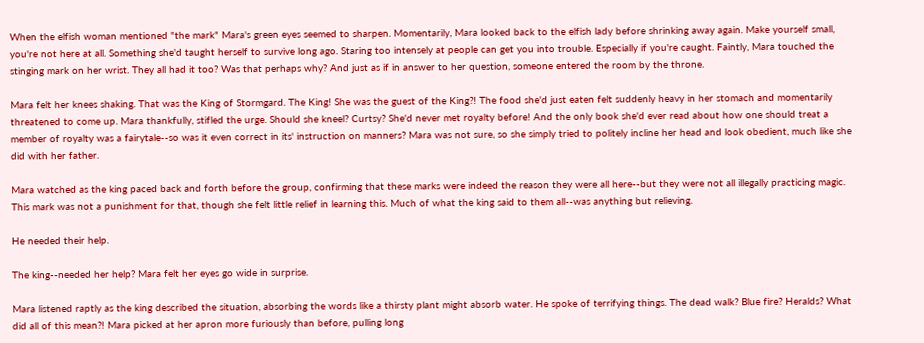When the elfish woman mentioned "the mark" Mara's green eyes seemed to sharpen. Momentarily, Mara looked back to the elfish lady before shrinking away again. Make yourself small, you're not here at all. Something she'd taught herself to survive long ago. Staring too intensely at people can get you into trouble. Especially if you're caught. Faintly, Mara touched the stinging mark on her wrist. They all had it too? Was that perhaps why? And just as if in answer to her question, someone entered the room by the throne.

Mara felt her knees shaking. That was the King of Stormgard. The King! She was the guest of the King?! The food she'd just eaten felt suddenly heavy in her stomach and momentarily threatened to come up. Mara thankfully, stifled the urge. Should she kneel? Curtsy? She'd never met royalty before! And the only book she'd ever read about how one should treat a member of royalty was a fairytale--so was it even correct in its' instruction on manners? Mara was not sure, so she simply tried to politely incline her head and look obedient, much like she did with her father.

Mara watched as the king paced back and forth before the group, confirming that these marks were indeed the reason they were all here--but they were not all illegally practicing magic. This mark was not a punishment for that, though she felt little relief in learning this. Much of what the king said to them all--was anything but relieving.

He needed their help.

The king--needed her help? Mara felt her eyes go wide in surprise.

Mara listened raptly as the king described the situation, absorbing the words like a thirsty plant might absorb water. He spoke of terrifying things. The dead walk? Blue fire? Heralds? What did all of this mean?! Mara picked at her apron more furiously than before, pulling long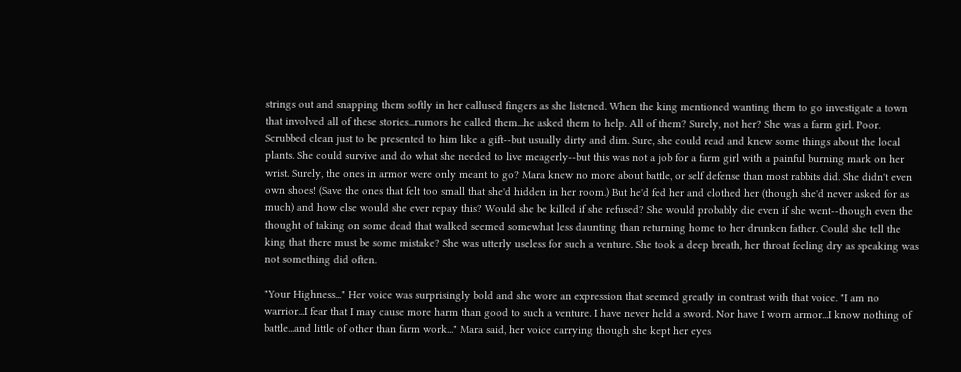strings out and snapping them softly in her callused fingers as she listened. When the king mentioned wanting them to go investigate a town that involved all of these stories...rumors he called them...he asked them to help. All of them? Surely, not her? She was a farm girl. Poor. Scrubbed clean just to be presented to him like a gift--but usually dirty and dim. Sure, she could read and knew some things about the local plants. She could survive and do what she needed to live meagerly--but this was not a job for a farm girl with a painful burning mark on her wrist. Surely, the ones in armor were only meant to go? Mara knew no more about battle, or self defense than most rabbits did. She didn't even own shoes! (Save the ones that felt too small that she'd hidden in her room.) But he'd fed her and clothed her (though she'd never asked for as much) and how else would she ever repay this? Would she be killed if she refused? She would probably die even if she went--though even the thought of taking on some dead that walked seemed somewhat less daunting than returning home to her drunken father. Could she tell the king that there must be some mistake? She was utterly useless for such a venture. She took a deep breath, her throat feeling dry as speaking was not something did often.

"Your Highness..." Her voice was surprisingly bold and she wore an expression that seemed greatly in contrast with that voice. "I am no warrior...I fear that I may cause more harm than good to such a venture. I have never held a sword. Nor have I worn armor...I know nothing of battle...and little of other than farm work..." Mara said, her voice carrying though she kept her eyes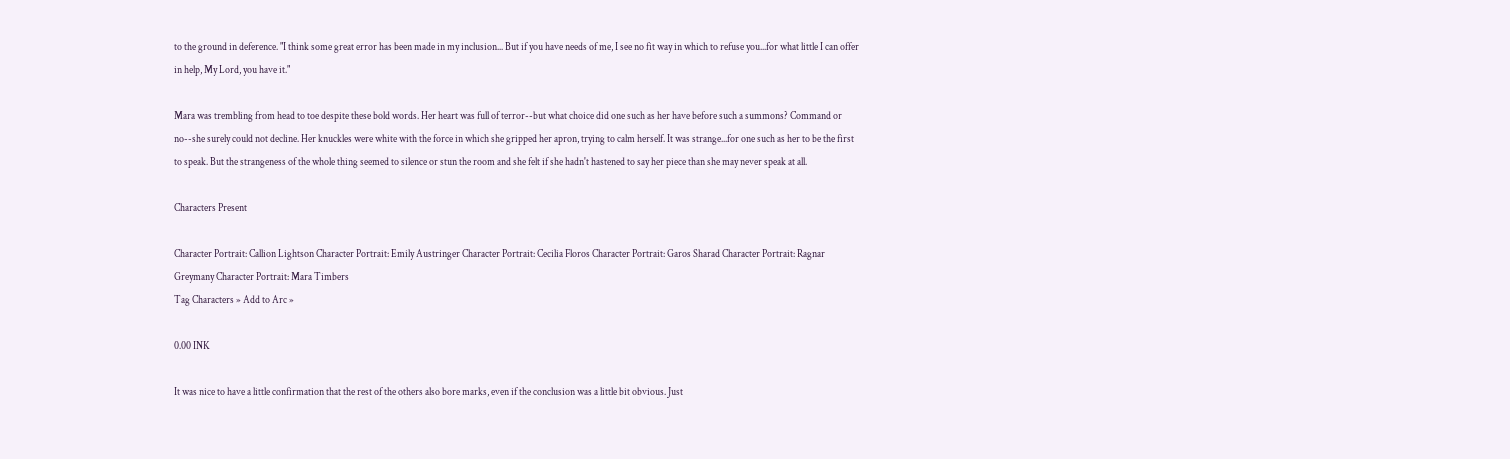to the ground in deference. "I think some great error has been made in my inclusion... But if you have needs of me, I see no fit way in which to refuse you...for what little I can offer in help, My Lord, you have it."

Mara was trembling from head to toe despite these bold words. Her heart was full of terror--but what choice did one such as her have before such a summons? Command or no--she surely could not decline. Her knuckles were white with the force in which she gripped her apron, trying to calm herself. It was strange...for one such as her to be the first to speak. But the strangeness of the whole thing seemed to silence or stun the room and she felt if she hadn't hastened to say her piece than she may never speak at all.

Characters Present

Character Portrait: Callion Lightson Character Portrait: Emily Austringer Character Portrait: Cecilia Floros Character Portrait: Garos Sharad Character Portrait: Ragnar Greymany Character Portrait: Mara Timbers
Tag Characters » Add to Arc »

0.00 INK

It was nice to have a little confirmation that the rest of the others also bore marks, even if the conclusion was a little bit obvious. Just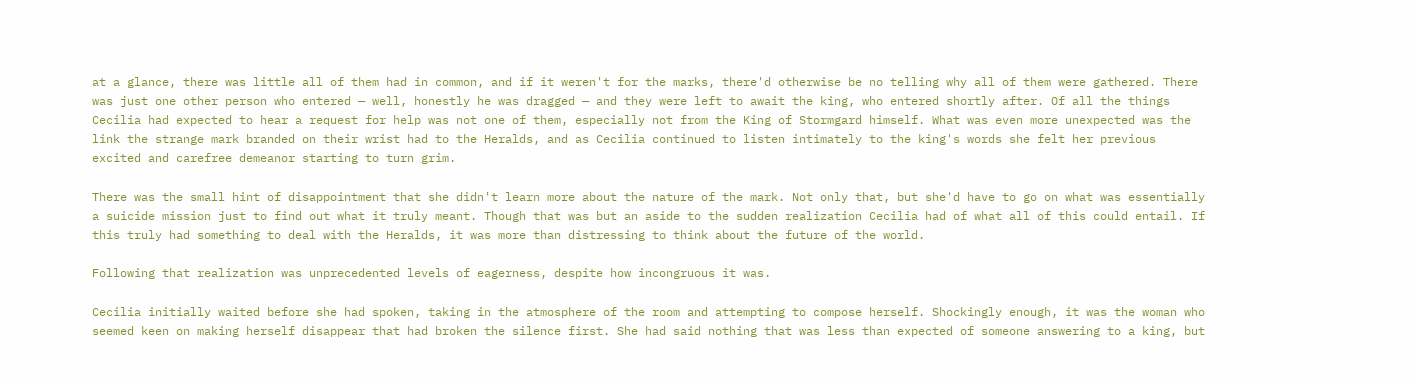at a glance, there was little all of them had in common, and if it weren't for the marks, there'd otherwise be no telling why all of them were gathered. There was just one other person who entered — well, honestly he was dragged — and they were left to await the king, who entered shortly after. Of all the things Cecilia had expected to hear a request for help was not one of them, especially not from the King of Stormgard himself. What was even more unexpected was the link the strange mark branded on their wrist had to the Heralds, and as Cecilia continued to listen intimately to the king's words she felt her previous excited and carefree demeanor starting to turn grim.

There was the small hint of disappointment that she didn't learn more about the nature of the mark. Not only that, but she'd have to go on what was essentially a suicide mission just to find out what it truly meant. Though that was but an aside to the sudden realization Cecilia had of what all of this could entail. If this truly had something to deal with the Heralds, it was more than distressing to think about the future of the world.

Following that realization was unprecedented levels of eagerness, despite how incongruous it was.

Cecilia initially waited before she had spoken, taking in the atmosphere of the room and attempting to compose herself. Shockingly enough, it was the woman who seemed keen on making herself disappear that had broken the silence first. She had said nothing that was less than expected of someone answering to a king, but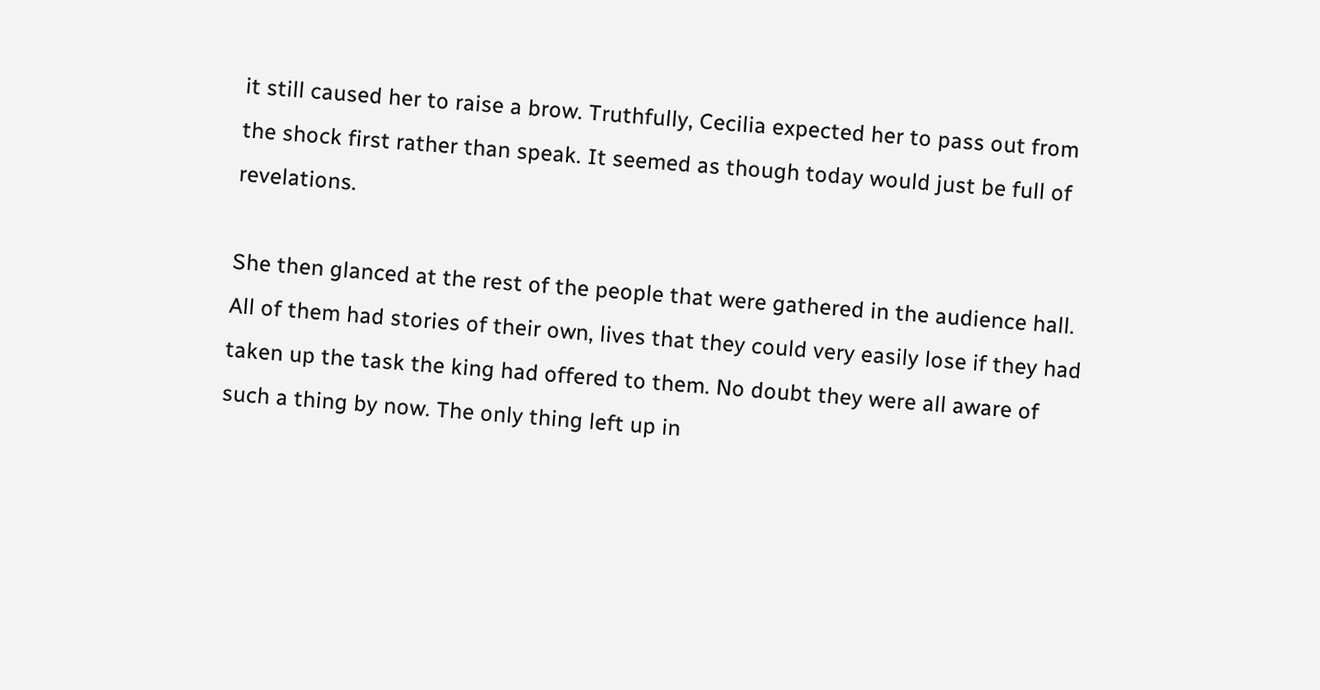it still caused her to raise a brow. Truthfully, Cecilia expected her to pass out from the shock first rather than speak. It seemed as though today would just be full of revelations.

She then glanced at the rest of the people that were gathered in the audience hall. All of them had stories of their own, lives that they could very easily lose if they had taken up the task the king had offered to them. No doubt they were all aware of such a thing by now. The only thing left up in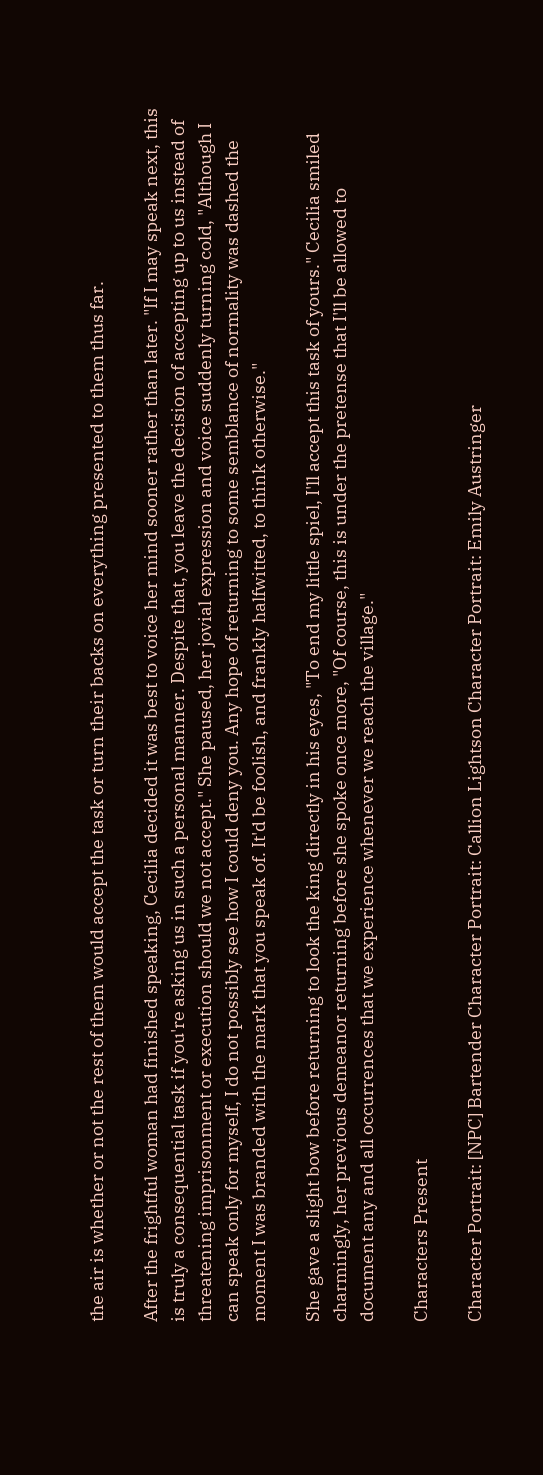the air is whether or not the rest of them would accept the task or turn their backs on everything presented to them thus far.

After the frightful woman had finished speaking, Cecilia decided it was best to voice her mind sooner rather than later. "If I may speak next, this is truly a consequential task if you're asking us in such a personal manner. Despite that, you leave the decision of accepting up to us instead of threatening imprisonment or execution should we not accept." She paused, her jovial expression and voice suddenly turning cold, "Although I can speak only for myself, I do not possibly see how I could deny you. Any hope of returning to some semblance of normality was dashed the moment I was branded with the mark that you speak of. It'd be foolish, and frankly halfwitted, to think otherwise."

She gave a slight bow before returning to look the king directly in his eyes, "To end my little spiel, I'll accept this task of yours." Cecilia smiled charmingly, her previous demeanor returning before she spoke once more, "Of course, this is under the pretense that I'll be allowed to document any and all occurrences that we experience whenever we reach the village."

Characters Present

Character Portrait: [NPC] Bartender Character Portrait: Callion Lightson Character Portrait: Emily Austringer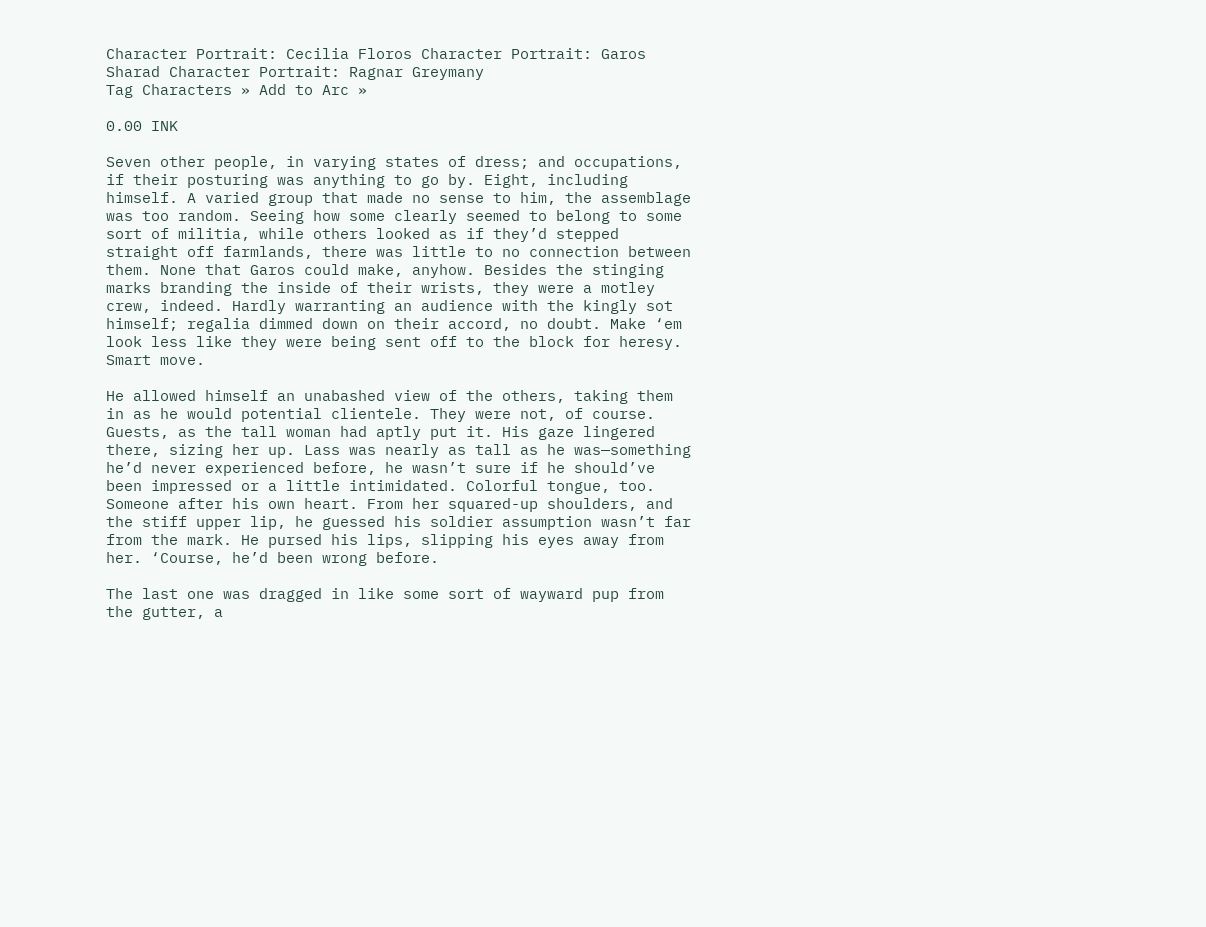Character Portrait: Cecilia Floros Character Portrait: Garos Sharad Character Portrait: Ragnar Greymany
Tag Characters » Add to Arc »

0.00 INK

Seven other people, in varying states of dress; and occupations, if their posturing was anything to go by. Eight, including himself. A varied group that made no sense to him, the assemblage was too random. Seeing how some clearly seemed to belong to some sort of militia, while others looked as if they’d stepped straight off farmlands, there was little to no connection between them. None that Garos could make, anyhow. Besides the stinging marks branding the inside of their wrists, they were a motley crew, indeed. Hardly warranting an audience with the kingly sot himself; regalia dimmed down on their accord, no doubt. Make ‘em look less like they were being sent off to the block for heresy. Smart move.

He allowed himself an unabashed view of the others, taking them in as he would potential clientele. They were not, of course. Guests, as the tall woman had aptly put it. His gaze lingered there, sizing her up. Lass was nearly as tall as he was—something he’d never experienced before, he wasn’t sure if he should’ve been impressed or a little intimidated. Colorful tongue, too. Someone after his own heart. From her squared-up shoulders, and the stiff upper lip, he guessed his soldier assumption wasn’t far from the mark. He pursed his lips, slipping his eyes away from her. ‘Course, he’d been wrong before.

The last one was dragged in like some sort of wayward pup from the gutter, a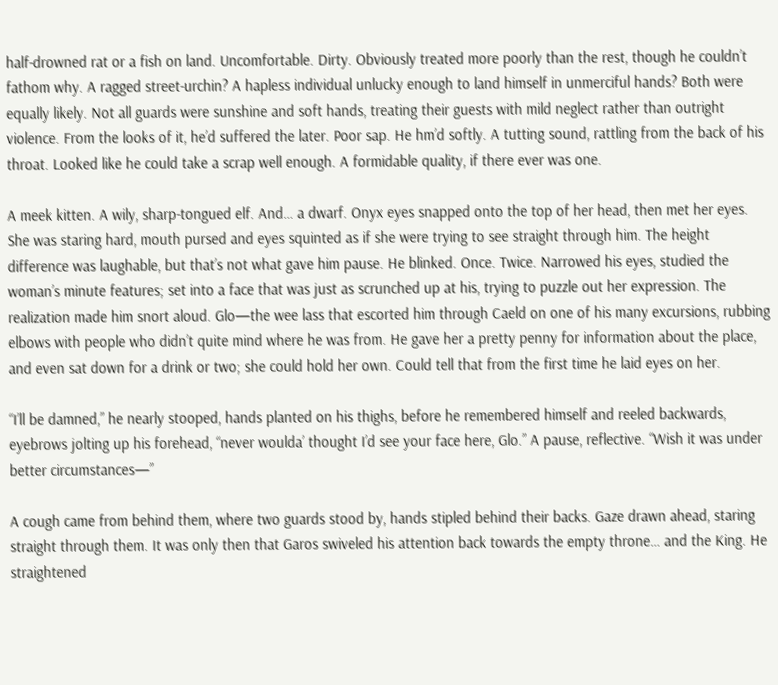half-drowned rat or a fish on land. Uncomfortable. Dirty. Obviously treated more poorly than the rest, though he couldn’t fathom why. A ragged street-urchin? A hapless individual unlucky enough to land himself in unmerciful hands? Both were equally likely. Not all guards were sunshine and soft hands, treating their guests with mild neglect rather than outright violence. From the looks of it, he’d suffered the later. Poor sap. He hm’d softly. A tutting sound, rattling from the back of his throat. Looked like he could take a scrap well enough. A formidable quality, if there ever was one.

A meek kitten. A wily, sharp-tongued elf. And… a dwarf. Onyx eyes snapped onto the top of her head, then met her eyes. She was staring hard, mouth pursed and eyes squinted as if she were trying to see straight through him. The height difference was laughable, but that’s not what gave him pause. He blinked. Once. Twice. Narrowed his eyes, studied the woman’s minute features; set into a face that was just as scrunched up at his, trying to puzzle out her expression. The realization made him snort aloud. Glo—the wee lass that escorted him through Caeld on one of his many excursions, rubbing elbows with people who didn’t quite mind where he was from. He gave her a pretty penny for information about the place, and even sat down for a drink or two; she could hold her own. Could tell that from the first time he laid eyes on her.

“I’ll be damned,” he nearly stooped, hands planted on his thighs, before he remembered himself and reeled backwards, eyebrows jolting up his forehead, “never woulda’ thought I’d see your face here, Glo.” A pause, reflective. “Wish it was under better circumstances—”

A cough came from behind them, where two guards stood by, hands stipled behind their backs. Gaze drawn ahead, staring straight through them. It was only then that Garos swiveled his attention back towards the empty throne… and the King. He straightened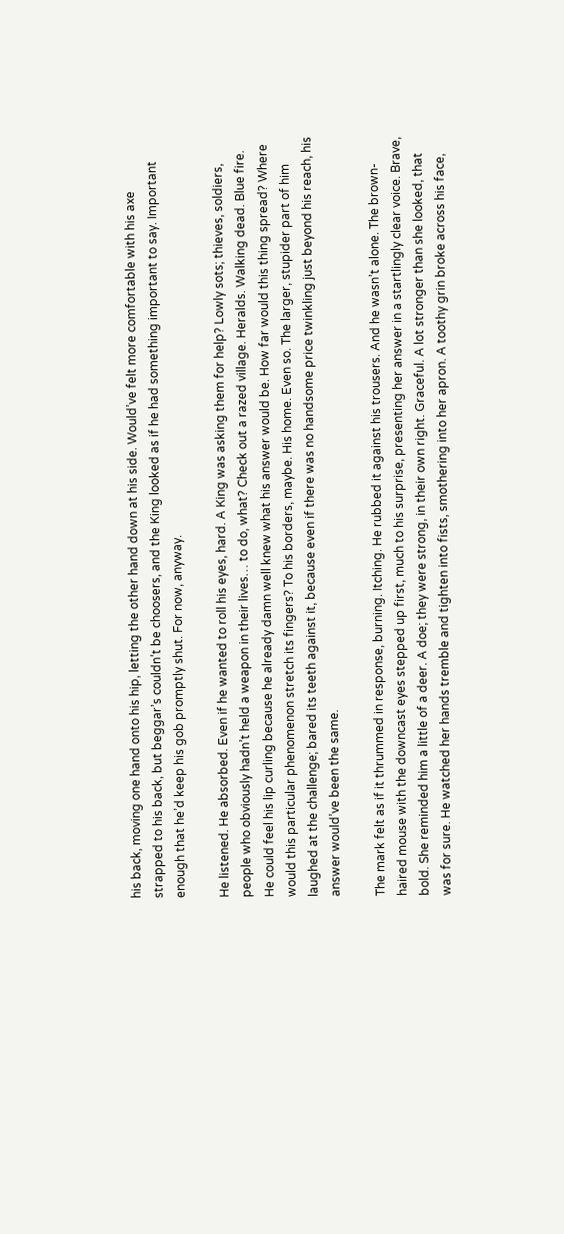his back, moving one hand onto his hip, letting the other hand down at his side. Would’ve felt more comfortable with his axe strapped to his back, but beggar’s couldn’t be choosers, and the King looked as if he had something important to say. Important enough that he’d keep his gob promptly shut. For now, anyway.

He listened. He absorbed. Even if he wanted to roll his eyes, hard. A King was asking them for help? Lowly sots; thieves, soldiers, people who obviously hadn’t held a weapon in their lives… to do, what? Check out a razed village. Heralds. Walking dead. Blue fire. He could feel his lip curling because he already damn well knew what his answer would be. How far would this thing spread? Where would this particular phenomenon stretch its fingers? To his borders, maybe. His home. Even so. The larger, stupider part of him laughed at the challenge; bared its teeth against it, because even if there was no handsome price twinkling just beyond his reach, his answer would’ve been the same.

The mark felt as if it thrummed in response, burning. Itching. He rubbed it against his trousers. And he wasn’t alone. The brown-haired mouse with the downcast eyes stepped up first, much to his surprise, presenting her answer in a startlingly clear voice. Brave, bold. She reminded him a little of a deer. A doe; they were strong, in their own right. Graceful. A lot stronger than she looked, that was for sure. He watched her hands tremble and tighten into fists, smothering into her apron. A toothy grin broke across his face,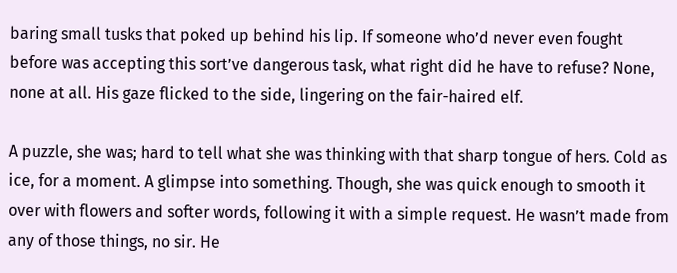baring small tusks that poked up behind his lip. If someone who’d never even fought before was accepting this sort’ve dangerous task, what right did he have to refuse? None, none at all. His gaze flicked to the side, lingering on the fair-haired elf.

A puzzle, she was; hard to tell what she was thinking with that sharp tongue of hers. Cold as ice, for a moment. A glimpse into something. Though, she was quick enough to smooth it over with flowers and softer words, following it with a simple request. He wasn’t made from any of those things, no sir. He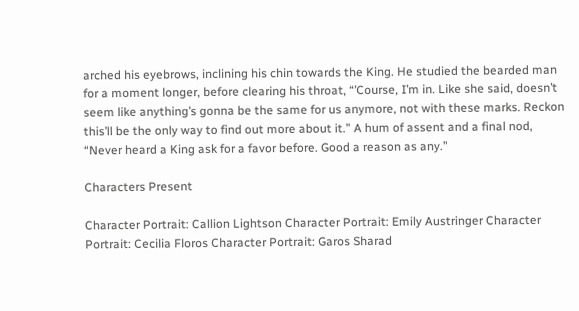arched his eyebrows, inclining his chin towards the King. He studied the bearded man for a moment longer, before clearing his throat, “’Course, I’m in. Like she said, doesn’t seem like anything’s gonna be the same for us anymore, not with these marks. Reckon this’ll be the only way to find out more about it.” A hum of assent and a final nod, “Never heard a King ask for a favor before. Good a reason as any.”

Characters Present

Character Portrait: Callion Lightson Character Portrait: Emily Austringer Character Portrait: Cecilia Floros Character Portrait: Garos Sharad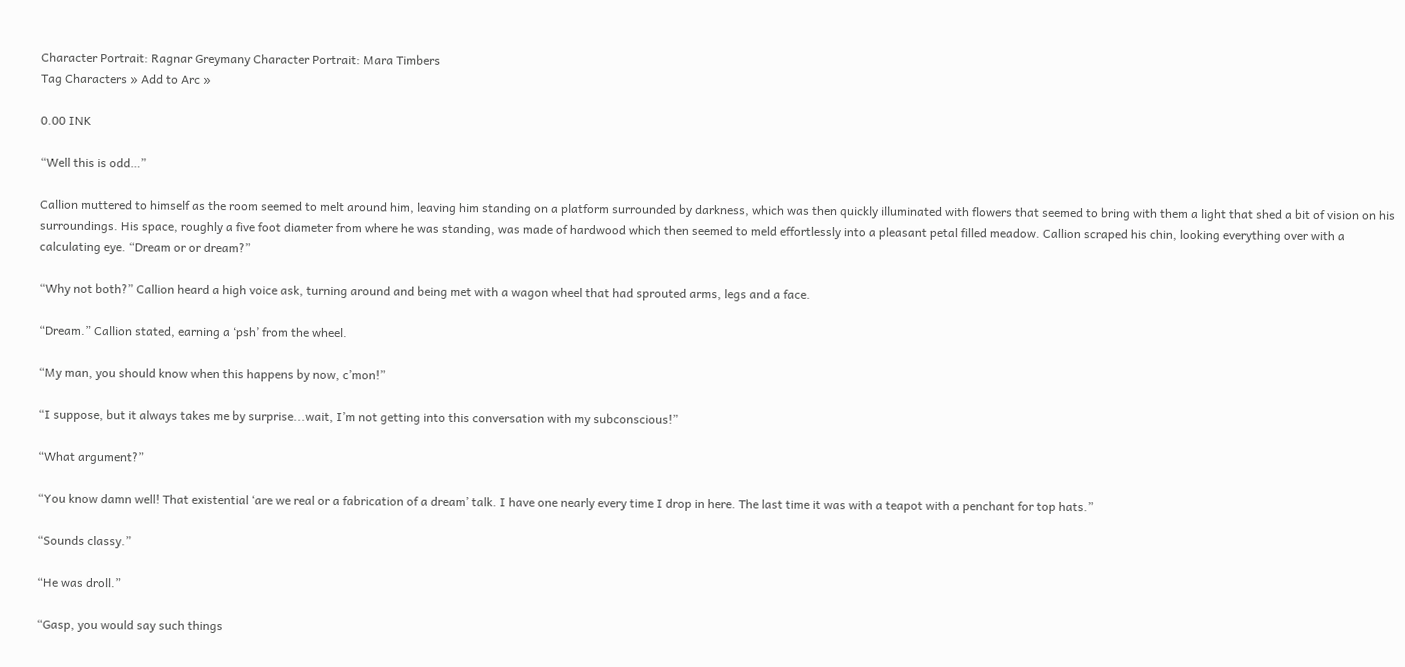Character Portrait: Ragnar Greymany Character Portrait: Mara Timbers
Tag Characters » Add to Arc »

0.00 INK

“Well this is odd…”

Callion muttered to himself as the room seemed to melt around him, leaving him standing on a platform surrounded by darkness, which was then quickly illuminated with flowers that seemed to bring with them a light that shed a bit of vision on his surroundings. His space, roughly a five foot diameter from where he was standing, was made of hardwood which then seemed to meld effortlessly into a pleasant petal filled meadow. Callion scraped his chin, looking everything over with a calculating eye. “Dream or or dream?”

“Why not both?” Callion heard a high voice ask, turning around and being met with a wagon wheel that had sprouted arms, legs and a face.

“Dream.” Callion stated, earning a ‘psh’ from the wheel.

“My man, you should know when this happens by now, c’mon!”

“I suppose, but it always takes me by surprise...wait, I’m not getting into this conversation with my subconscious!”

“What argument?”

“You know damn well! That existential ‘are we real or a fabrication of a dream’ talk. I have one nearly every time I drop in here. The last time it was with a teapot with a penchant for top hats.”

“Sounds classy.”

“He was droll.”

“Gasp, you would say such things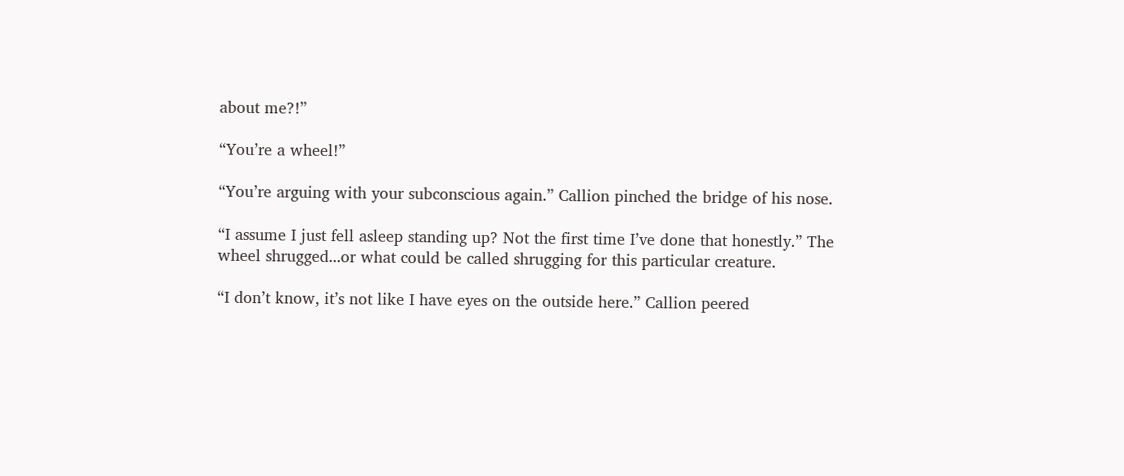about me?!”

“You’re a wheel!”

“You’re arguing with your subconscious again.” Callion pinched the bridge of his nose.

“I assume I just fell asleep standing up? Not the first time I’ve done that honestly.” The wheel shrugged...or what could be called shrugging for this particular creature.

“I don’t know, it’s not like I have eyes on the outside here.” Callion peered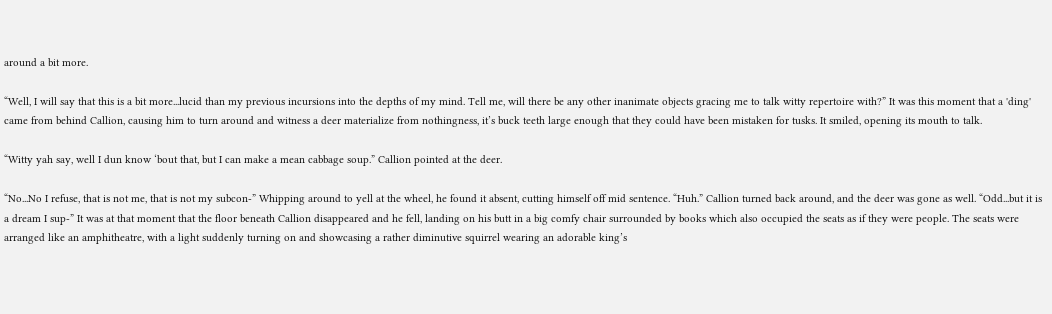around a bit more.

“Well, I will say that this is a bit more...lucid than my previous incursions into the depths of my mind. Tell me, will there be any other inanimate objects gracing me to talk witty repertoire with?” It was this moment that a 'ding' came from behind Callion, causing him to turn around and witness a deer materialize from nothingness, it’s buck teeth large enough that they could have been mistaken for tusks. It smiled, opening its mouth to talk.

“Witty yah say, well I dun know ‘bout that, but I can make a mean cabbage soup.” Callion pointed at the deer.

“No...No I refuse, that is not me, that is not my subcon-” Whipping around to yell at the wheel, he found it absent, cutting himself off mid sentence. “Huh.” Callion turned back around, and the deer was gone as well. “Odd...but it is a dream I sup-” It was at that moment that the floor beneath Callion disappeared and he fell, landing on his butt in a big comfy chair surrounded by books which also occupied the seats as if they were people. The seats were arranged like an amphitheatre, with a light suddenly turning on and showcasing a rather diminutive squirrel wearing an adorable king’s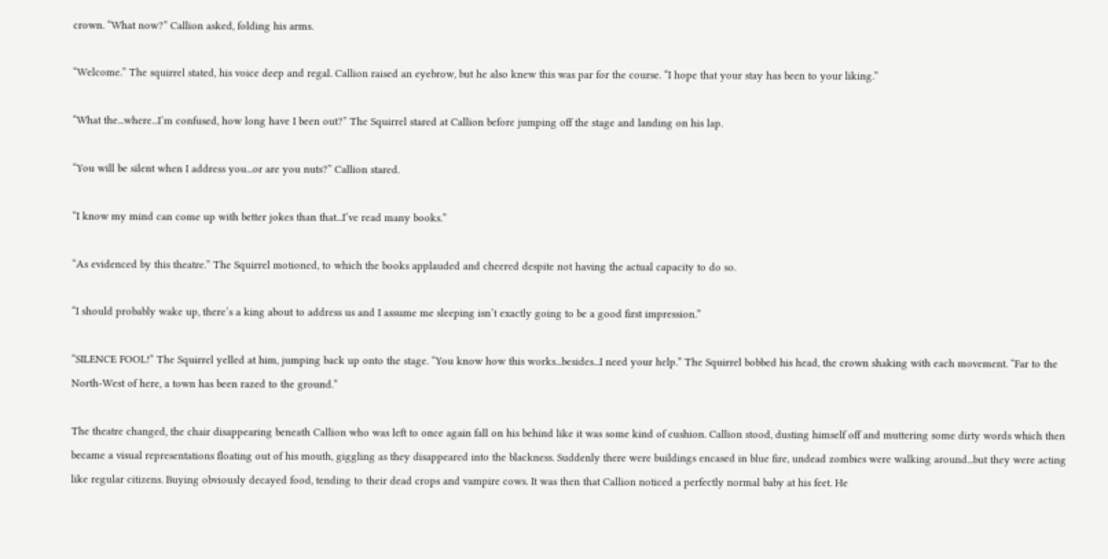crown. “What now?” Callion asked, folding his arms.

“Welcome.” The squirrel stated, his voice deep and regal. Callion raised an eyebrow, but he also knew this was par for the course. “I hope that your stay has been to your liking.”

“What the...where...I’m confused, how long have I been out?” The Squirrel stared at Callion before jumping off the stage and landing on his lap.

“You will be silent when I address you...or are you nuts?” Callion stared.

“I know my mind can come up with better jokes than that...I’ve read many books.”

“As evidenced by this theatre.” The Squirrel motioned, to which the books applauded and cheered despite not having the actual capacity to do so.

“I should probably wake up, there’s a king about to address us and I assume me sleeping isn’t exactly going to be a good first impression.”

“SILENCE FOOL!” The Squirrel yelled at him, jumping back up onto the stage. “You know how this works...besides...I need your help.” The Squirrel bobbed his head, the crown shaking with each movement. “Far to the North-West of here, a town has been razed to the ground.”

The theatre changed, the chair disappearing beneath Callion who was left to once again fall on his behind like it was some kind of cushion. Callion stood, dusting himself off and muttering some dirty words which then became a visual representations floating out of his mouth, giggling as they disappeared into the blackness. Suddenly there were buildings encased in blue fire, undead zombies were walking around...but they were acting like regular citizens. Buying obviously decayed food, tending to their dead crops and vampire cows. It was then that Callion noticed a perfectly normal baby at his feet. He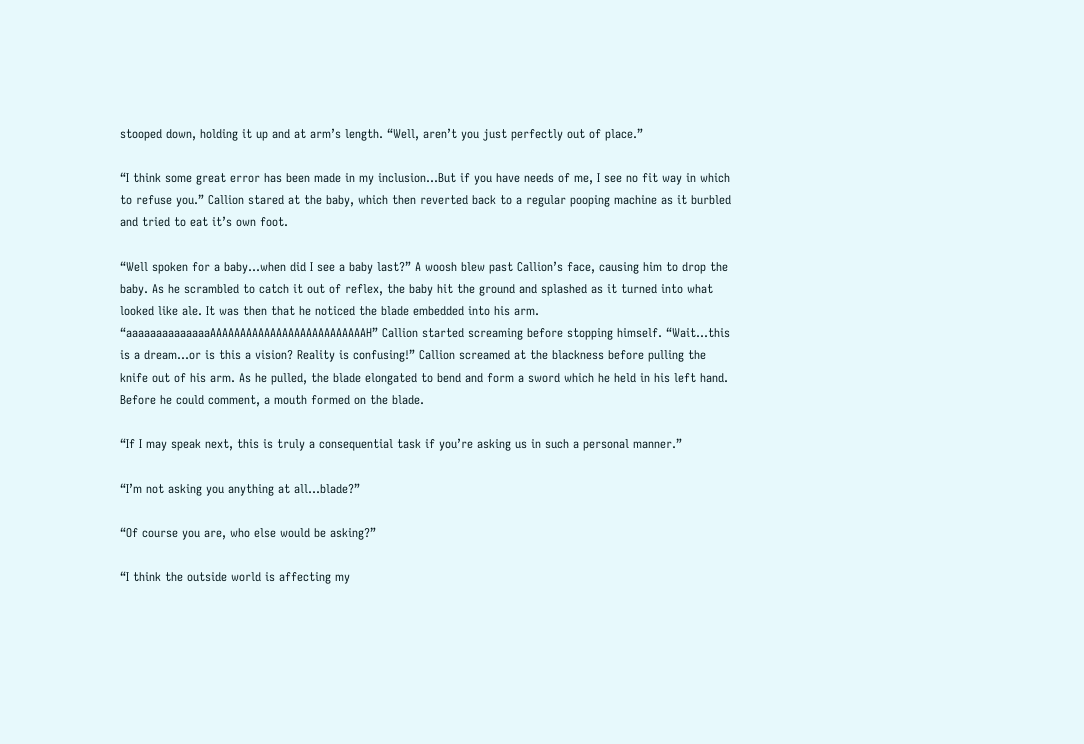stooped down, holding it up and at arm’s length. “Well, aren’t you just perfectly out of place.”

“I think some great error has been made in my inclusion...But if you have needs of me, I see no fit way in which to refuse you.” Callion stared at the baby, which then reverted back to a regular pooping machine as it burbled and tried to eat it’s own foot.

“Well spoken for a baby...when did I see a baby last?” A woosh blew past Callion’s face, causing him to drop the baby. As he scrambled to catch it out of reflex, the baby hit the ground and splashed as it turned into what looked like ale. It was then that he noticed the blade embedded into his arm. “aaaaaaaaaaaaaaAAAAAAAAAAAAAAAAAAAAAAAAAAH” Callion started screaming before stopping himself. “Wait...this is a dream...or is this a vision? Reality is confusing!” Callion screamed at the blackness before pulling the knife out of his arm. As he pulled, the blade elongated to bend and form a sword which he held in his left hand. Before he could comment, a mouth formed on the blade.

“If I may speak next, this is truly a consequential task if you’re asking us in such a personal manner.”

“I’m not asking you anything at all...blade?”

“Of course you are, who else would be asking?”

“I think the outside world is affecting my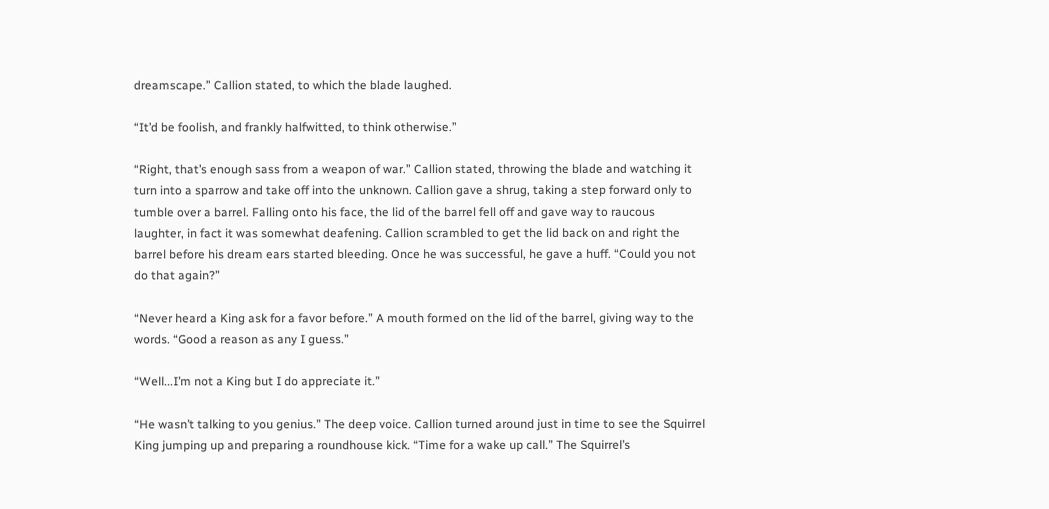dreamscape.” Callion stated, to which the blade laughed.

“It’d be foolish, and frankly halfwitted, to think otherwise.”

“Right, that’s enough sass from a weapon of war.” Callion stated, throwing the blade and watching it turn into a sparrow and take off into the unknown. Callion gave a shrug, taking a step forward only to tumble over a barrel. Falling onto his face, the lid of the barrel fell off and gave way to raucous laughter, in fact it was somewhat deafening. Callion scrambled to get the lid back on and right the barrel before his dream ears started bleeding. Once he was successful, he gave a huff. “Could you not do that again?”

“Never heard a King ask for a favor before.” A mouth formed on the lid of the barrel, giving way to the words. “Good a reason as any I guess.”

“Well...I’m not a King but I do appreciate it.”

“He wasn’t talking to you genius.” The deep voice. Callion turned around just in time to see the Squirrel King jumping up and preparing a roundhouse kick. “Time for a wake up call.” The Squirrel’s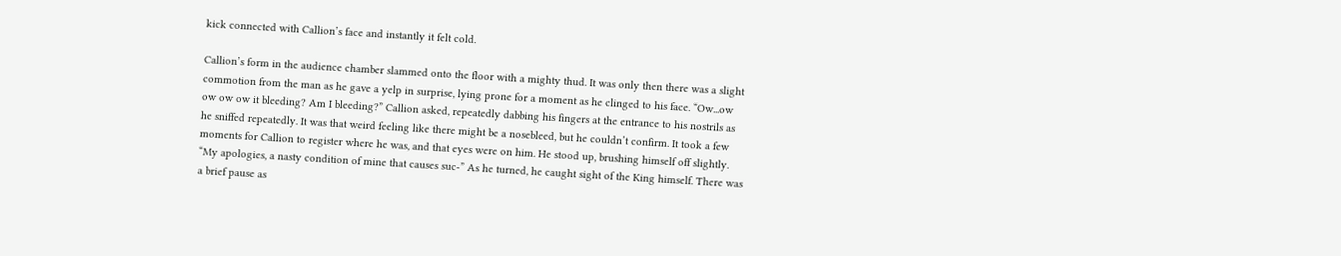kick connected with Callion’s face and instantly it felt cold.

Callion’s form in the audience chamber slammed onto the floor with a mighty thud. It was only then there was a slight commotion from the man as he gave a yelp in surprise, lying prone for a moment as he clinged to his face. “Ow...ow ow ow ow it bleeding? Am I bleeding?” Callion asked, repeatedly dabbing his fingers at the entrance to his nostrils as he sniffed repeatedly. It was that weird feeling like there might be a nosebleed, but he couldn’t confirm. It took a few moments for Callion to register where he was, and that eyes were on him. He stood up, brushing himself off slightly. “My apologies, a nasty condition of mine that causes suc-” As he turned, he caught sight of the King himself. There was a brief pause as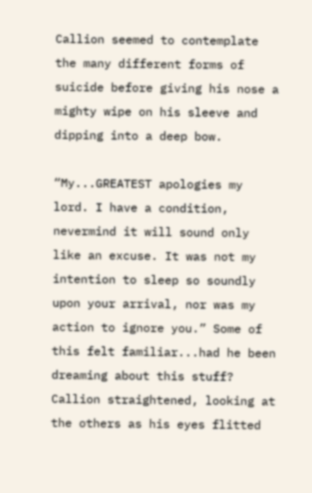Callion seemed to contemplate the many different forms of suicide before giving his nose a mighty wipe on his sleeve and dipping into a deep bow.

“My...GREATEST apologies my lord. I have a condition, nevermind it will sound only like an excuse. It was not my intention to sleep so soundly upon your arrival, nor was my action to ignore you.” Some of this felt familiar...had he been dreaming about this stuff? Callion straightened, looking at the others as his eyes flitted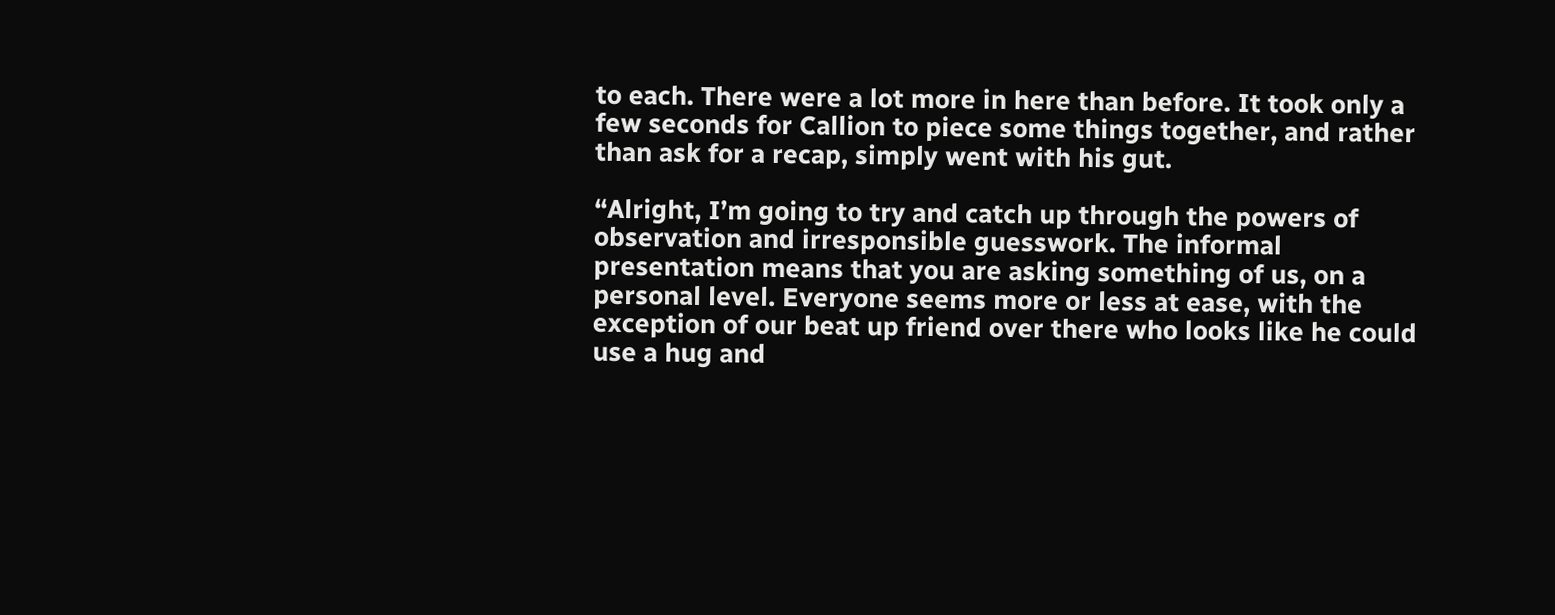to each. There were a lot more in here than before. It took only a few seconds for Callion to piece some things together, and rather than ask for a recap, simply went with his gut.

“Alright, I’m going to try and catch up through the powers of observation and irresponsible guesswork. The informal presentation means that you are asking something of us, on a personal level. Everyone seems more or less at ease, with the exception of our beat up friend over there who looks like he could use a hug and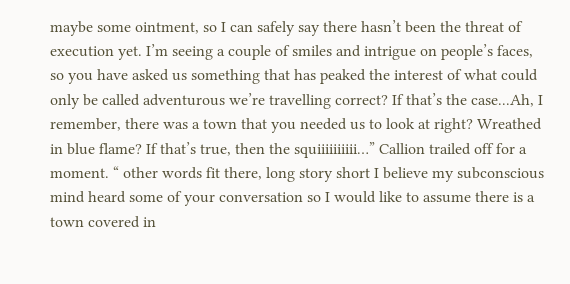maybe some ointment, so I can safely say there hasn’t been the threat of execution yet. I’m seeing a couple of smiles and intrigue on people’s faces, so you have asked us something that has peaked the interest of what could only be called adventurous we’re travelling correct? If that’s the case...Ah, I remember, there was a town that you needed us to look at right? Wreathed in blue flame? If that’s true, then the squiiiiiiiiii…” Callion trailed off for a moment. “ other words fit there, long story short I believe my subconscious mind heard some of your conversation so I would like to assume there is a town covered in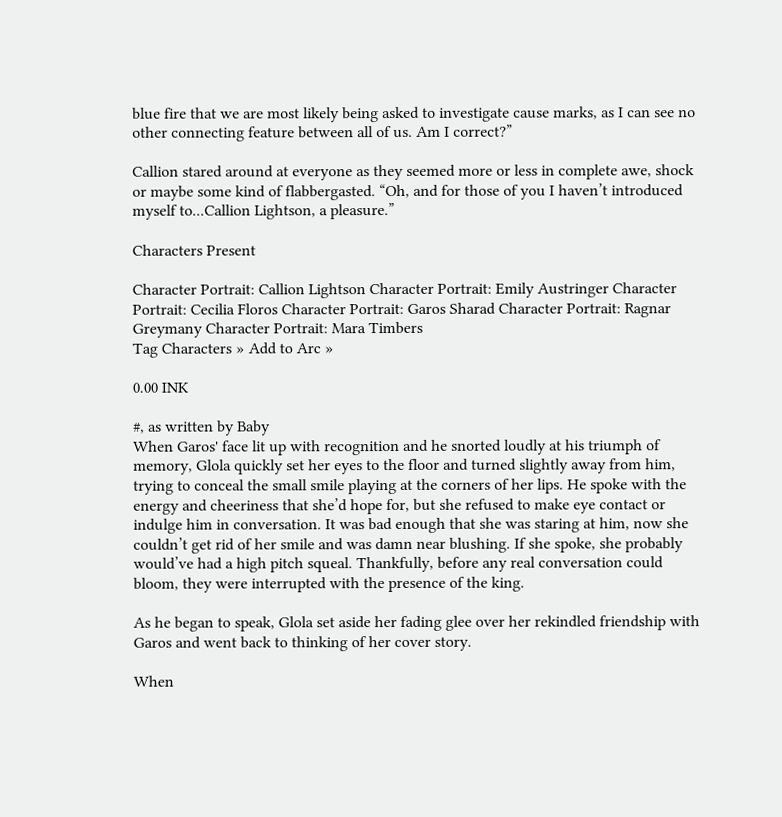blue fire that we are most likely being asked to investigate cause marks, as I can see no other connecting feature between all of us. Am I correct?”

Callion stared around at everyone as they seemed more or less in complete awe, shock or maybe some kind of flabbergasted. “Oh, and for those of you I haven’t introduced myself to...Callion Lightson, a pleasure.”

Characters Present

Character Portrait: Callion Lightson Character Portrait: Emily Austringer Character Portrait: Cecilia Floros Character Portrait: Garos Sharad Character Portrait: Ragnar Greymany Character Portrait: Mara Timbers
Tag Characters » Add to Arc »

0.00 INK

#, as written by Baby
When Garos' face lit up with recognition and he snorted loudly at his triumph of memory, Glola quickly set her eyes to the floor and turned slightly away from him, trying to conceal the small smile playing at the corners of her lips. He spoke with the energy and cheeriness that she’d hope for, but she refused to make eye contact or indulge him in conversation. It was bad enough that she was staring at him, now she couldn’t get rid of her smile and was damn near blushing. If she spoke, she probably would’ve had a high pitch squeal. Thankfully, before any real conversation could bloom, they were interrupted with the presence of the king.

As he began to speak, Glola set aside her fading glee over her rekindled friendship with Garos and went back to thinking of her cover story.

When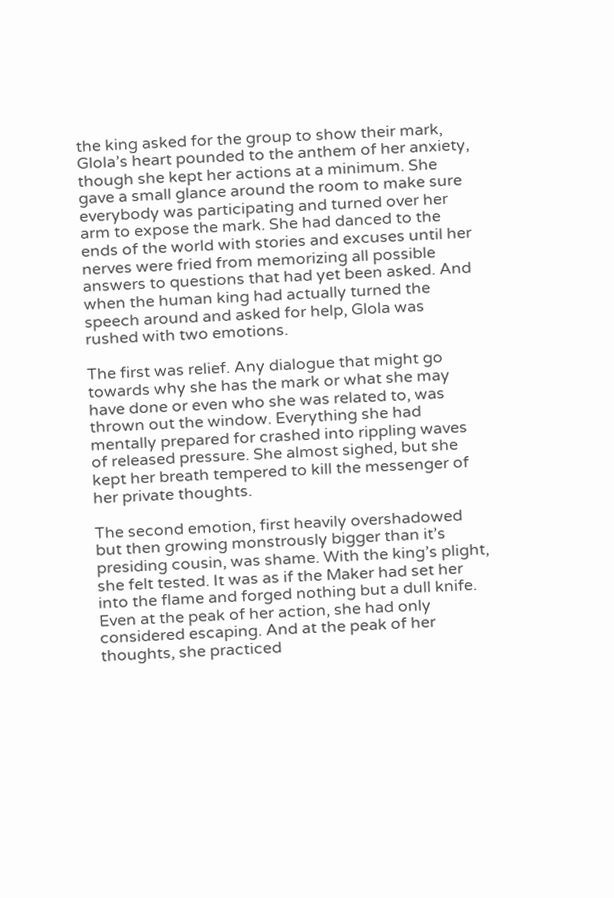the king asked for the group to show their mark, Glola’s heart pounded to the anthem of her anxiety, though she kept her actions at a minimum. She gave a small glance around the room to make sure everybody was participating and turned over her arm to expose the mark. She had danced to the ends of the world with stories and excuses until her nerves were fried from memorizing all possible answers to questions that had yet been asked. And when the human king had actually turned the speech around and asked for help, Glola was rushed with two emotions.

The first was relief. Any dialogue that might go towards why she has the mark or what she may have done or even who she was related to, was thrown out the window. Everything she had mentally prepared for crashed into rippling waves of released pressure. She almost sighed, but she kept her breath tempered to kill the messenger of her private thoughts.

The second emotion, first heavily overshadowed but then growing monstrously bigger than it’s presiding cousin, was shame. With the king’s plight, she felt tested. It was as if the Maker had set her into the flame and forged nothing but a dull knife.
Even at the peak of her action, she had only considered escaping. And at the peak of her thoughts, she practiced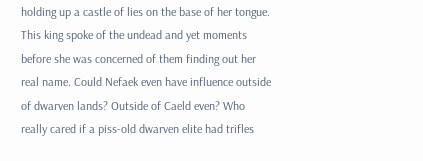holding up a castle of lies on the base of her tongue. This king spoke of the undead and yet moments before she was concerned of them finding out her real name. Could Nefaek even have influence outside of dwarven lands? Outside of Caeld even? Who really cared if a piss-old dwarven elite had trifles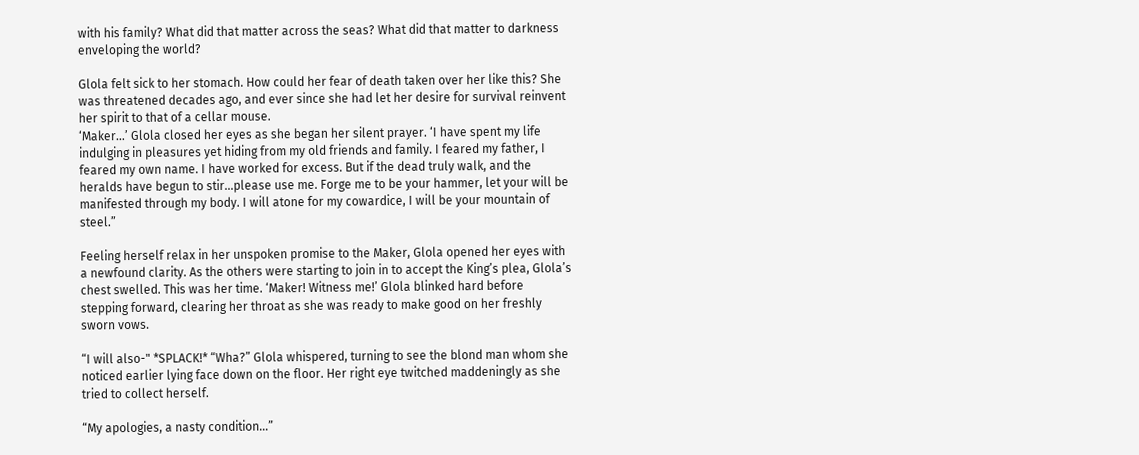with his family? What did that matter across the seas? What did that matter to darkness enveloping the world?

Glola felt sick to her stomach. How could her fear of death taken over her like this? She was threatened decades ago, and ever since she had let her desire for survival reinvent her spirit to that of a cellar mouse.
‘Maker…’ Glola closed her eyes as she began her silent prayer. ‘I have spent my life indulging in pleasures yet hiding from my old friends and family. I feared my father, I feared my own name. I have worked for excess. But if the dead truly walk, and the heralds have begun to stir…please use me. Forge me to be your hammer, let your will be manifested through my body. I will atone for my cowardice, I will be your mountain of steel.”

Feeling herself relax in her unspoken promise to the Maker, Glola opened her eyes with a newfound clarity. As the others were starting to join in to accept the King’s plea, Glola’s chest swelled. This was her time. ‘Maker! Witness me!’ Glola blinked hard before stepping forward, clearing her throat as she was ready to make good on her freshly sworn vows.

“I will also-" *SPLACK!* “Wha?” Glola whispered, turning to see the blond man whom she noticed earlier lying face down on the floor. Her right eye twitched maddeningly as she tried to collect herself.

“My apologies, a nasty condition…”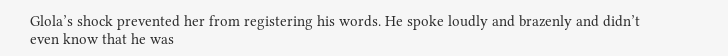Glola’s shock prevented her from registering his words. He spoke loudly and brazenly and didn’t even know that he was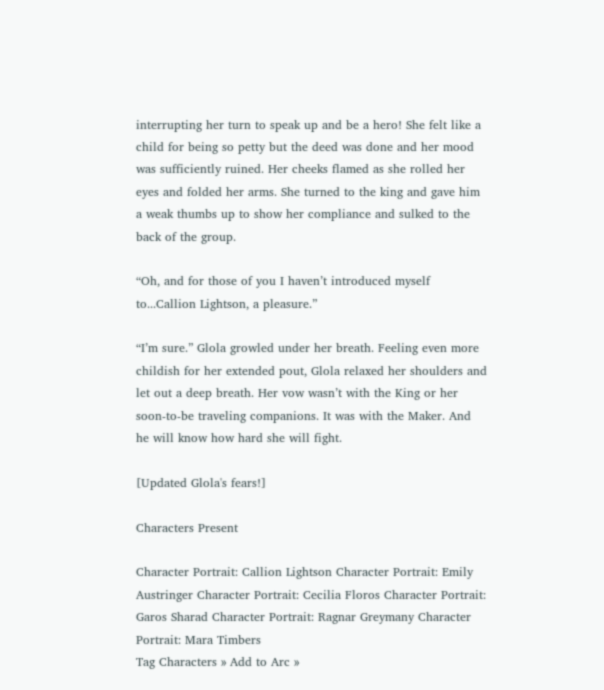interrupting her turn to speak up and be a hero! She felt like a child for being so petty but the deed was done and her mood was sufficiently ruined. Her cheeks flamed as she rolled her eyes and folded her arms. She turned to the king and gave him a weak thumbs up to show her compliance and sulked to the back of the group.

“Oh, and for those of you I haven’t introduced myself to...Callion Lightson, a pleasure.”

“I’m sure.” Glola growled under her breath. Feeling even more childish for her extended pout, Glola relaxed her shoulders and let out a deep breath. Her vow wasn’t with the King or her soon-to-be traveling companions. It was with the Maker. And he will know how hard she will fight.

[Updated Glola's fears!]

Characters Present

Character Portrait: Callion Lightson Character Portrait: Emily Austringer Character Portrait: Cecilia Floros Character Portrait: Garos Sharad Character Portrait: Ragnar Greymany Character Portrait: Mara Timbers
Tag Characters » Add to Arc »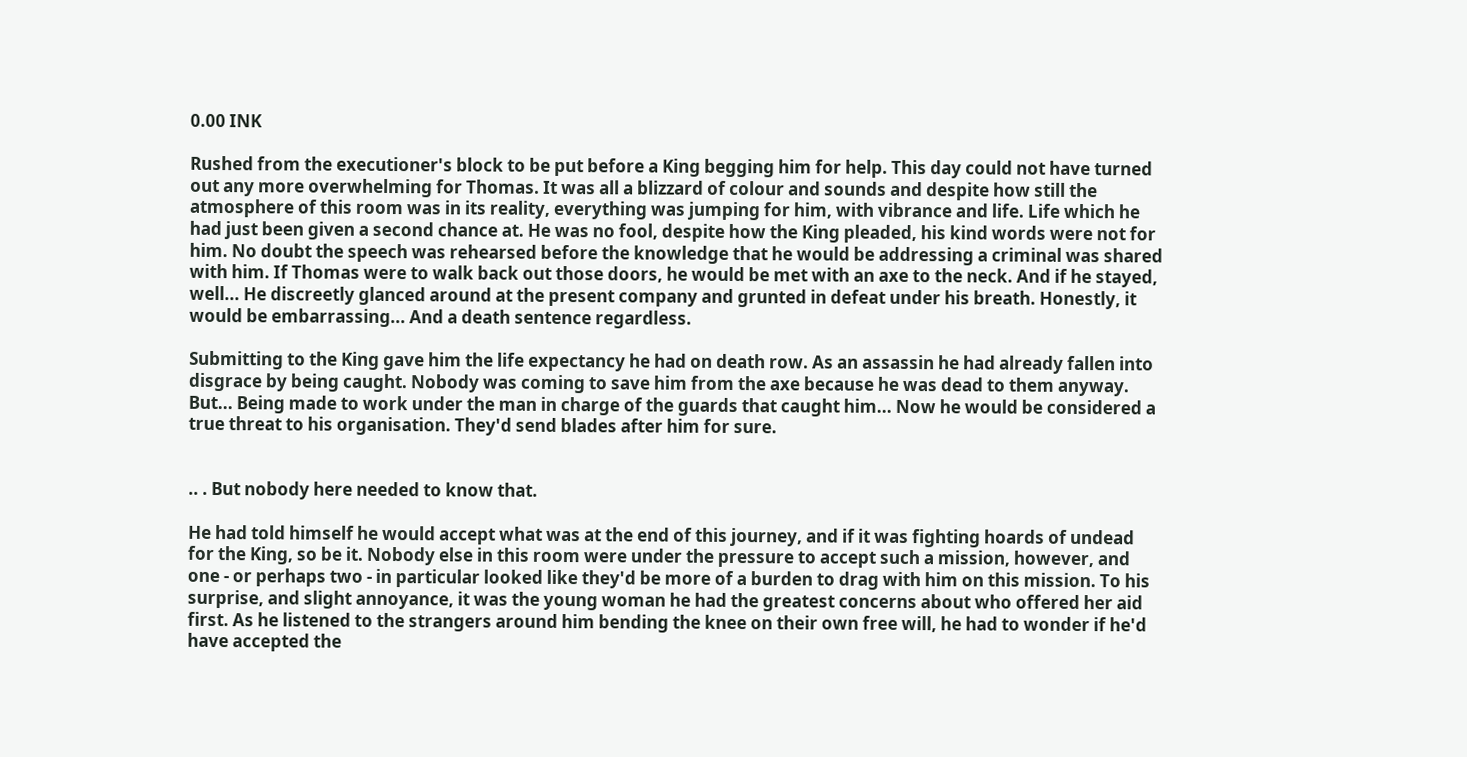0.00 INK

Rushed from the executioner's block to be put before a King begging him for help. This day could not have turned out any more overwhelming for Thomas. It was all a blizzard of colour and sounds and despite how still the atmosphere of this room was in its reality, everything was jumping for him, with vibrance and life. Life which he had just been given a second chance at. He was no fool, despite how the King pleaded, his kind words were not for him. No doubt the speech was rehearsed before the knowledge that he would be addressing a criminal was shared with him. If Thomas were to walk back out those doors, he would be met with an axe to the neck. And if he stayed, well... He discreetly glanced around at the present company and grunted in defeat under his breath. Honestly, it would be embarrassing... And a death sentence regardless.

Submitting to the King gave him the life expectancy he had on death row. As an assassin he had already fallen into disgrace by being caught. Nobody was coming to save him from the axe because he was dead to them anyway. But... Being made to work under the man in charge of the guards that caught him... Now he would be considered a true threat to his organisation. They'd send blades after him for sure.


.. . But nobody here needed to know that.

He had told himself he would accept what was at the end of this journey, and if it was fighting hoards of undead for the King, so be it. Nobody else in this room were under the pressure to accept such a mission, however, and one - or perhaps two - in particular looked like they'd be more of a burden to drag with him on this mission. To his surprise, and slight annoyance, it was the young woman he had the greatest concerns about who offered her aid first. As he listened to the strangers around him bending the knee on their own free will, he had to wonder if he'd have accepted the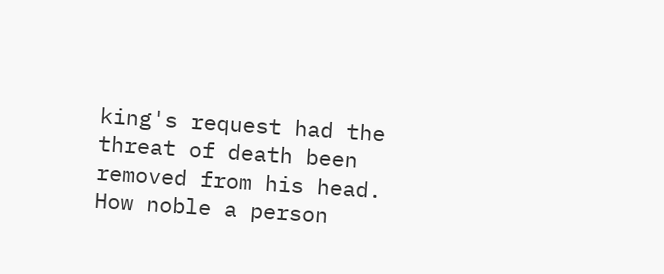king's request had the threat of death been removed from his head. How noble a person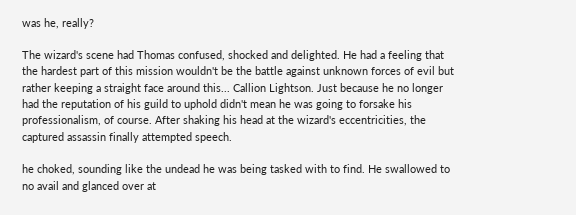was he, really?

The wizard's scene had Thomas confused, shocked and delighted. He had a feeling that the hardest part of this mission wouldn't be the battle against unknown forces of evil but rather keeping a straight face around this... Callion Lightson. Just because he no longer had the reputation of his guild to uphold didn't mean he was going to forsake his professionalism, of course. After shaking his head at the wizard's eccentricities, the captured assassin finally attempted speech.

he choked, sounding like the undead he was being tasked with to find. He swallowed to no avail and glanced over at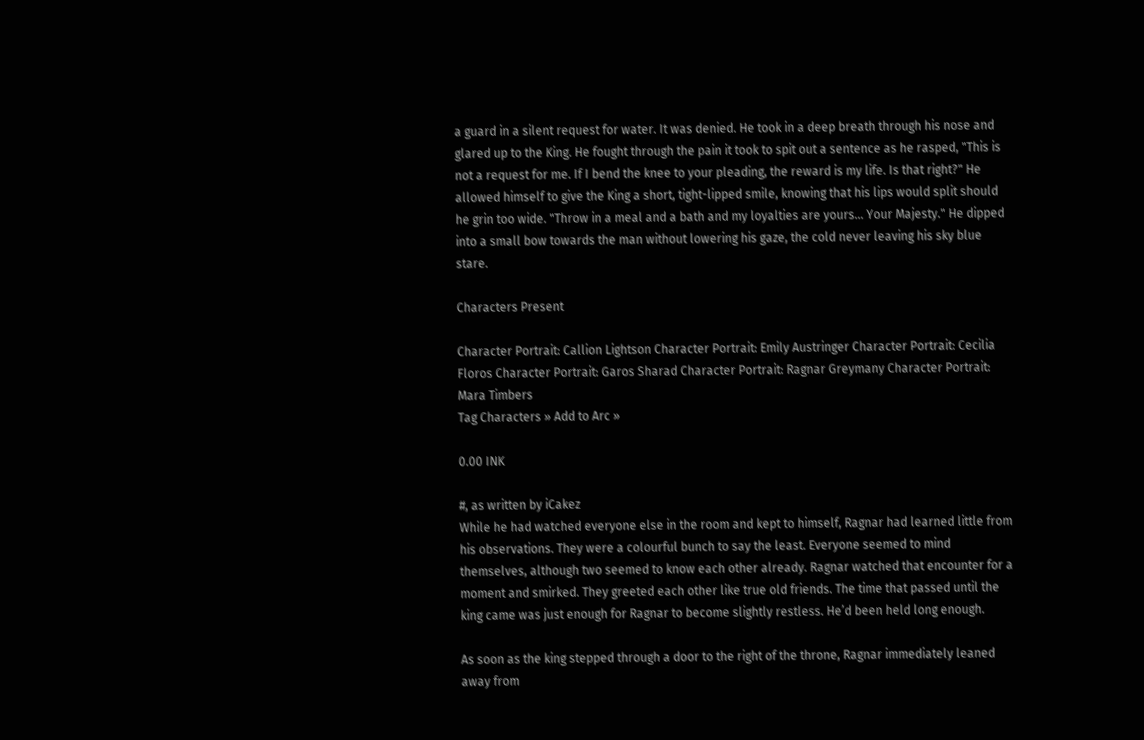a guard in a silent request for water. It was denied. He took in a deep breath through his nose and glared up to the King. He fought through the pain it took to spit out a sentence as he rasped, "This is not a request for me. If I bend the knee to your pleading, the reward is my life. Is that right?" He allowed himself to give the King a short, tight-lipped smile, knowing that his lips would split should he grin too wide. "Throw in a meal and a bath and my loyalties are yours... Your Majesty." He dipped into a small bow towards the man without lowering his gaze, the cold never leaving his sky blue stare.

Characters Present

Character Portrait: Callion Lightson Character Portrait: Emily Austringer Character Portrait: Cecilia Floros Character Portrait: Garos Sharad Character Portrait: Ragnar Greymany Character Portrait: Mara Timbers
Tag Characters » Add to Arc »

0.00 INK

#, as written by iCakez
While he had watched everyone else in the room and kept to himself, Ragnar had learned little from his observations. They were a colourful bunch to say the least. Everyone seemed to mind themselves, although two seemed to know each other already. Ragnar watched that encounter for a moment and smirked. They greeted each other like true old friends. The time that passed until the king came was just enough for Ragnar to become slightly restless. He’d been held long enough.

As soon as the king stepped through a door to the right of the throne, Ragnar immediately leaned away from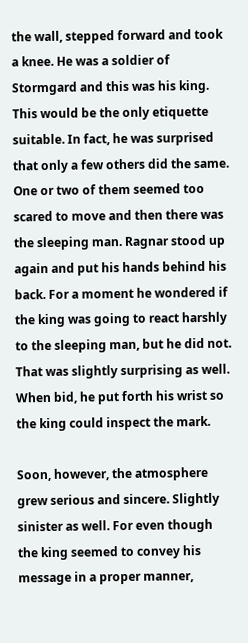the wall, stepped forward and took a knee. He was a soldier of Stormgard and this was his king. This would be the only etiquette suitable. In fact, he was surprised that only a few others did the same. One or two of them seemed too scared to move and then there was the sleeping man. Ragnar stood up again and put his hands behind his back. For a moment he wondered if the king was going to react harshly to the sleeping man, but he did not. That was slightly surprising as well. When bid, he put forth his wrist so the king could inspect the mark.

Soon, however, the atmosphere grew serious and sincere. Slightly sinister as well. For even though the king seemed to convey his message in a proper manner,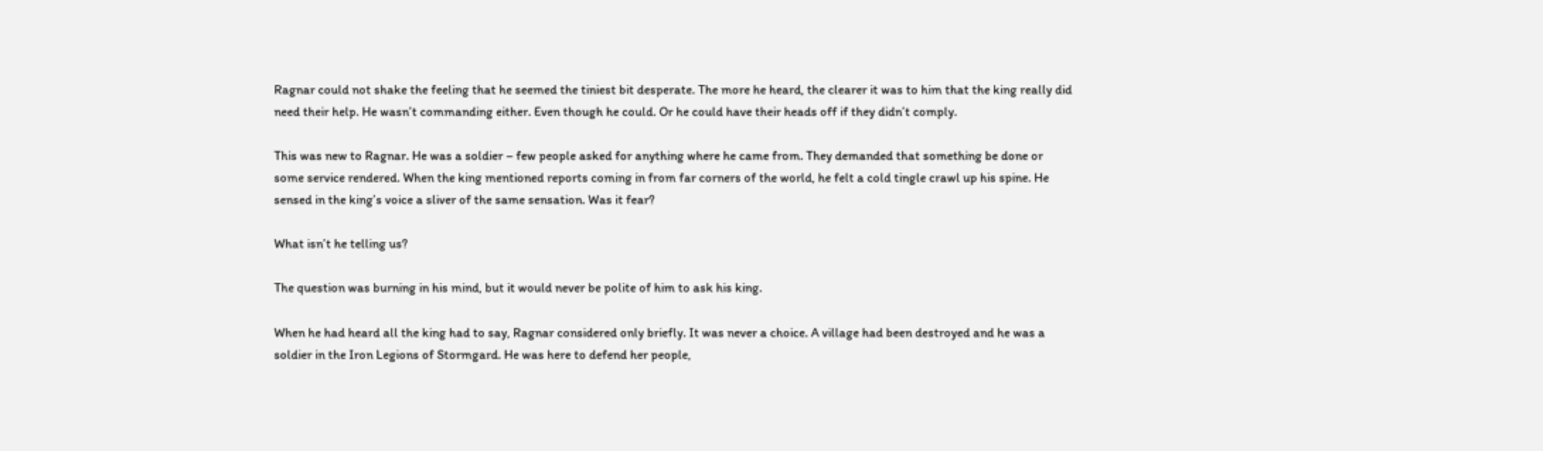Ragnar could not shake the feeling that he seemed the tiniest bit desperate. The more he heard, the clearer it was to him that the king really did need their help. He wasn’t commanding either. Even though he could. Or he could have their heads off if they didn’t comply.

This was new to Ragnar. He was a soldier – few people asked for anything where he came from. They demanded that something be done or some service rendered. When the king mentioned reports coming in from far corners of the world, he felt a cold tingle crawl up his spine. He sensed in the king’s voice a sliver of the same sensation. Was it fear?

What isn’t he telling us?

The question was burning in his mind, but it would never be polite of him to ask his king.

When he had heard all the king had to say, Ragnar considered only briefly. It was never a choice. A village had been destroyed and he was a soldier in the Iron Legions of Stormgard. He was here to defend her people,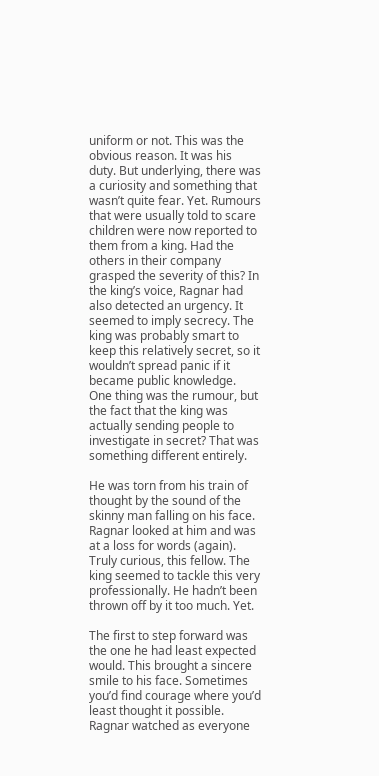uniform or not. This was the obvious reason. It was his duty. But underlying, there was a curiosity and something that wasn’t quite fear. Yet. Rumours that were usually told to scare children were now reported to them from a king. Had the others in their company grasped the severity of this? In the king’s voice, Ragnar had also detected an urgency. It seemed to imply secrecy. The king was probably smart to keep this relatively secret, so it wouldn’t spread panic if it became public knowledge. One thing was the rumour, but the fact that the king was actually sending people to investigate in secret? That was something different entirely.

He was torn from his train of thought by the sound of the skinny man falling on his face. Ragnar looked at him and was at a loss for words (again). Truly curious, this fellow. The king seemed to tackle this very professionally. He hadn’t been thrown off by it too much. Yet.

The first to step forward was the one he had least expected would. This brought a sincere smile to his face. Sometimes you’d find courage where you’d least thought it possible. Ragnar watched as everyone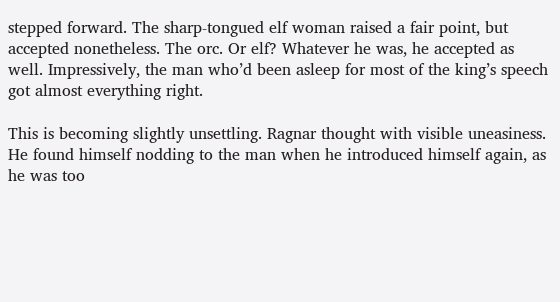stepped forward. The sharp-tongued elf woman raised a fair point, but accepted nonetheless. The orc. Or elf? Whatever he was, he accepted as well. Impressively, the man who’d been asleep for most of the king’s speech got almost everything right.

This is becoming slightly unsettling. Ragnar thought with visible uneasiness. He found himself nodding to the man when he introduced himself again, as he was too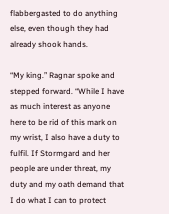flabbergasted to do anything else, even though they had already shook hands.

“My king.” Ragnar spoke and stepped forward. “While I have as much interest as anyone here to be rid of this mark on my wrist, I also have a duty to fulfil. If Stormgard and her people are under threat, my duty and my oath demand that I do what I can to protect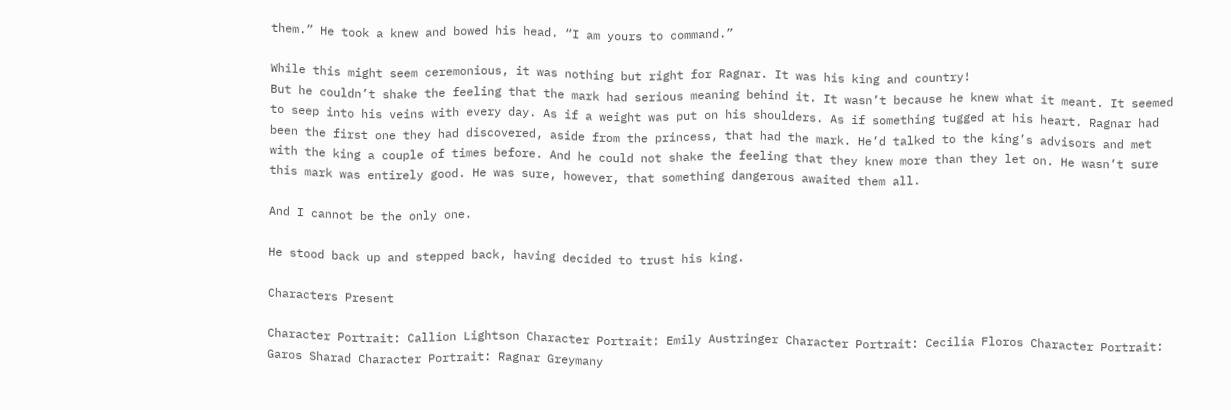them.” He took a knew and bowed his head. “I am yours to command.”

While this might seem ceremonious, it was nothing but right for Ragnar. It was his king and country!
But he couldn’t shake the feeling that the mark had serious meaning behind it. It wasn’t because he knew what it meant. It seemed to seep into his veins with every day. As if a weight was put on his shoulders. As if something tugged at his heart. Ragnar had been the first one they had discovered, aside from the princess, that had the mark. He’d talked to the king’s advisors and met with the king a couple of times before. And he could not shake the feeling that they knew more than they let on. He wasn’t sure this mark was entirely good. He was sure, however, that something dangerous awaited them all.

And I cannot be the only one.

He stood back up and stepped back, having decided to trust his king.

Characters Present

Character Portrait: Callion Lightson Character Portrait: Emily Austringer Character Portrait: Cecilia Floros Character Portrait: Garos Sharad Character Portrait: Ragnar Greymany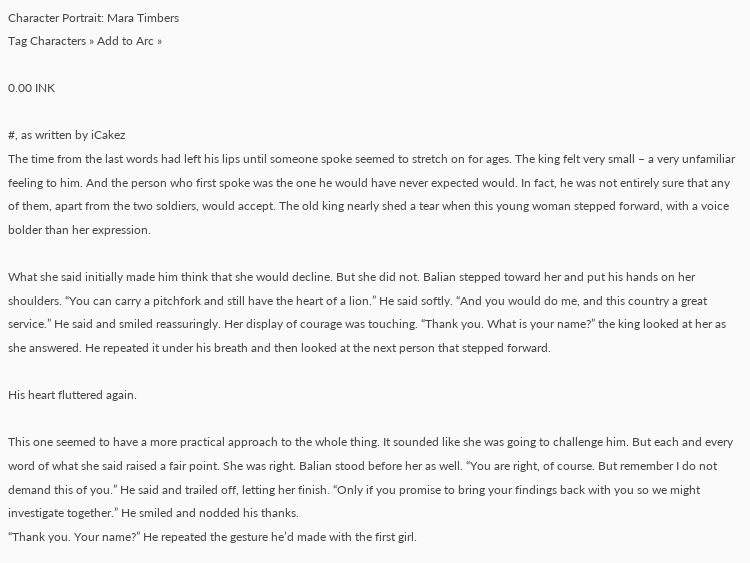Character Portrait: Mara Timbers
Tag Characters » Add to Arc »

0.00 INK

#, as written by iCakez
The time from the last words had left his lips until someone spoke seemed to stretch on for ages. The king felt very small – a very unfamiliar feeling to him. And the person who first spoke was the one he would have never expected would. In fact, he was not entirely sure that any of them, apart from the two soldiers, would accept. The old king nearly shed a tear when this young woman stepped forward, with a voice bolder than her expression.

What she said initially made him think that she would decline. But she did not. Balian stepped toward her and put his hands on her shoulders. “You can carry a pitchfork and still have the heart of a lion.” He said softly. “And you would do me, and this country a great service.” He said and smiled reassuringly. Her display of courage was touching. “Thank you. What is your name?” the king looked at her as she answered. He repeated it under his breath and then looked at the next person that stepped forward.

His heart fluttered again.

This one seemed to have a more practical approach to the whole thing. It sounded like she was going to challenge him. But each and every word of what she said raised a fair point. She was right. Balian stood before her as well. “You are right, of course. But remember I do not demand this of you.” He said and trailed off, letting her finish. “Only if you promise to bring your findings back with you so we might investigate together.” He smiled and nodded his thanks.
“Thank you. Your name?” He repeated the gesture he’d made with the first girl.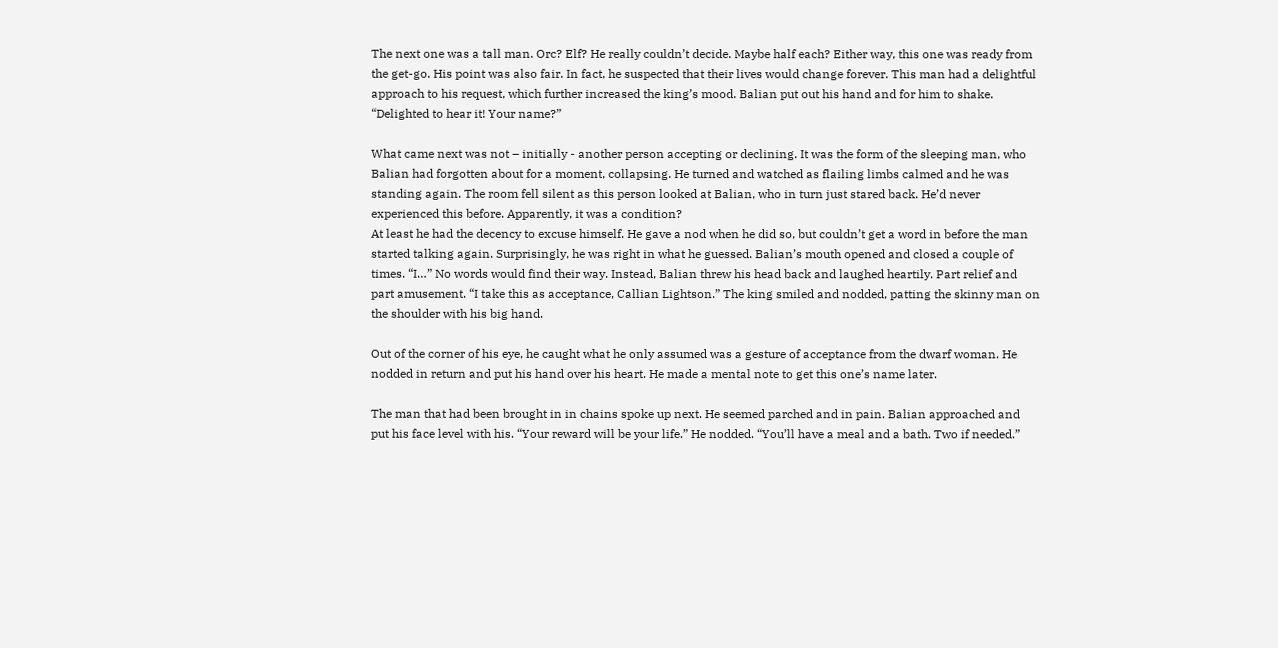The next one was a tall man. Orc? Elf? He really couldn’t decide. Maybe half each? Either way, this one was ready from the get-go. His point was also fair. In fact, he suspected that their lives would change forever. This man had a delightful approach to his request, which further increased the king’s mood. Balian put out his hand and for him to shake. “Delighted to hear it! Your name?”

What came next was not – initially - another person accepting or declining. It was the form of the sleeping man, who Balian had forgotten about for a moment, collapsing. He turned and watched as flailing limbs calmed and he was standing again. The room fell silent as this person looked at Balian, who in turn just stared back. He’d never experienced this before. Apparently, it was a condition?
At least he had the decency to excuse himself. He gave a nod when he did so, but couldn’t get a word in before the man started talking again. Surprisingly, he was right in what he guessed. Balian’s mouth opened and closed a couple of times. “I…” No words would find their way. Instead, Balian threw his head back and laughed heartily. Part relief and part amusement. “I take this as acceptance, Callian Lightson.” The king smiled and nodded, patting the skinny man on the shoulder with his big hand.

Out of the corner of his eye, he caught what he only assumed was a gesture of acceptance from the dwarf woman. He nodded in return and put his hand over his heart. He made a mental note to get this one’s name later.

The man that had been brought in in chains spoke up next. He seemed parched and in pain. Balian approached and put his face level with his. “Your reward will be your life.” He nodded. “You’ll have a meal and a bath. Two if needed.”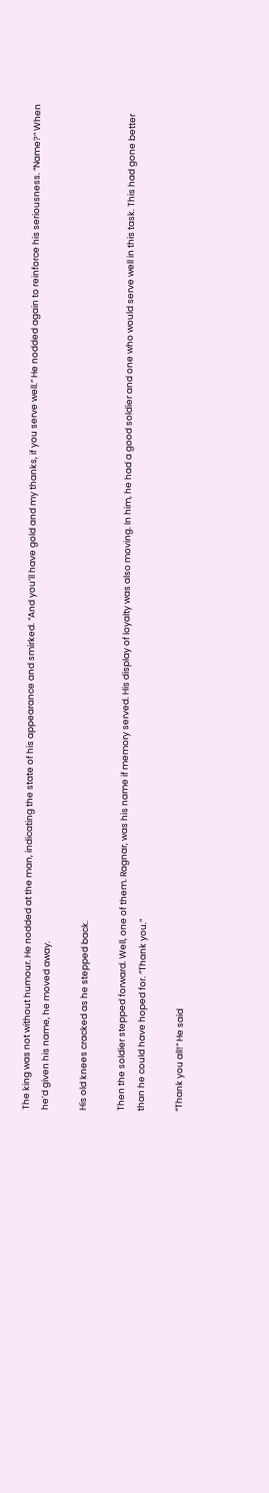The king was not without humour. He nodded at the man, indicating the state of his appearance and smirked. “And you’ll have gold and my thanks, if you serve well.” He nodded again to reinforce his seriousness. “Name?” When he’d given his name, he moved away.

His old knees cracked as he stepped back.

Then the soldier stepped forward. Well, one of them. Ragnar, was his name if memory served. His display of loyalty was also moving. In him, he had a good soldier and one who would serve well in this task. This had gone better than he could have hoped for. “Thank you.”

“Thank you all!” He said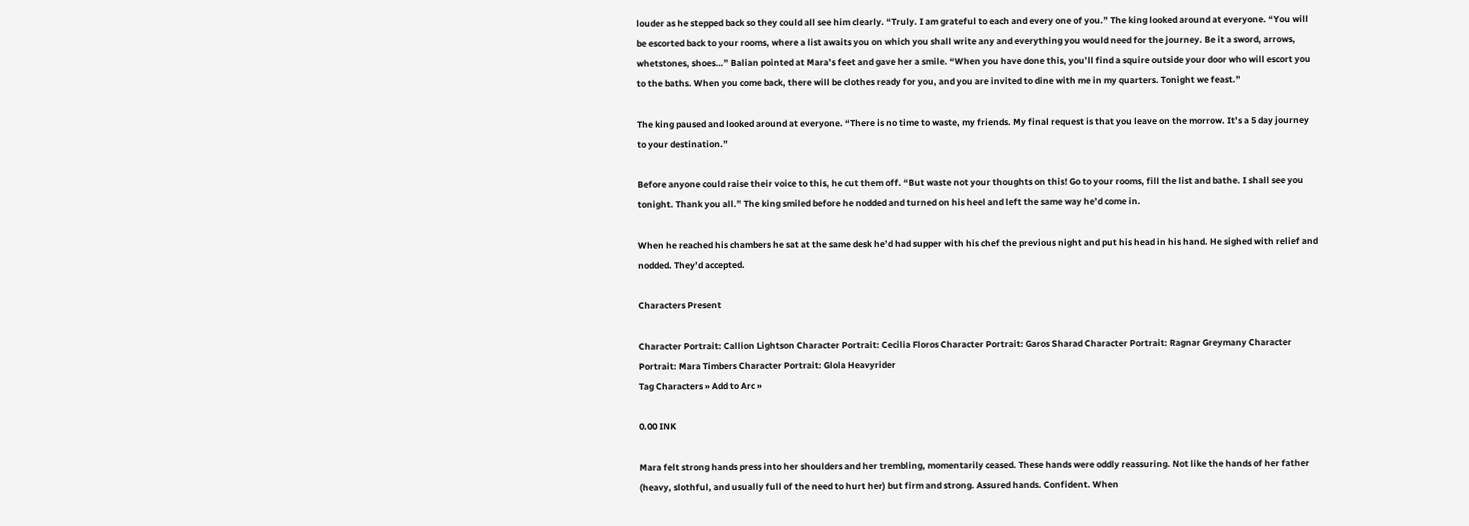louder as he stepped back so they could all see him clearly. “Truly. I am grateful to each and every one of you.” The king looked around at everyone. “You will be escorted back to your rooms, where a list awaits you on which you shall write any and everything you would need for the journey. Be it a sword, arrows, whetstones, shoes…” Balian pointed at Mara’s feet and gave her a smile. “When you have done this, you’ll find a squire outside your door who will escort you to the baths. When you come back, there will be clothes ready for you, and you are invited to dine with me in my quarters. Tonight we feast.”

The king paused and looked around at everyone. “There is no time to waste, my friends. My final request is that you leave on the morrow. It’s a 5 day journey to your destination.”

Before anyone could raise their voice to this, he cut them off. “But waste not your thoughts on this! Go to your rooms, fill the list and bathe. I shall see you tonight. Thank you all.” The king smiled before he nodded and turned on his heel and left the same way he’d come in.

When he reached his chambers he sat at the same desk he’d had supper with his chef the previous night and put his head in his hand. He sighed with relief and nodded. They’d accepted.

Characters Present

Character Portrait: Callion Lightson Character Portrait: Cecilia Floros Character Portrait: Garos Sharad Character Portrait: Ragnar Greymany Character Portrait: Mara Timbers Character Portrait: Glola Heavyrider
Tag Characters » Add to Arc »

0.00 INK

Mara felt strong hands press into her shoulders and her trembling, momentarily ceased. These hands were oddly reassuring. Not like the hands of her father (heavy, slothful, and usually full of the need to hurt her) but firm and strong. Assured hands. Confident. When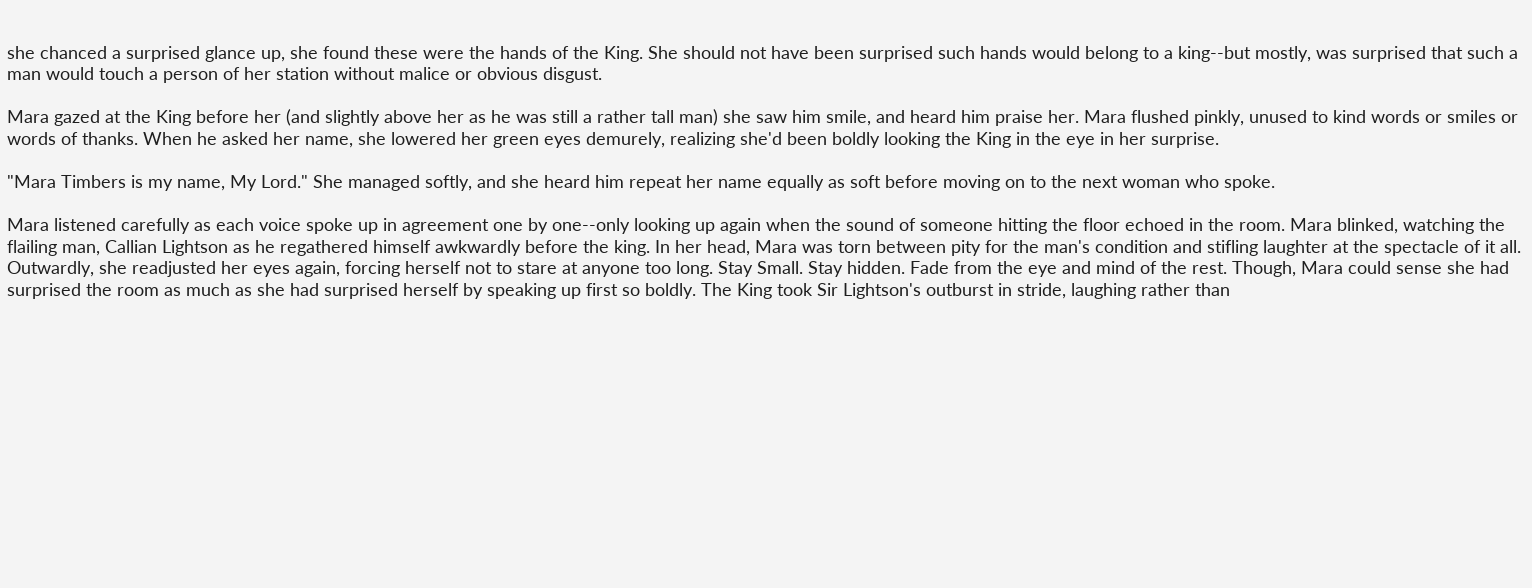she chanced a surprised glance up, she found these were the hands of the King. She should not have been surprised such hands would belong to a king--but mostly, was surprised that such a man would touch a person of her station without malice or obvious disgust.

Mara gazed at the King before her (and slightly above her as he was still a rather tall man) she saw him smile, and heard him praise her. Mara flushed pinkly, unused to kind words or smiles or words of thanks. When he asked her name, she lowered her green eyes demurely, realizing she'd been boldly looking the King in the eye in her surprise.

"Mara Timbers is my name, My Lord." She managed softly, and she heard him repeat her name equally as soft before moving on to the next woman who spoke.

Mara listened carefully as each voice spoke up in agreement one by one--only looking up again when the sound of someone hitting the floor echoed in the room. Mara blinked, watching the flailing man, Callian Lightson as he regathered himself awkwardly before the king. In her head, Mara was torn between pity for the man's condition and stifling laughter at the spectacle of it all. Outwardly, she readjusted her eyes again, forcing herself not to stare at anyone too long. Stay Small. Stay hidden. Fade from the eye and mind of the rest. Though, Mara could sense she had surprised the room as much as she had surprised herself by speaking up first so boldly. The King took Sir Lightson's outburst in stride, laughing rather than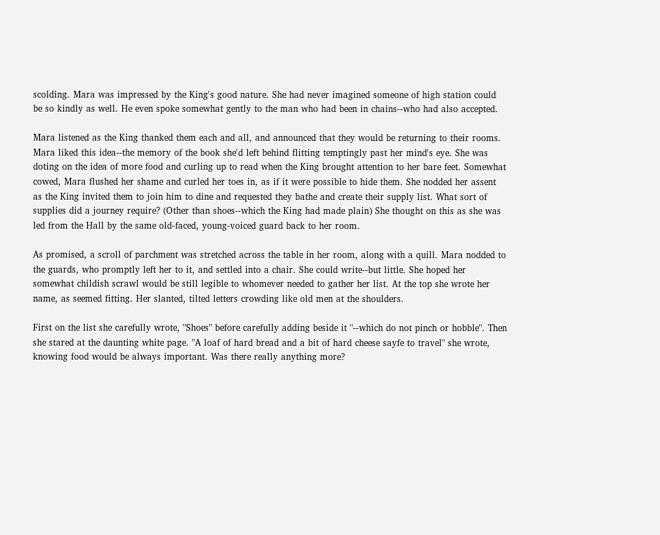scolding. Mara was impressed by the King's good nature. She had never imagined someone of high station could be so kindly as well. He even spoke somewhat gently to the man who had been in chains--who had also accepted.

Mara listened as the King thanked them each and all, and announced that they would be returning to their rooms. Mara liked this idea--the memory of the book she'd left behind flitting temptingly past her mind's eye. She was doting on the idea of more food and curling up to read when the King brought attention to her bare feet. Somewhat cowed, Mara flushed her shame and curled her toes in, as if it were possible to hide them. She nodded her assent as the King invited them to join him to dine and requested they bathe and create their supply list. What sort of supplies did a journey require? (Other than shoes--which the King had made plain) She thought on this as she was led from the Hall by the same old-faced, young-voiced guard back to her room.

As promised, a scroll of parchment was stretched across the table in her room, along with a quill. Mara nodded to the guards, who promptly left her to it, and settled into a chair. She could write--but little. She hoped her somewhat childish scrawl would be still legible to whomever needed to gather her list. At the top she wrote her name, as seemed fitting. Her slanted, tilted letters crowding like old men at the shoulders.

First on the list she carefully wrote, "Shoes" before carefully adding beside it "--which do not pinch or hobble". Then she stared at the daunting white page. "A loaf of hard bread and a bit of hard cheese sayfe to travel" she wrote, knowing food would be always important. Was there really anything more?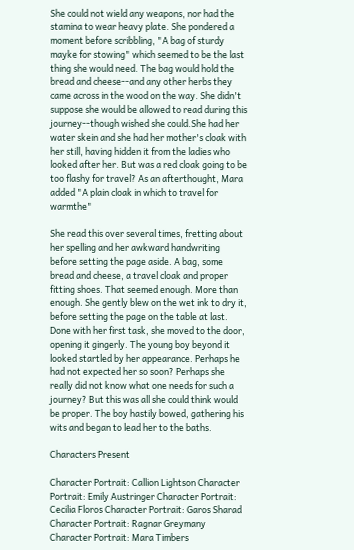She could not wield any weapons, nor had the stamina to wear heavy plate. She pondered a moment before scribbling, "A bag of sturdy mayke for stowing" which seemed to be the last thing she would need. The bag would hold the bread and cheese--and any other herbs they came across in the wood on the way. She didn't suppose she would be allowed to read during this journey--though wished she could.She had her water skein and she had her mother's cloak with her still, having hidden it from the ladies who looked after her. But was a red cloak going to be too flashy for travel? As an afterthought, Mara added "A plain cloak in which to travel for warmthe"

She read this over several times, fretting about her spelling and her awkward handwriting before setting the page aside. A bag, some bread and cheese, a travel cloak and proper fitting shoes. That seemed enough. More than enough. She gently blew on the wet ink to dry it, before setting the page on the table at last. Done with her first task, she moved to the door, opening it gingerly. The young boy beyond it looked startled by her appearance. Perhaps he had not expected her so soon? Perhaps she really did not know what one needs for such a journey? But this was all she could think would be proper. The boy hastily bowed, gathering his wits and began to lead her to the baths.

Characters Present

Character Portrait: Callion Lightson Character Portrait: Emily Austringer Character Portrait: Cecilia Floros Character Portrait: Garos Sharad Character Portrait: Ragnar Greymany Character Portrait: Mara Timbers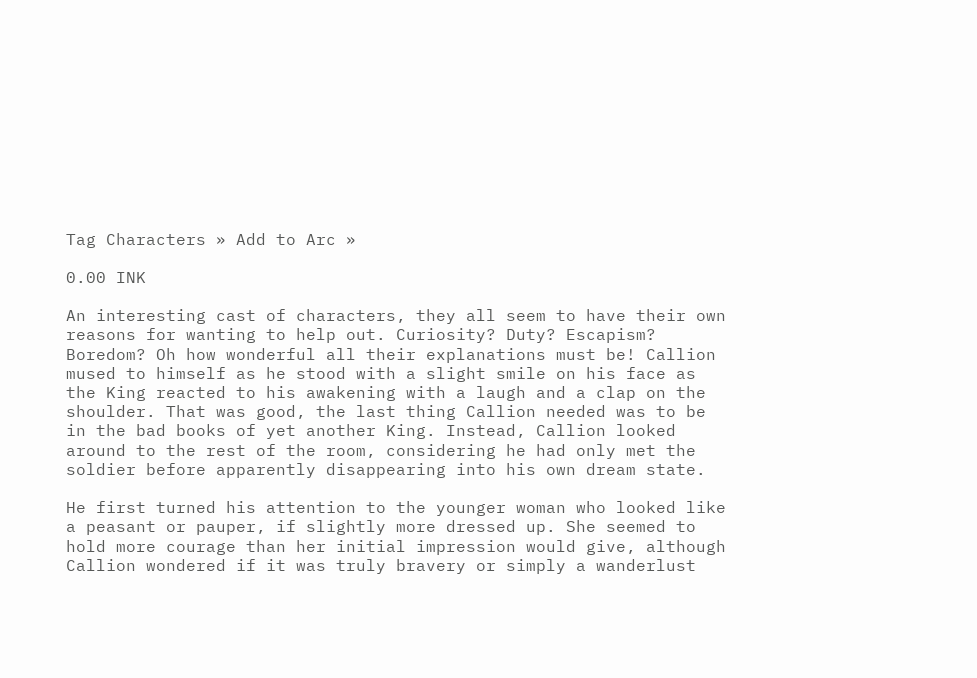Tag Characters » Add to Arc »

0.00 INK

An interesting cast of characters, they all seem to have their own reasons for wanting to help out. Curiosity? Duty? Escapism? Boredom? Oh how wonderful all their explanations must be! Callion mused to himself as he stood with a slight smile on his face as the King reacted to his awakening with a laugh and a clap on the shoulder. That was good, the last thing Callion needed was to be in the bad books of yet another King. Instead, Callion looked around to the rest of the room, considering he had only met the soldier before apparently disappearing into his own dream state.

He first turned his attention to the younger woman who looked like a peasant or pauper, if slightly more dressed up. She seemed to hold more courage than her initial impression would give, although Callion wondered if it was truly bravery or simply a wanderlust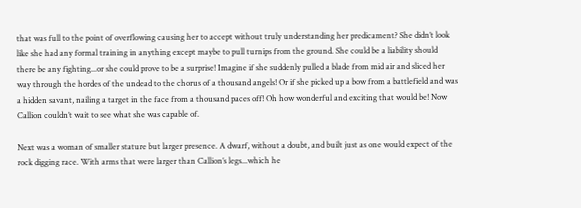that was full to the point of overflowing causing her to accept without truly understanding her predicament? She didn’t look like she had any formal training in anything except maybe to pull turnips from the ground. She could be a liability should there be any fighting...or she could prove to be a surprise! Imagine if she suddenly pulled a blade from mid air and sliced her way through the hordes of the undead to the chorus of a thousand angels! Or if she picked up a bow from a battlefield and was a hidden savant, nailing a target in the face from a thousand paces off! Oh how wonderful and exciting that would be! Now Callion couldn’t wait to see what she was capable of.

Next was a woman of smaller stature but larger presence. A dwarf, without a doubt, and built just as one would expect of the rock digging race. With arms that were larger than Callion’s legs...which he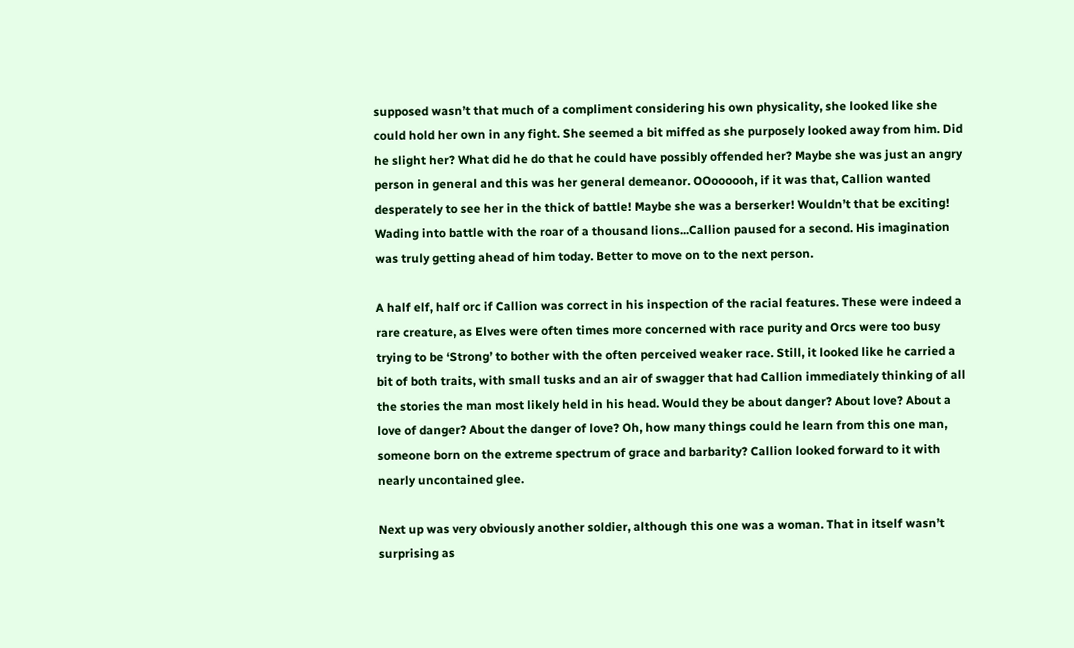supposed wasn’t that much of a compliment considering his own physicality, she looked like she could hold her own in any fight. She seemed a bit miffed as she purposely looked away from him. Did he slight her? What did he do that he could have possibly offended her? Maybe she was just an angry person in general and this was her general demeanor. OOoooooh, if it was that, Callion wanted desperately to see her in the thick of battle! Maybe she was a berserker! Wouldn’t that be exciting! Wading into battle with the roar of a thousand lions...Callion paused for a second. His imagination was truly getting ahead of him today. Better to move on to the next person.

A half elf, half orc if Callion was correct in his inspection of the racial features. These were indeed a rare creature, as Elves were often times more concerned with race purity and Orcs were too busy trying to be ‘Strong’ to bother with the often perceived weaker race. Still, it looked like he carried a bit of both traits, with small tusks and an air of swagger that had Callion immediately thinking of all the stories the man most likely held in his head. Would they be about danger? About love? About a love of danger? About the danger of love? Oh, how many things could he learn from this one man, someone born on the extreme spectrum of grace and barbarity? Callion looked forward to it with nearly uncontained glee.

Next up was very obviously another soldier, although this one was a woman. That in itself wasn’t surprising as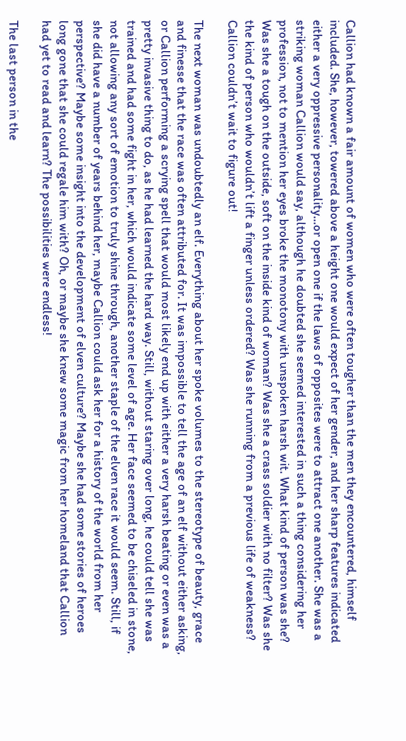Callion had known a fair amount of women who were often tougher than the men they encountered, himself included. She, however, towered above a height one would expect of her gender, and her sharp features indicated either a very oppressive personality...or open one if the laws of opposites were to attract one another. She was a striking woman Callion would say, although he doubted she seemed interested in such a thing considering her profession, not to mention her eyes broke the monotony with unspoken harsh wit. What kind of person was she? Was she a tough on the outside, soft on the inside kind of woman? Was she a crass soldier with no filter? Was she the kind of person who wouldn’t lift a finger unless ordered? Was she running from a previous life of weakness? Callion couldn’t wait to figure out!

The next woman was undoubtedly an elf. Everything about her spoke volumes to the stereotype of beauty, grace and finesse that the race was often attributed for. It was impossible to tell the age of an elf without either asking, or Callion performing a scrying spell that would most likely end up with either a very harsh beating or even was a pretty invasive thing to do, as he had learned the hard way. Still, without staring over long, he could tell she was trained and had some fight in her, which would indicate some level of age. Her face seemed to be chiseled in stone, not allowing any sort of emotion to truly shine through, another staple of the elven race it would seem. Still, if she did have a number of years behind her, maybe Callion could ask her for a history of the world from her perspective? Maybe some insight into the development of elven culture? Maybe she had some stories of heroes long gone that she could regale him with? Oh, or maybe she knew some magic from her homeland that Callion had yet to read and learn? The possibilities were endless!

The last person in the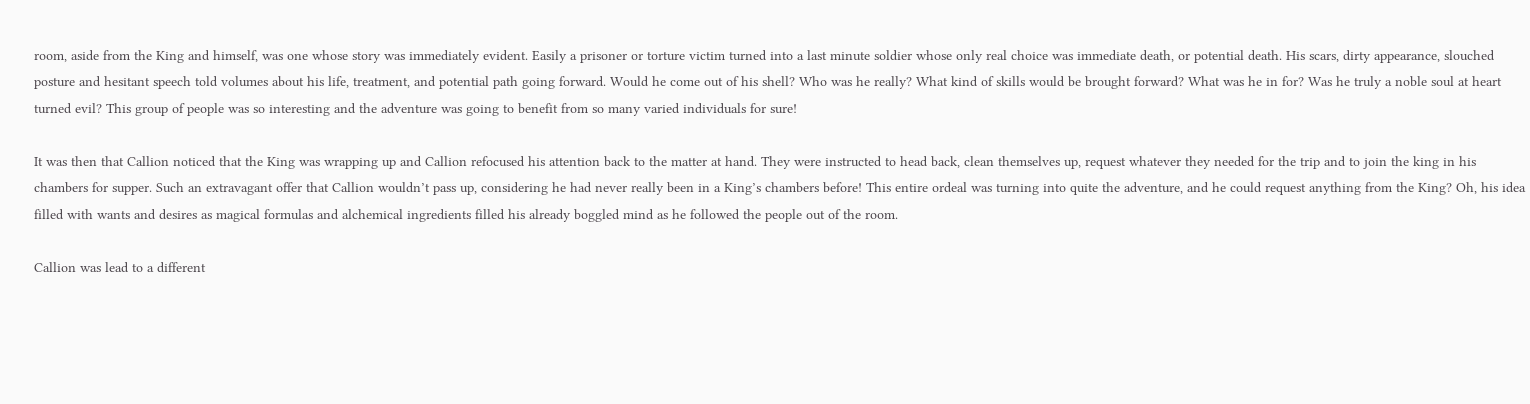room, aside from the King and himself, was one whose story was immediately evident. Easily a prisoner or torture victim turned into a last minute soldier whose only real choice was immediate death, or potential death. His scars, dirty appearance, slouched posture and hesitant speech told volumes about his life, treatment, and potential path going forward. Would he come out of his shell? Who was he really? What kind of skills would be brought forward? What was he in for? Was he truly a noble soul at heart turned evil? This group of people was so interesting and the adventure was going to benefit from so many varied individuals for sure!

It was then that Callion noticed that the King was wrapping up and Callion refocused his attention back to the matter at hand. They were instructed to head back, clean themselves up, request whatever they needed for the trip and to join the king in his chambers for supper. Such an extravagant offer that Callion wouldn’t pass up, considering he had never really been in a King’s chambers before! This entire ordeal was turning into quite the adventure, and he could request anything from the King? Oh, his idea filled with wants and desires as magical formulas and alchemical ingredients filled his already boggled mind as he followed the people out of the room.

Callion was lead to a different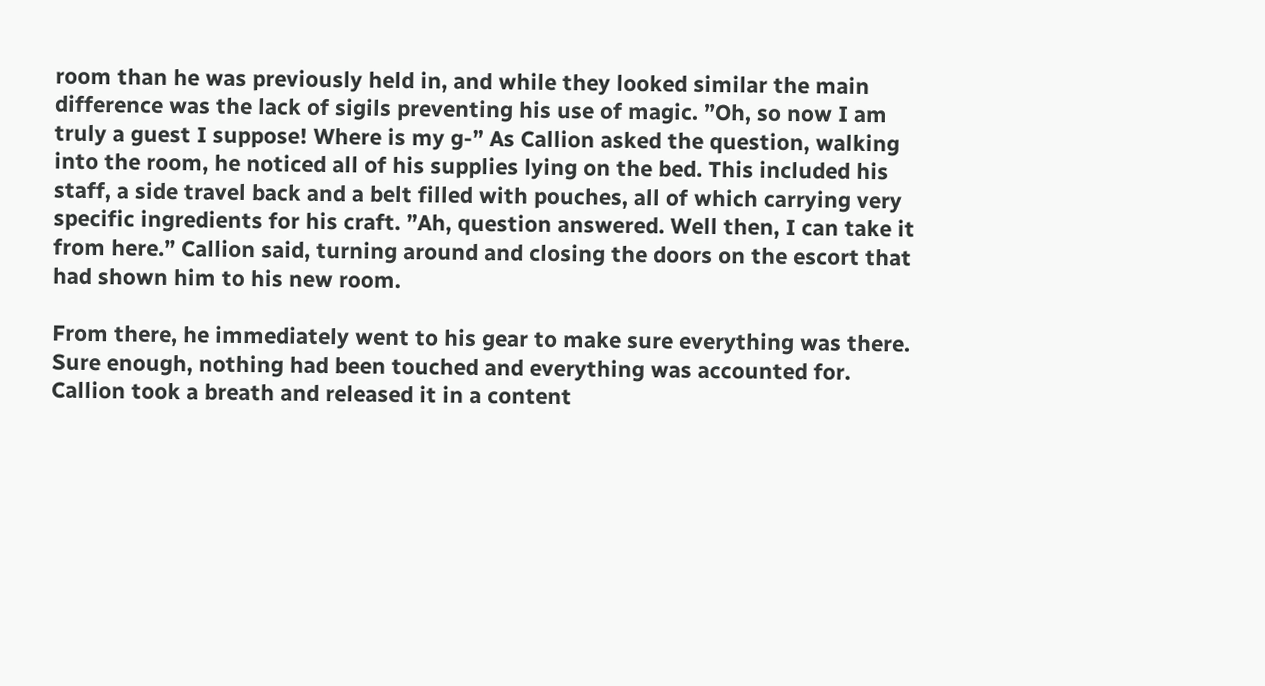room than he was previously held in, and while they looked similar the main difference was the lack of sigils preventing his use of magic. ”Oh, so now I am truly a guest I suppose! Where is my g-” As Callion asked the question, walking into the room, he noticed all of his supplies lying on the bed. This included his staff, a side travel back and a belt filled with pouches, all of which carrying very specific ingredients for his craft. ”Ah, question answered. Well then, I can take it from here.” Callion said, turning around and closing the doors on the escort that had shown him to his new room.

From there, he immediately went to his gear to make sure everything was there. Sure enough, nothing had been touched and everything was accounted for. Callion took a breath and released it in a content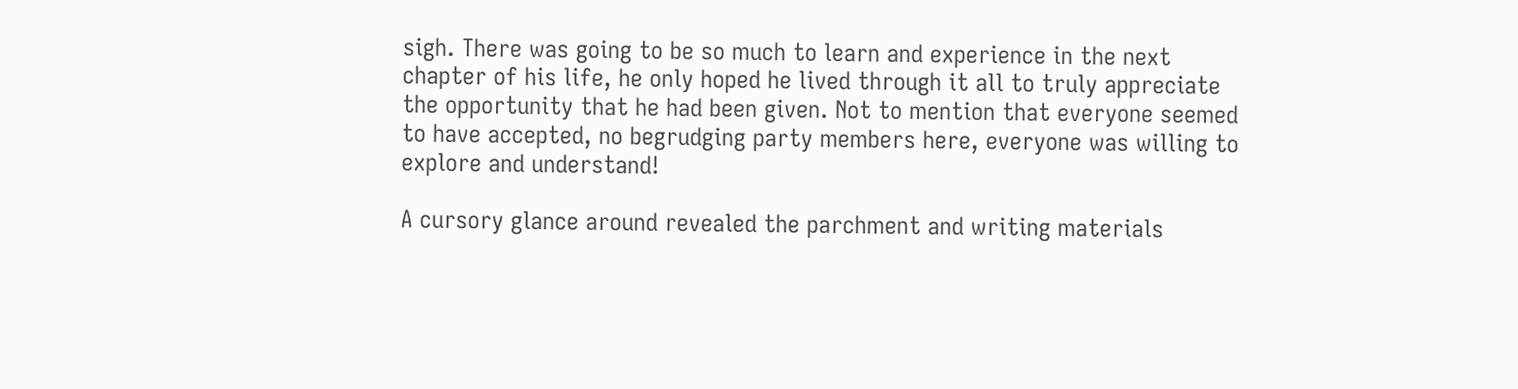sigh. There was going to be so much to learn and experience in the next chapter of his life, he only hoped he lived through it all to truly appreciate the opportunity that he had been given. Not to mention that everyone seemed to have accepted, no begrudging party members here, everyone was willing to explore and understand!

A cursory glance around revealed the parchment and writing materials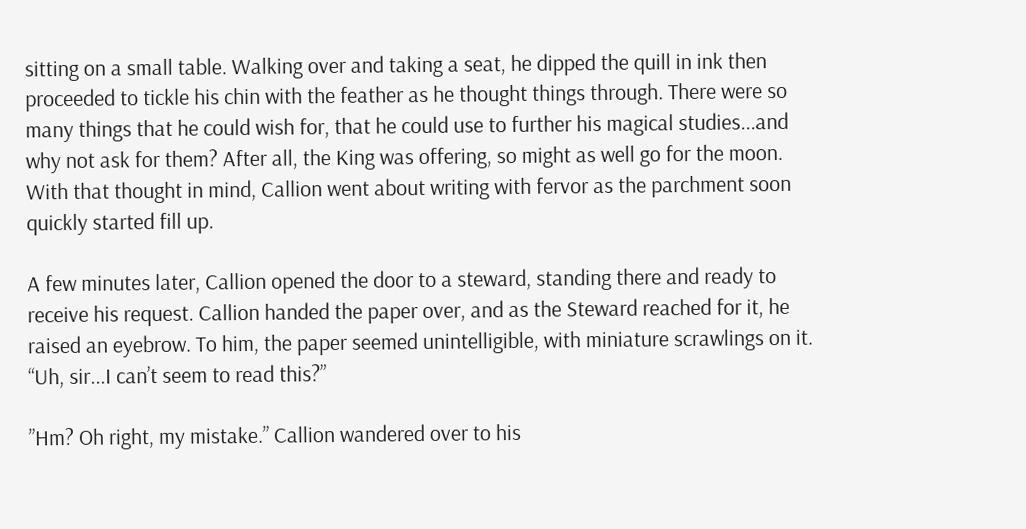sitting on a small table. Walking over and taking a seat, he dipped the quill in ink then proceeded to tickle his chin with the feather as he thought things through. There were so many things that he could wish for, that he could use to further his magical studies...and why not ask for them? After all, the King was offering, so might as well go for the moon. With that thought in mind, Callion went about writing with fervor as the parchment soon quickly started fill up.

A few minutes later, Callion opened the door to a steward, standing there and ready to receive his request. Callion handed the paper over, and as the Steward reached for it, he raised an eyebrow. To him, the paper seemed unintelligible, with miniature scrawlings on it. “Uh, sir...I can’t seem to read this?”

”Hm? Oh right, my mistake.” Callion wandered over to his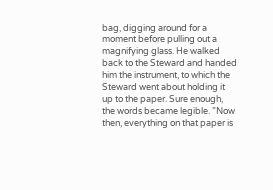bag, digging around for a moment before pulling out a magnifying glass. He walked back to the Steward and handed him the instrument, to which the Steward went about holding it up to the paper. Sure enough, the words became legible. ”Now then, everything on that paper is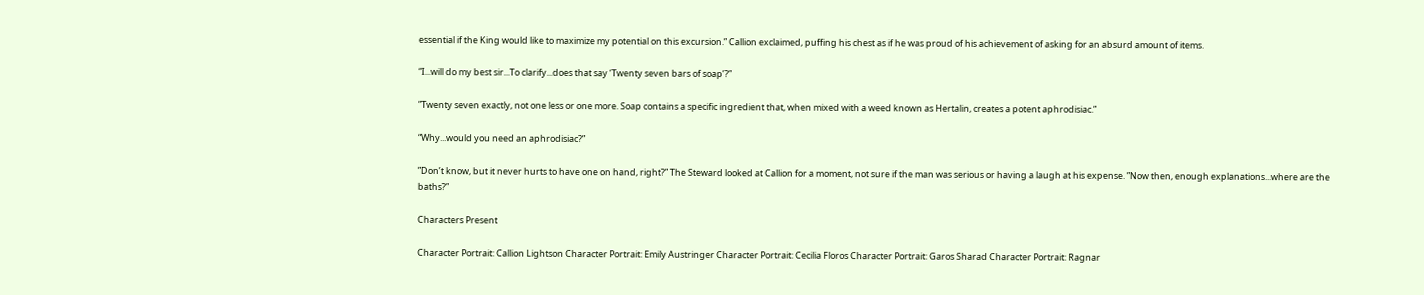essential if the King would like to maximize my potential on this excursion.” Callion exclaimed, puffing his chest as if he was proud of his achievement of asking for an absurd amount of items.

“I...will do my best sir...To clarify...does that say ‘Twenty seven bars of soap’?”

”Twenty seven exactly, not one less or one more. Soap contains a specific ingredient that, when mixed with a weed known as Hertalin, creates a potent aphrodisiac.”

“Why...would you need an aphrodisiac?”

”Don’t know, but it never hurts to have one on hand, right?” The Steward looked at Callion for a moment, not sure if the man was serious or having a laugh at his expense. ”Now then, enough explanations...where are the baths?”

Characters Present

Character Portrait: Callion Lightson Character Portrait: Emily Austringer Character Portrait: Cecilia Floros Character Portrait: Garos Sharad Character Portrait: Ragnar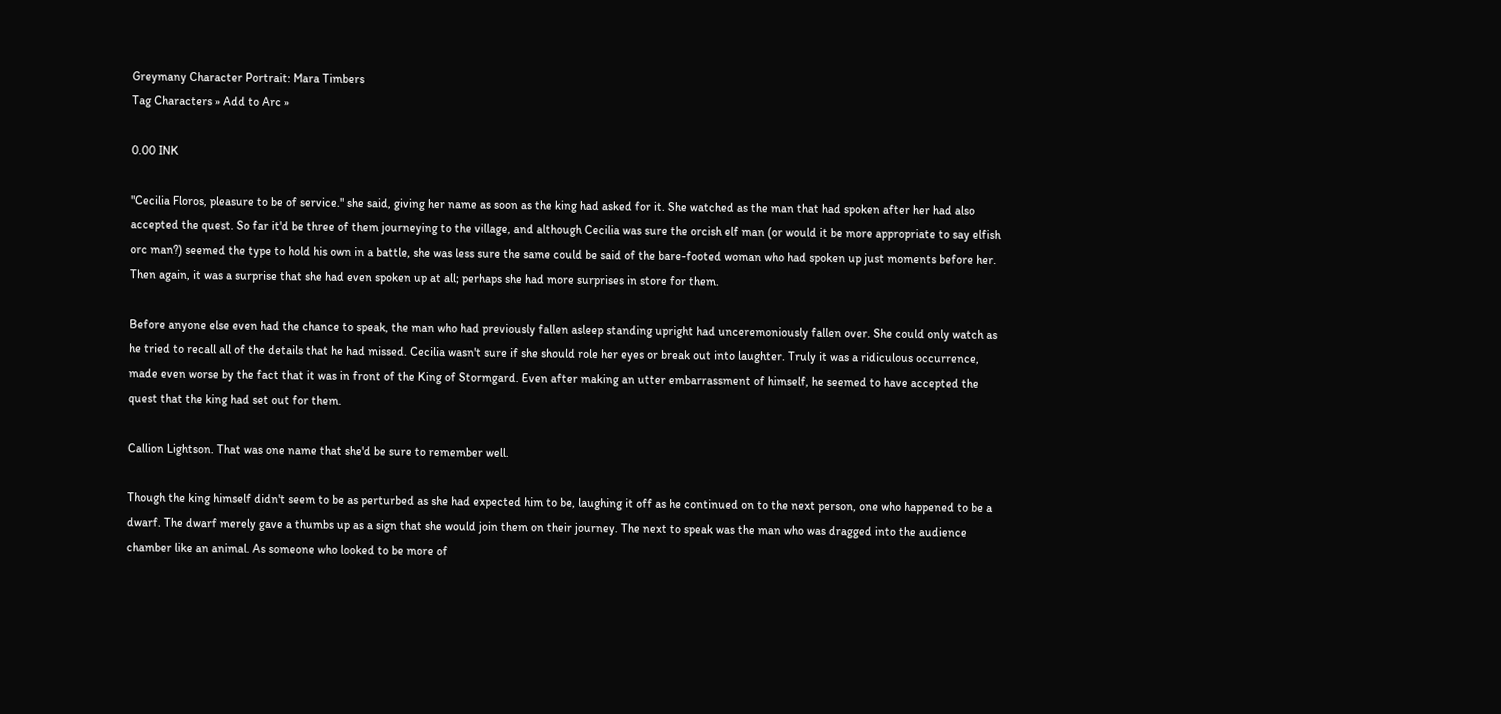Greymany Character Portrait: Mara Timbers
Tag Characters » Add to Arc »

0.00 INK

"Cecilia Floros, pleasure to be of service." she said, giving her name as soon as the king had asked for it. She watched as the man that had spoken after her had also accepted the quest. So far it'd be three of them journeying to the village, and although Cecilia was sure the orcish elf man (or would it be more appropriate to say elfish orc man?) seemed the type to hold his own in a battle, she was less sure the same could be said of the bare-footed woman who had spoken up just moments before her. Then again, it was a surprise that she had even spoken up at all; perhaps she had more surprises in store for them.

Before anyone else even had the chance to speak, the man who had previously fallen asleep standing upright had unceremoniously fallen over. She could only watch as he tried to recall all of the details that he had missed. Cecilia wasn't sure if she should role her eyes or break out into laughter. Truly it was a ridiculous occurrence, made even worse by the fact that it was in front of the King of Stormgard. Even after making an utter embarrassment of himself, he seemed to have accepted the quest that the king had set out for them.

Callion Lightson. That was one name that she'd be sure to remember well.

Though the king himself didn't seem to be as perturbed as she had expected him to be, laughing it off as he continued on to the next person, one who happened to be a dwarf. The dwarf merely gave a thumbs up as a sign that she would join them on their journey. The next to speak was the man who was dragged into the audience chamber like an animal. As someone who looked to be more of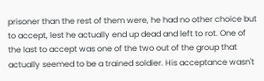prisoner than the rest of them were, he had no other choice but to accept, lest he actually end up dead and left to rot. One of the last to accept was one of the two out of the group that actually seemed to be a trained soldier. His acceptance wasn't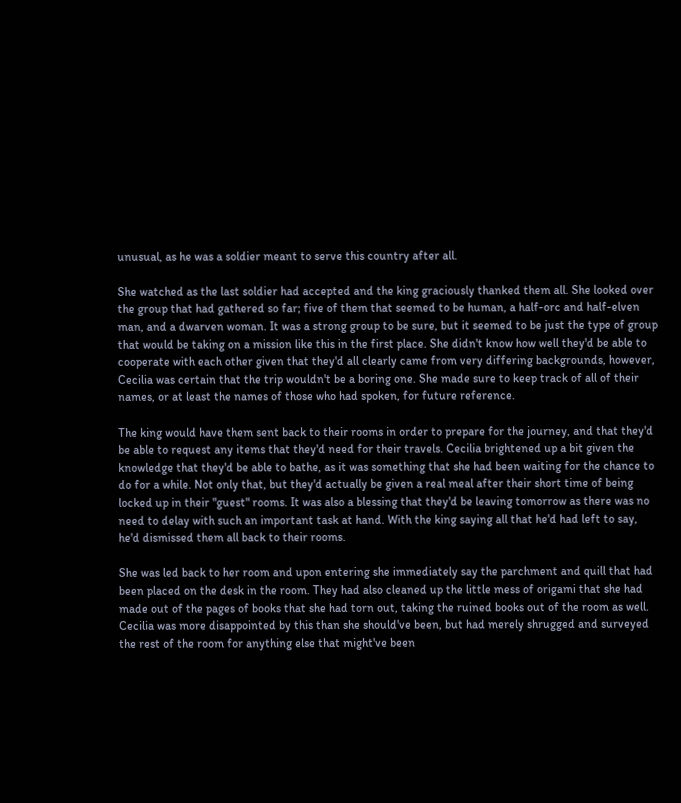unusual, as he was a soldier meant to serve this country after all.

She watched as the last soldier had accepted and the king graciously thanked them all. She looked over the group that had gathered so far; five of them that seemed to be human, a half-orc and half-elven man, and a dwarven woman. It was a strong group to be sure, but it seemed to be just the type of group that would be taking on a mission like this in the first place. She didn't know how well they'd be able to cooperate with each other given that they'd all clearly came from very differing backgrounds, however, Cecilia was certain that the trip wouldn't be a boring one. She made sure to keep track of all of their names, or at least the names of those who had spoken, for future reference.

The king would have them sent back to their rooms in order to prepare for the journey, and that they'd be able to request any items that they'd need for their travels. Cecilia brightened up a bit given the knowledge that they'd be able to bathe, as it was something that she had been waiting for the chance to do for a while. Not only that, but they'd actually be given a real meal after their short time of being locked up in their "guest" rooms. It was also a blessing that they'd be leaving tomorrow as there was no need to delay with such an important task at hand. With the king saying all that he'd had left to say, he'd dismissed them all back to their rooms.

She was led back to her room and upon entering she immediately say the parchment and quill that had been placed on the desk in the room. They had also cleaned up the little mess of origami that she had made out of the pages of books that she had torn out, taking the ruined books out of the room as well. Cecilia was more disappointed by this than she should've been, but had merely shrugged and surveyed the rest of the room for anything else that might've been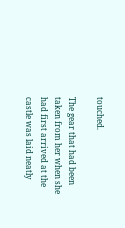touched.

The gear that had been taken from her when she had first arrived at the castle was laid neatly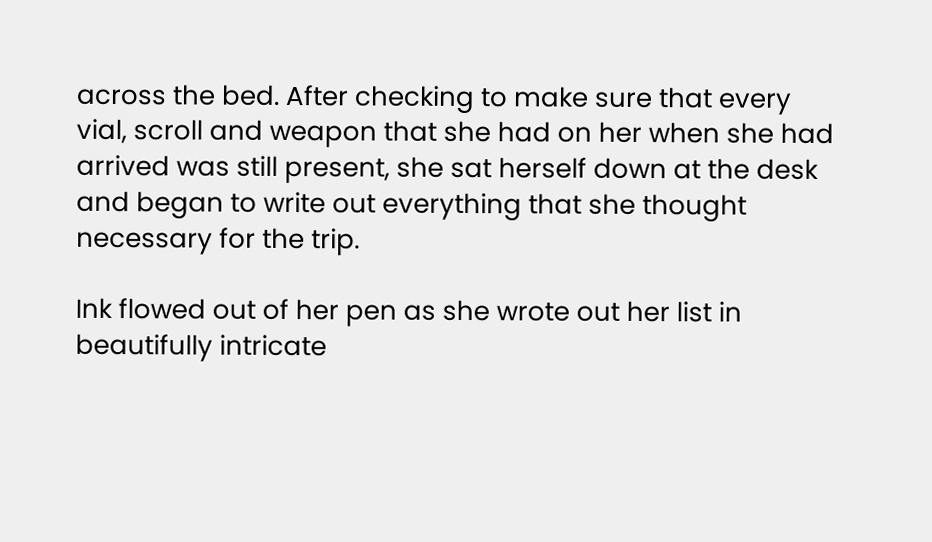across the bed. After checking to make sure that every vial, scroll and weapon that she had on her when she had arrived was still present, she sat herself down at the desk and began to write out everything that she thought necessary for the trip.

Ink flowed out of her pen as she wrote out her list in beautifully intricate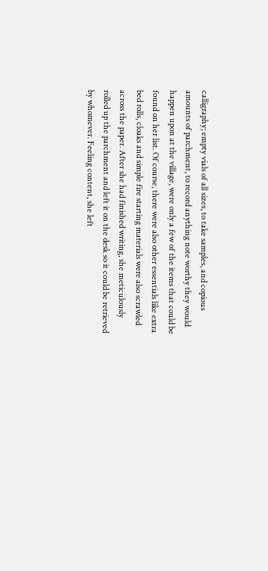calligraphy; empty vials of all sizes, to take samples, and copious amounts of parchment, to record anything note worthy they would happen upon at the village, were only a few of the items that could be found on her list. Of course, there were also other essentials like extra bed rolls, cloaks and simple fire starting materials were also scrawled across the paper. After she had finished writing, she meticulously rolled up the parchment and left it on the desk so it could be retrieved by whomever. Feeling content, she left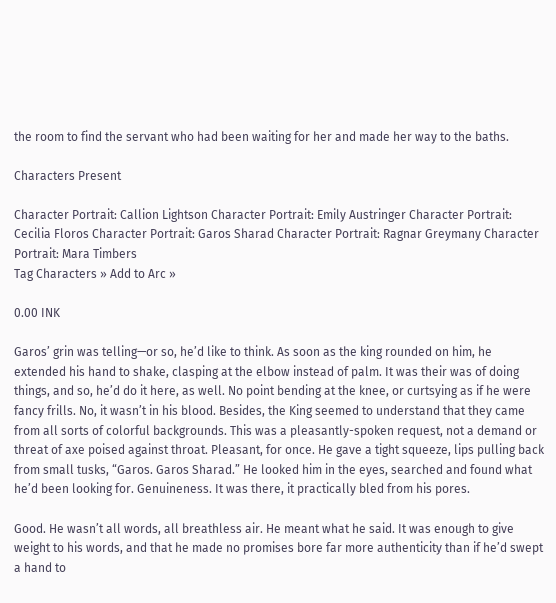the room to find the servant who had been waiting for her and made her way to the baths.

Characters Present

Character Portrait: Callion Lightson Character Portrait: Emily Austringer Character Portrait: Cecilia Floros Character Portrait: Garos Sharad Character Portrait: Ragnar Greymany Character Portrait: Mara Timbers
Tag Characters » Add to Arc »

0.00 INK

Garos’ grin was telling—or so, he’d like to think. As soon as the king rounded on him, he extended his hand to shake, clasping at the elbow instead of palm. It was their was of doing things, and so, he’d do it here, as well. No point bending at the knee, or curtsying as if he were fancy frills. No, it wasn’t in his blood. Besides, the King seemed to understand that they came from all sorts of colorful backgrounds. This was a pleasantly-spoken request, not a demand or threat of axe poised against throat. Pleasant, for once. He gave a tight squeeze, lips pulling back from small tusks, “Garos. Garos Sharad.” He looked him in the eyes, searched and found what he’d been looking for. Genuineness. It was there, it practically bled from his pores.

Good. He wasn’t all words, all breathless air. He meant what he said. It was enough to give weight to his words, and that he made no promises bore far more authenticity than if he’d swept a hand to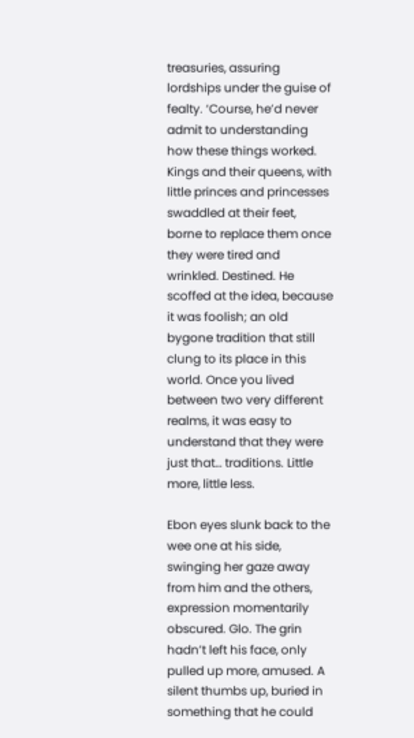treasuries, assuring lordships under the guise of fealty. ‘Course, he’d never admit to understanding how these things worked. Kings and their queens, with little princes and princesses swaddled at their feet, borne to replace them once they were tired and wrinkled. Destined. He scoffed at the idea, because it was foolish; an old bygone tradition that still clung to its place in this world. Once you lived between two very different realms, it was easy to understand that they were just that… traditions. Little more, little less.

Ebon eyes slunk back to the wee one at his side, swinging her gaze away from him and the others, expression momentarily obscured. Glo. The grin hadn’t left his face, only pulled up more, amused. A silent thumbs up, buried in something that he could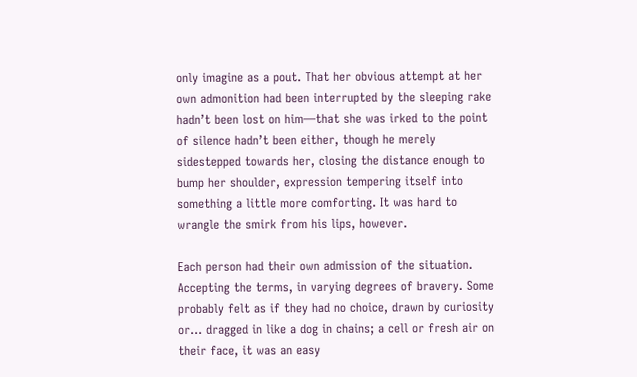only imagine as a pout. That her obvious attempt at her own admonition had been interrupted by the sleeping rake hadn’t been lost on him—that she was irked to the point of silence hadn’t been either, though he merely sidestepped towards her, closing the distance enough to bump her shoulder, expression tempering itself into something a little more comforting. It was hard to wrangle the smirk from his lips, however.

Each person had their own admission of the situation. Accepting the terms, in varying degrees of bravery. Some probably felt as if they had no choice, drawn by curiosity or… dragged in like a dog in chains; a cell or fresh air on their face, it was an easy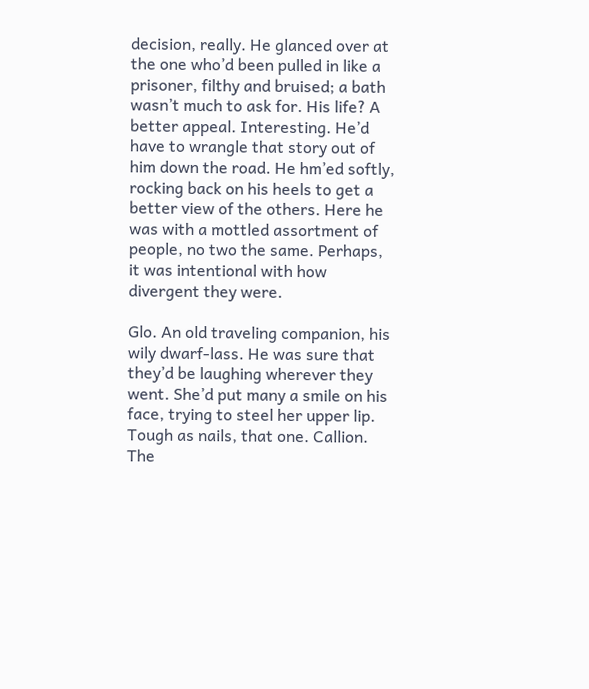decision, really. He glanced over at the one who’d been pulled in like a prisoner, filthy and bruised; a bath wasn’t much to ask for. His life? A better appeal. Interesting. He’d have to wrangle that story out of him down the road. He hm’ed softly, rocking back on his heels to get a better view of the others. Here he was with a mottled assortment of people, no two the same. Perhaps, it was intentional with how divergent they were.

Glo. An old traveling companion, his wily dwarf-lass. He was sure that they’d be laughing wherever they went. She’d put many a smile on his face, trying to steel her upper lip. Tough as nails, that one. Callion. The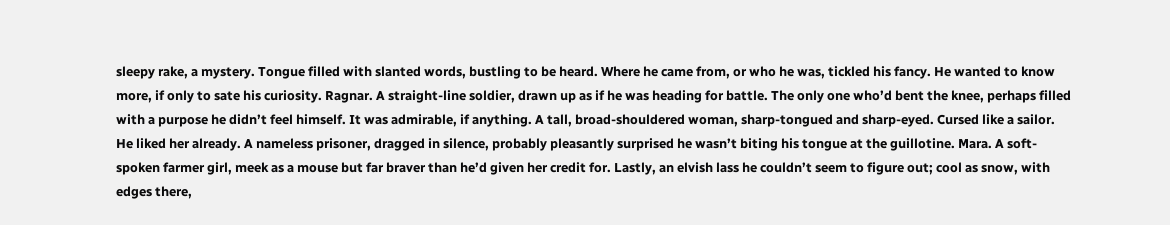sleepy rake, a mystery. Tongue filled with slanted words, bustling to be heard. Where he came from, or who he was, tickled his fancy. He wanted to know more, if only to sate his curiosity. Ragnar. A straight-line soldier, drawn up as if he was heading for battle. The only one who’d bent the knee, perhaps filled with a purpose he didn’t feel himself. It was admirable, if anything. A tall, broad-shouldered woman, sharp-tongued and sharp-eyed. Cursed like a sailor. He liked her already. A nameless prisoner, dragged in silence, probably pleasantly surprised he wasn’t biting his tongue at the guillotine. Mara. A soft-spoken farmer girl, meek as a mouse but far braver than he’d given her credit for. Lastly, an elvish lass he couldn’t seem to figure out; cool as snow, with edges there,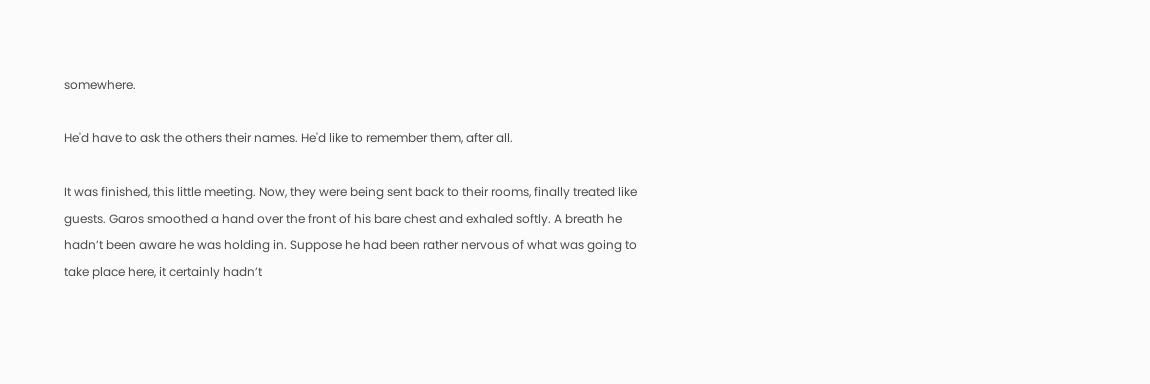somewhere.

He'd have to ask the others their names. He'd like to remember them, after all.

It was finished, this little meeting. Now, they were being sent back to their rooms, finally treated like guests. Garos smoothed a hand over the front of his bare chest and exhaled softly. A breath he hadn’t been aware he was holding in. Suppose he had been rather nervous of what was going to take place here, it certainly hadn’t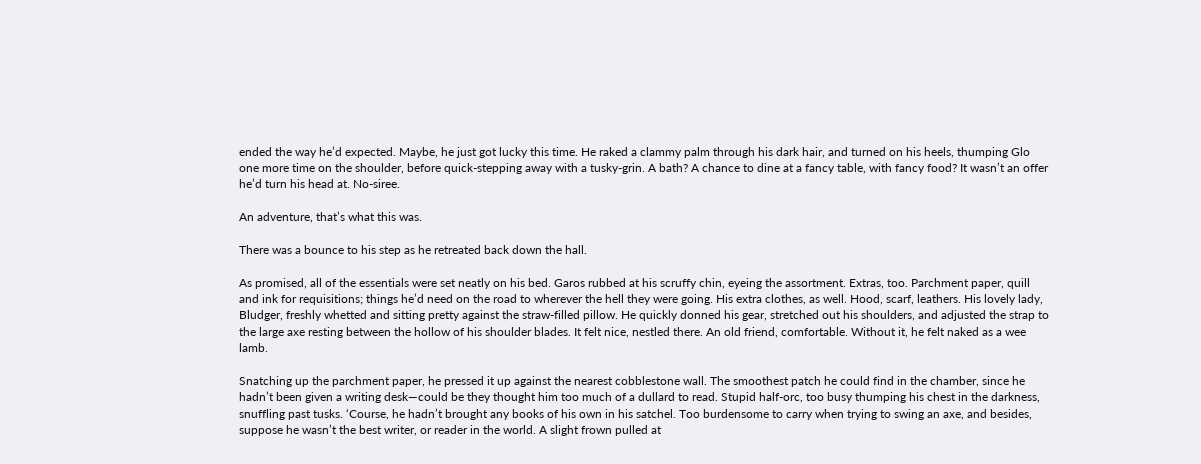ended the way he’d expected. Maybe, he just got lucky this time. He raked a clammy palm through his dark hair, and turned on his heels, thumping Glo one more time on the shoulder, before quick-stepping away with a tusky-grin. A bath? A chance to dine at a fancy table, with fancy food? It wasn’t an offer he’d turn his head at. No-siree.

An adventure, that’s what this was.

There was a bounce to his step as he retreated back down the hall.

As promised, all of the essentials were set neatly on his bed. Garos rubbed at his scruffy chin, eyeing the assortment. Extras, too. Parchment paper, quill and ink for requisitions; things he’d need on the road to wherever the hell they were going. His extra clothes, as well. Hood, scarf, leathers. His lovely lady, Bludger, freshly whetted and sitting pretty against the straw-filled pillow. He quickly donned his gear, stretched out his shoulders, and adjusted the strap to the large axe resting between the hollow of his shoulder blades. It felt nice, nestled there. An old friend, comfortable. Without it, he felt naked as a wee lamb.

Snatching up the parchment paper, he pressed it up against the nearest cobblestone wall. The smoothest patch he could find in the chamber, since he hadn’t been given a writing desk—could be they thought him too much of a dullard to read. Stupid half-orc, too busy thumping his chest in the darkness, snuffling past tusks. ‘Course, he hadn’t brought any books of his own in his satchel. Too burdensome to carry when trying to swing an axe, and besides, suppose he wasn’t the best writer, or reader in the world. A slight frown pulled at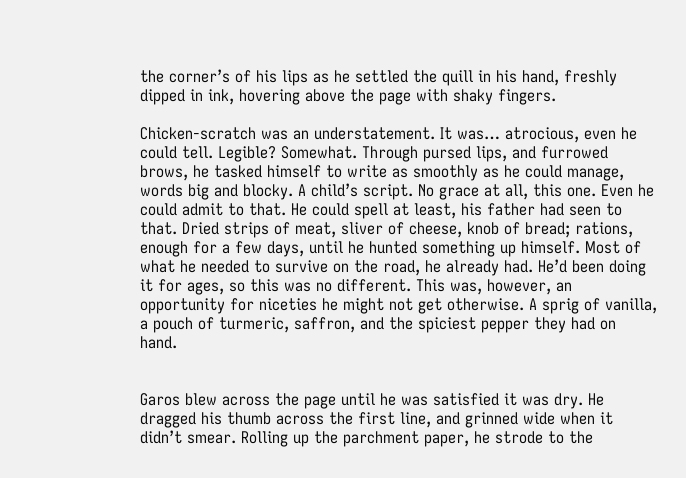the corner’s of his lips as he settled the quill in his hand, freshly dipped in ink, hovering above the page with shaky fingers.

Chicken-scratch was an understatement. It was… atrocious, even he could tell. Legible? Somewhat. Through pursed lips, and furrowed brows, he tasked himself to write as smoothly as he could manage, words big and blocky. A child’s script. No grace at all, this one. Even he could admit to that. He could spell at least, his father had seen to that. Dried strips of meat, sliver of cheese, knob of bread; rations, enough for a few days, until he hunted something up himself. Most of what he needed to survive on the road, he already had. He’d been doing it for ages, so this was no different. This was, however, an opportunity for niceties he might not get otherwise. A sprig of vanilla, a pouch of turmeric, saffron, and the spiciest pepper they had on hand.


Garos blew across the page until he was satisfied it was dry. He dragged his thumb across the first line, and grinned wide when it didn’t smear. Rolling up the parchment paper, he strode to the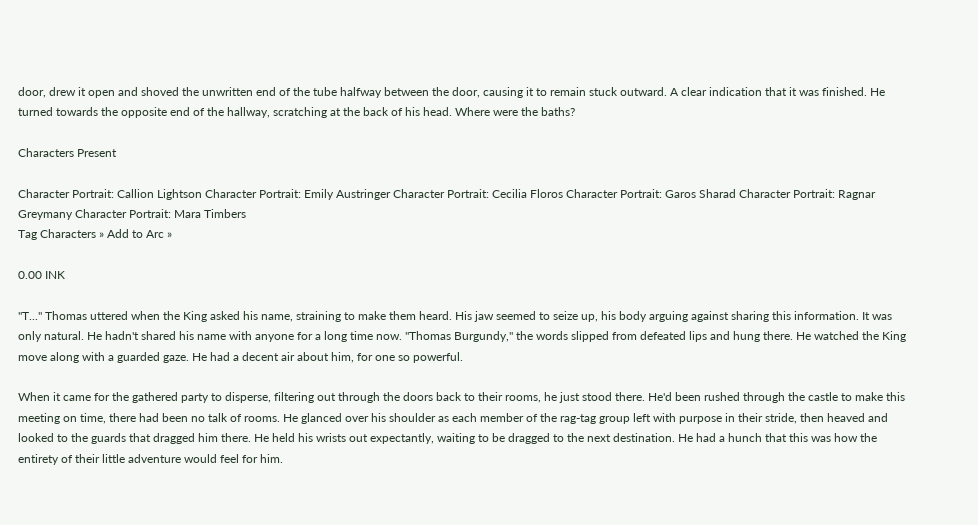door, drew it open and shoved the unwritten end of the tube halfway between the door, causing it to remain stuck outward. A clear indication that it was finished. He turned towards the opposite end of the hallway, scratching at the back of his head. Where were the baths?

Characters Present

Character Portrait: Callion Lightson Character Portrait: Emily Austringer Character Portrait: Cecilia Floros Character Portrait: Garos Sharad Character Portrait: Ragnar Greymany Character Portrait: Mara Timbers
Tag Characters » Add to Arc »

0.00 INK

"T..." Thomas uttered when the King asked his name, straining to make them heard. His jaw seemed to seize up, his body arguing against sharing this information. It was only natural. He hadn't shared his name with anyone for a long time now. "Thomas Burgundy," the words slipped from defeated lips and hung there. He watched the King move along with a guarded gaze. He had a decent air about him, for one so powerful.

When it came for the gathered party to disperse, filtering out through the doors back to their rooms, he just stood there. He'd been rushed through the castle to make this meeting on time, there had been no talk of rooms. He glanced over his shoulder as each member of the rag-tag group left with purpose in their stride, then heaved and looked to the guards that dragged him there. He held his wrists out expectantly, waiting to be dragged to the next destination. He had a hunch that this was how the entirety of their little adventure would feel for him.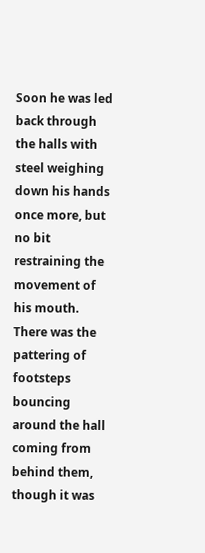Soon he was led back through the halls with steel weighing down his hands once more, but no bit restraining the movement of his mouth. There was the pattering of footsteps bouncing around the hall coming from behind them, though it was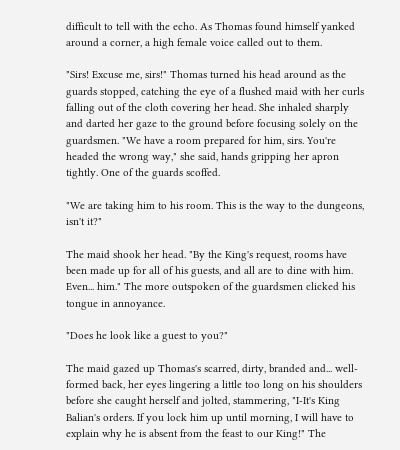difficult to tell with the echo. As Thomas found himself yanked around a corner, a high female voice called out to them.

"Sirs! Excuse me, sirs!" Thomas turned his head around as the guards stopped, catching the eye of a flushed maid with her curls falling out of the cloth covering her head. She inhaled sharply and darted her gaze to the ground before focusing solely on the guardsmen. "We have a room prepared for him, sirs. You're headed the wrong way," she said, hands gripping her apron tightly. One of the guards scoffed.

"We are taking him to his room. This is the way to the dungeons, isn't it?"

The maid shook her head. "By the King's request, rooms have been made up for all of his guests, and all are to dine with him. Even... him." The more outspoken of the guardsmen clicked his tongue in annoyance.

"Does he look like a guest to you?"

The maid gazed up Thomas's scarred, dirty, branded and... well-formed back, her eyes lingering a little too long on his shoulders before she caught herself and jolted, stammering, "I-It's King Balian's orders. If you lock him up until morning, I will have to explain why he is absent from the feast to our King!" The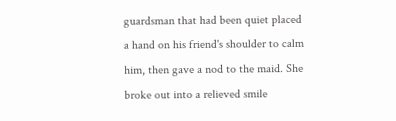guardsman that had been quiet placed a hand on his friend's shoulder to calm him, then gave a nod to the maid. She broke out into a relieved smile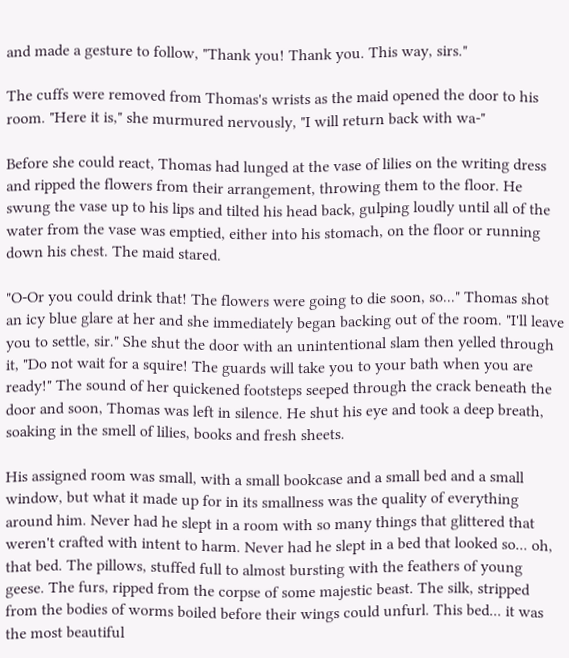and made a gesture to follow, "Thank you! Thank you. This way, sirs."

The cuffs were removed from Thomas's wrists as the maid opened the door to his room. "Here it is," she murmured nervously, "I will return back with wa-"

Before she could react, Thomas had lunged at the vase of lilies on the writing dress and ripped the flowers from their arrangement, throwing them to the floor. He swung the vase up to his lips and tilted his head back, gulping loudly until all of the water from the vase was emptied, either into his stomach, on the floor or running down his chest. The maid stared.

"O-Or you could drink that! The flowers were going to die soon, so..." Thomas shot an icy blue glare at her and she immediately began backing out of the room. "I'll leave you to settle, sir." She shut the door with an unintentional slam then yelled through it, "Do not wait for a squire! The guards will take you to your bath when you are ready!" The sound of her quickened footsteps seeped through the crack beneath the door and soon, Thomas was left in silence. He shut his eye and took a deep breath, soaking in the smell of lilies, books and fresh sheets.

His assigned room was small, with a small bookcase and a small bed and a small window, but what it made up for in its smallness was the quality of everything around him. Never had he slept in a room with so many things that glittered that weren't crafted with intent to harm. Never had he slept in a bed that looked so... oh, that bed. The pillows, stuffed full to almost bursting with the feathers of young geese. The furs, ripped from the corpse of some majestic beast. The silk, stripped from the bodies of worms boiled before their wings could unfurl. This bed... it was the most beautiful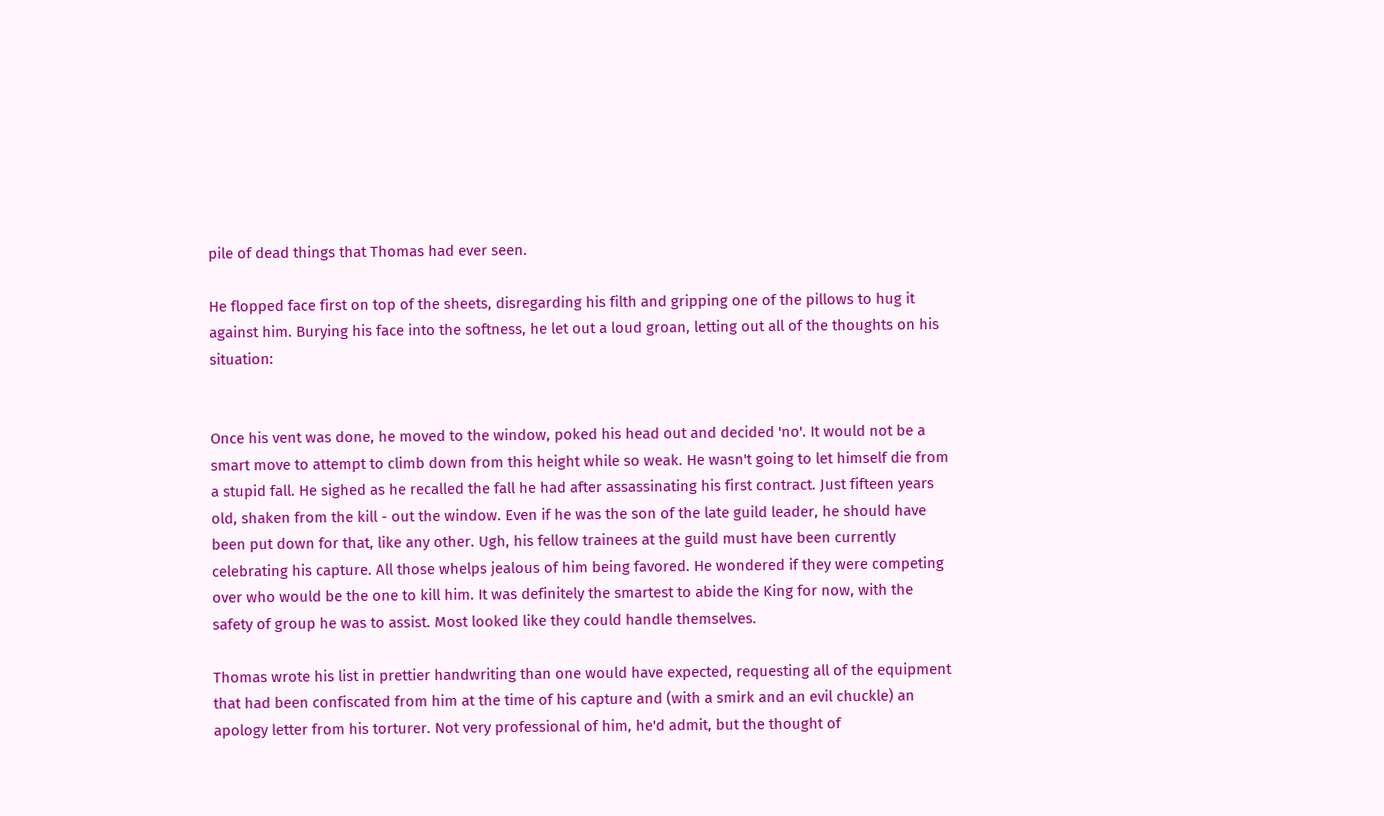pile of dead things that Thomas had ever seen.

He flopped face first on top of the sheets, disregarding his filth and gripping one of the pillows to hug it against him. Burying his face into the softness, he let out a loud groan, letting out all of the thoughts on his situation:


Once his vent was done, he moved to the window, poked his head out and decided 'no'. It would not be a smart move to attempt to climb down from this height while so weak. He wasn't going to let himself die from a stupid fall. He sighed as he recalled the fall he had after assassinating his first contract. Just fifteen years old, shaken from the kill - out the window. Even if he was the son of the late guild leader, he should have been put down for that, like any other. Ugh, his fellow trainees at the guild must have been currently celebrating his capture. All those whelps jealous of him being favored. He wondered if they were competing over who would be the one to kill him. It was definitely the smartest to abide the King for now, with the safety of group he was to assist. Most looked like they could handle themselves.

Thomas wrote his list in prettier handwriting than one would have expected, requesting all of the equipment that had been confiscated from him at the time of his capture and (with a smirk and an evil chuckle) an apology letter from his torturer. Not very professional of him, he'd admit, but the thought of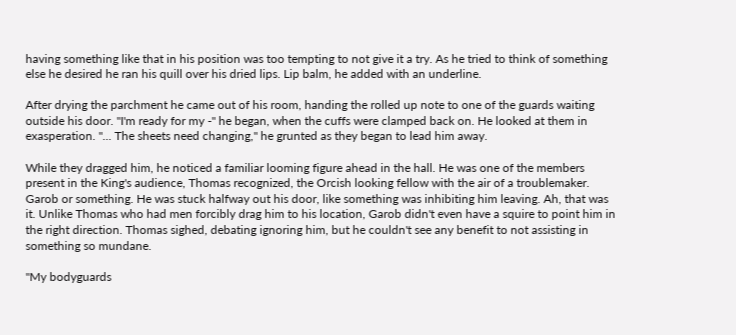having something like that in his position was too tempting to not give it a try. As he tried to think of something else he desired he ran his quill over his dried lips. Lip balm, he added with an underline.

After drying the parchment he came out of his room, handing the rolled up note to one of the guards waiting outside his door. "I'm ready for my -" he began, when the cuffs were clamped back on. He looked at them in exasperation. "... The sheets need changing," he grunted as they began to lead him away.

While they dragged him, he noticed a familiar looming figure ahead in the hall. He was one of the members present in the King's audience, Thomas recognized, the Orcish looking fellow with the air of a troublemaker. Garob or something. He was stuck halfway out his door, like something was inhibiting him leaving. Ah, that was it. Unlike Thomas who had men forcibly drag him to his location, Garob didn't even have a squire to point him in the right direction. Thomas sighed, debating ignoring him, but he couldn't see any benefit to not assisting in something so mundane.

"My bodyguards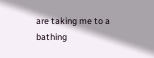are taking me to a bathing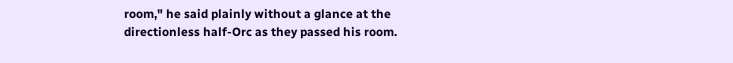room," he said plainly without a glance at the directionless half-Orc as they passed his room.